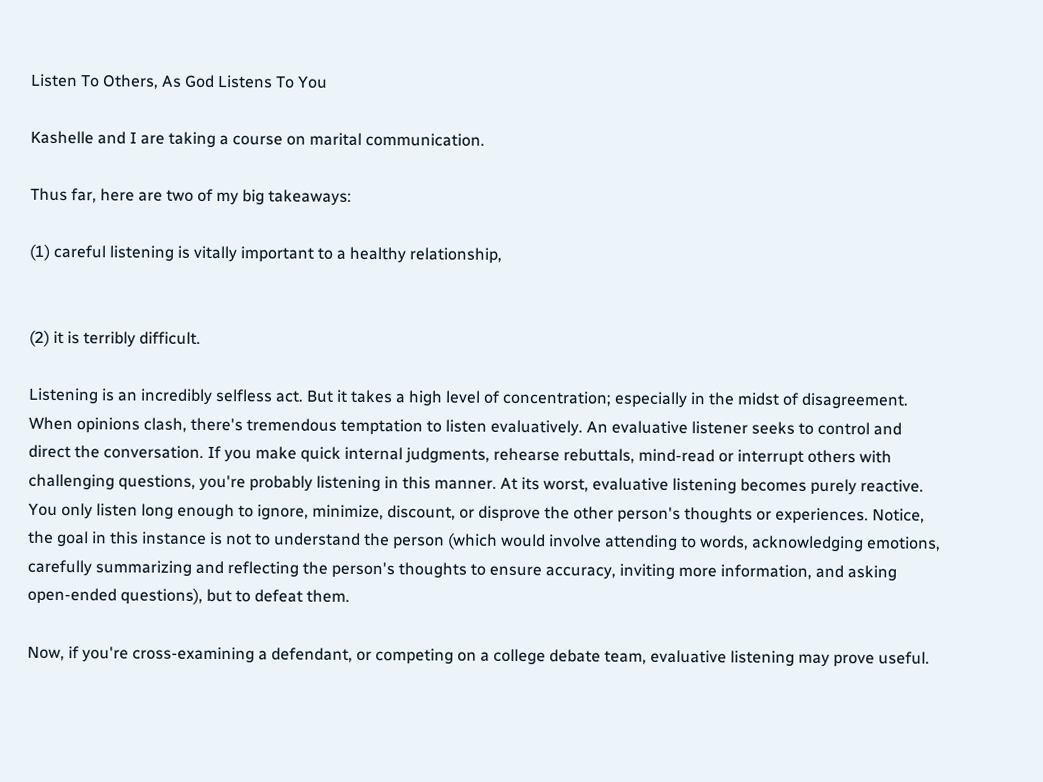Listen To Others, As God Listens To You

Kashelle and I are taking a course on marital communication.

Thus far, here are two of my big takeaways:

(1) careful listening is vitally important to a healthy relationship,


(2) it is terribly difficult.

Listening is an incredibly selfless act. But it takes a high level of concentration; especially in the midst of disagreement. When opinions clash, there's tremendous temptation to listen evaluatively. An evaluative listener seeks to control and direct the conversation. If you make quick internal judgments, rehearse rebuttals, mind-read or interrupt others with challenging questions, you're probably listening in this manner. At its worst, evaluative listening becomes purely reactive. You only listen long enough to ignore, minimize, discount, or disprove the other person's thoughts or experiences. Notice, the goal in this instance is not to understand the person (which would involve attending to words, acknowledging emotions, carefully summarizing and reflecting the person's thoughts to ensure accuracy, inviting more information, and asking open-ended questions), but to defeat them.

Now, if you're cross-examining a defendant, or competing on a college debate team, evaluative listening may prove useful.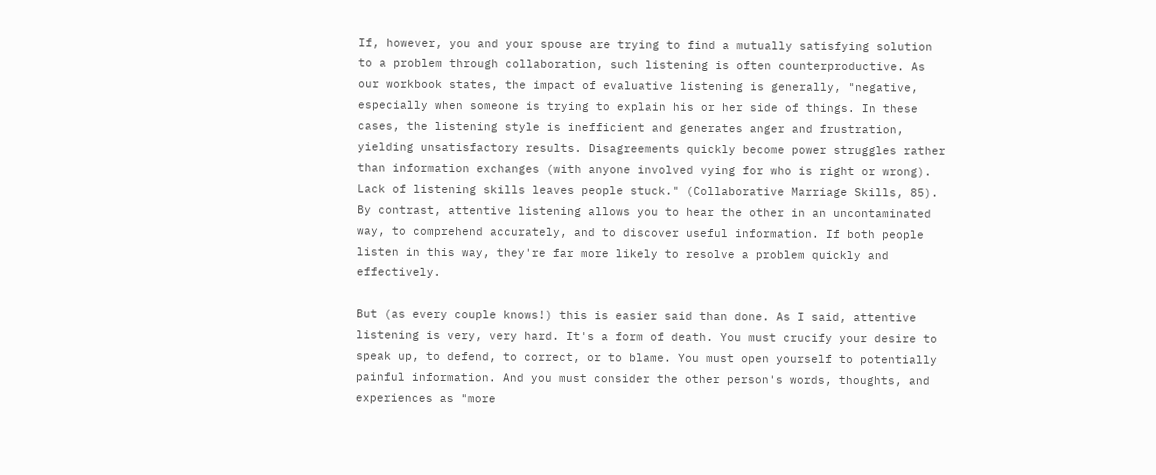If, however, you and your spouse are trying to find a mutually satisfying solution to a problem through collaboration, such listening is often counterproductive. As our workbook states, the impact of evaluative listening is generally, "negative, especially when someone is trying to explain his or her side of things. In these cases, the listening style is inefficient and generates anger and frustration, yielding unsatisfactory results. Disagreements quickly become power struggles rather than information exchanges (with anyone involved vying for who is right or wrong). Lack of listening skills leaves people stuck." (Collaborative Marriage Skills, 85). By contrast, attentive listening allows you to hear the other in an uncontaminated way, to comprehend accurately, and to discover useful information. If both people listen in this way, they're far more likely to resolve a problem quickly and effectively.

But (as every couple knows!) this is easier said than done. As I said, attentive listening is very, very hard. It's a form of death. You must crucify your desire to speak up, to defend, to correct, or to blame. You must open yourself to potentially painful information. And you must consider the other person's words, thoughts, and experiences as "more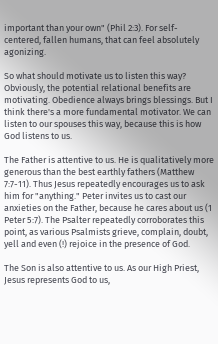important than your own" (Phil 2:3). For self-centered, fallen humans, that can feel absolutely agonizing.

So what should motivate us to listen this way? Obviously, the potential relational benefits are motivating. Obedience always brings blessings. But I think there's a more fundamental motivator. We can listen to our spouses this way, because this is how God listens to us.

The Father is attentive to us. He is qualitatively more generous than the best earthly fathers (Matthew 7:7-11). Thus Jesus repeatedly encourages us to ask him for "anything." Peter invites us to cast our anxieties on the Father, because he cares about us (1 Peter 5:7). The Psalter repeatedly corroborates this point, as various Psalmists grieve, complain, doubt, yell and even (!) rejoice in the presence of God.

The Son is also attentive to us. As our High Priest, Jesus represents God to us,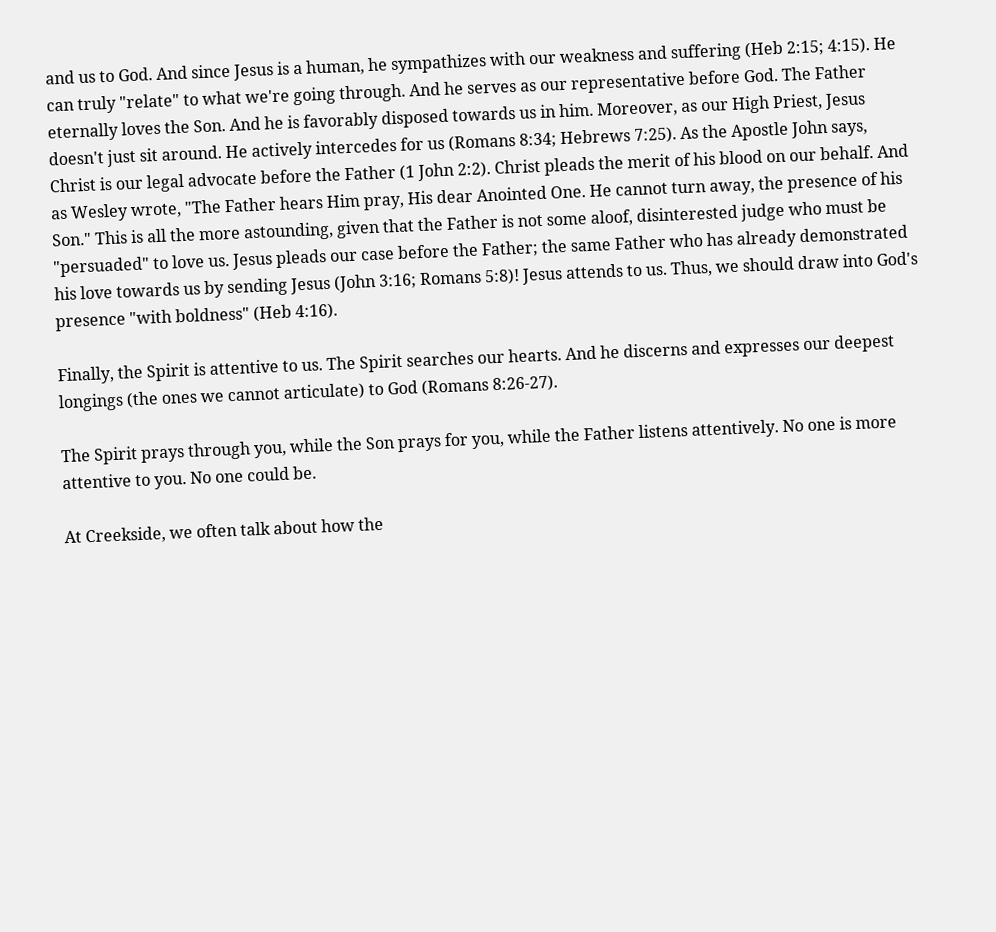and us to God. And since Jesus is a human, he sympathizes with our weakness and suffering (Heb 2:15; 4:15). He can truly "relate" to what we're going through. And he serves as our representative before God. The Father eternally loves the Son. And he is favorably disposed towards us in him. Moreover, as our High Priest, Jesus doesn't just sit around. He actively intercedes for us (Romans 8:34; Hebrews 7:25). As the Apostle John says, Christ is our legal advocate before the Father (1 John 2:2). Christ pleads the merit of his blood on our behalf. And as Wesley wrote, "The Father hears Him pray, His dear Anointed One. He cannot turn away, the presence of his Son." This is all the more astounding, given that the Father is not some aloof, disinterested judge who must be "persuaded" to love us. Jesus pleads our case before the Father; the same Father who has already demonstrated his love towards us by sending Jesus (John 3:16; Romans 5:8)! Jesus attends to us. Thus, we should draw into God's presence "with boldness" (Heb 4:16).

Finally, the Spirit is attentive to us. The Spirit searches our hearts. And he discerns and expresses our deepest longings (the ones we cannot articulate) to God (Romans 8:26-27).

The Spirit prays through you, while the Son prays for you, while the Father listens attentively. No one is more attentive to you. No one could be.

At Creekside, we often talk about how the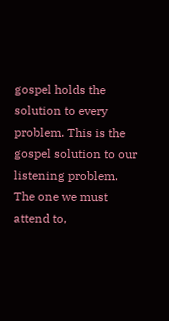gospel holds the solution to every problem. This is the gospel solution to our listening problem. The one we must attend to,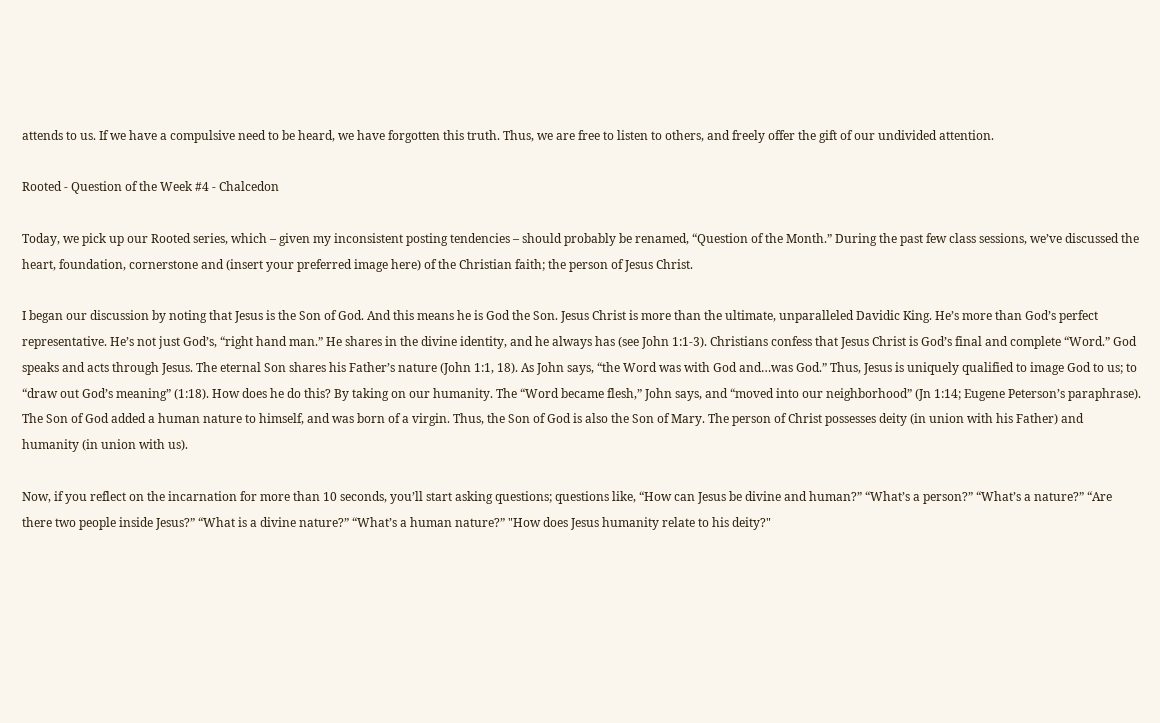attends to us. If we have a compulsive need to be heard, we have forgotten this truth. Thus, we are free to listen to others, and freely offer the gift of our undivided attention.

Rooted - Question of the Week #4 - Chalcedon

Today, we pick up our Rooted series, which – given my inconsistent posting tendencies – should probably be renamed, “Question of the Month.” During the past few class sessions, we’ve discussed the heart, foundation, cornerstone and (insert your preferred image here) of the Christian faith; the person of Jesus Christ.

I began our discussion by noting that Jesus is the Son of God. And this means he is God the Son. Jesus Christ is more than the ultimate, unparalleled Davidic King. He’s more than God’s perfect representative. He’s not just God’s, “right hand man.” He shares in the divine identity, and he always has (see John 1:1-3). Christians confess that Jesus Christ is God’s final and complete “Word.” God speaks and acts through Jesus. The eternal Son shares his Father’s nature (John 1:1, 18). As John says, “the Word was with God and…was God.” Thus, Jesus is uniquely qualified to image God to us; to “draw out God’s meaning” (1:18). How does he do this? By taking on our humanity. The “Word became flesh,” John says, and “moved into our neighborhood” (Jn 1:14; Eugene Peterson’s paraphrase). The Son of God added a human nature to himself, and was born of a virgin. Thus, the Son of God is also the Son of Mary. The person of Christ possesses deity (in union with his Father) and humanity (in union with us).

Now, if you reflect on the incarnation for more than 10 seconds, you’ll start asking questions; questions like, “How can Jesus be divine and human?” “What’s a person?” “What’s a nature?” “Are there two people inside Jesus?” “What is a divine nature?” “What’s a human nature?” "How does Jesus humanity relate to his deity?"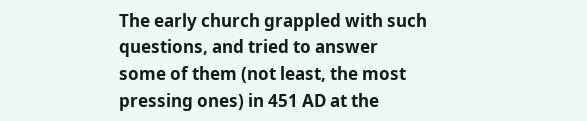The early church grappled with such questions, and tried to answer some of them (not least, the most pressing ones) in 451 AD at the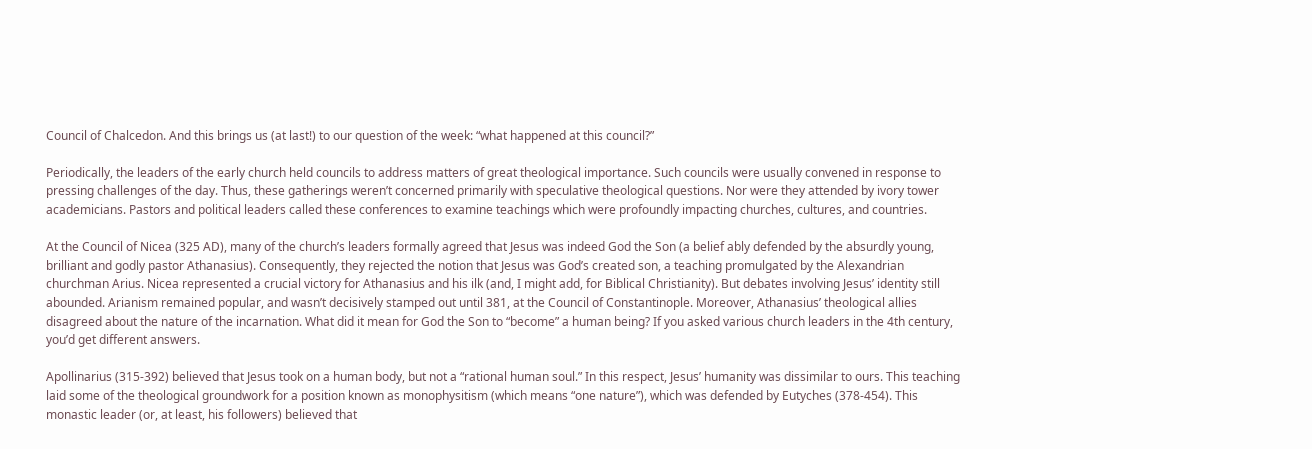Council of Chalcedon. And this brings us (at last!) to our question of the week: “what happened at this council?”

Periodically, the leaders of the early church held councils to address matters of great theological importance. Such councils were usually convened in response to pressing challenges of the day. Thus, these gatherings weren’t concerned primarily with speculative theological questions. Nor were they attended by ivory tower academicians. Pastors and political leaders called these conferences to examine teachings which were profoundly impacting churches, cultures, and countries.

At the Council of Nicea (325 AD), many of the church’s leaders formally agreed that Jesus was indeed God the Son (a belief ably defended by the absurdly young, brilliant and godly pastor Athanasius). Consequently, they rejected the notion that Jesus was God’s created son, a teaching promulgated by the Alexandrian churchman Arius. Nicea represented a crucial victory for Athanasius and his ilk (and, I might add, for Biblical Christianity). But debates involving Jesus’ identity still abounded. Arianism remained popular, and wasn’t decisively stamped out until 381, at the Council of Constantinople. Moreover, Athanasius’ theological allies disagreed about the nature of the incarnation. What did it mean for God the Son to “become” a human being? If you asked various church leaders in the 4th century, you’d get different answers.

Apollinarius (315-392) believed that Jesus took on a human body, but not a “rational human soul.” In this respect, Jesus’ humanity was dissimilar to ours. This teaching laid some of the theological groundwork for a position known as monophysitism (which means “one nature”), which was defended by Eutyches (378-454). This monastic leader (or, at least, his followers) believed that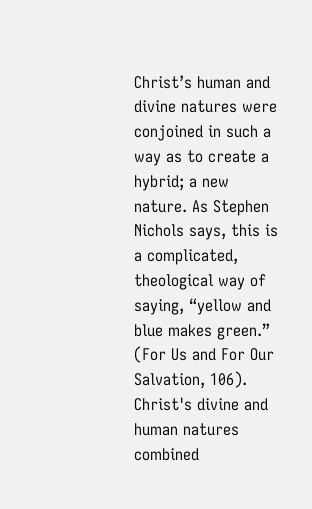Christ’s human and divine natures were conjoined in such a way as to create a hybrid; a new nature. As Stephen Nichols says, this is a complicated, theological way of saying, “yellow and blue makes green.” (For Us and For Our Salvation, 106). Christ's divine and human natures combined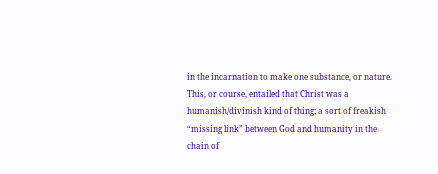in the incarnation to make one substance, or nature. This, or course, entailed that Christ was a humanish/divinish kind of thing; a sort of freakish “missing link” between God and humanity in the chain of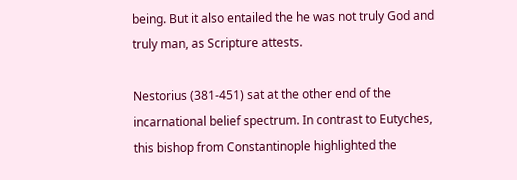being. But it also entailed the he was not truly God and truly man, as Scripture attests.

Nestorius (381-451) sat at the other end of the incarnational belief spectrum. In contrast to Eutyches, this bishop from Constantinople highlighted the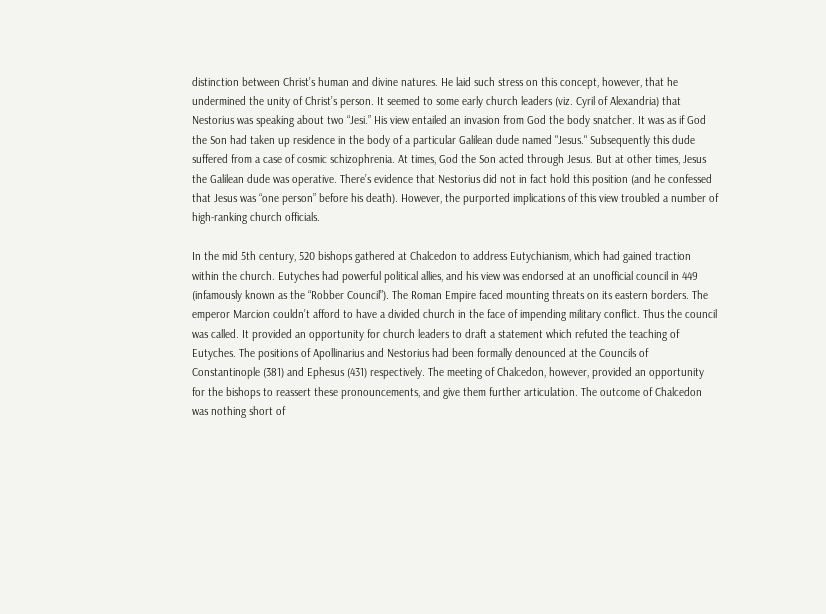distinction between Christ’s human and divine natures. He laid such stress on this concept, however, that he undermined the unity of Christ’s person. It seemed to some early church leaders (viz. Cyril of Alexandria) that Nestorius was speaking about two “Jesi.” His view entailed an invasion from God the body snatcher. It was as if God the Son had taken up residence in the body of a particular Galilean dude named "Jesus." Subsequently this dude suffered from a case of cosmic schizophrenia. At times, God the Son acted through Jesus. But at other times, Jesus the Galilean dude was operative. There’s evidence that Nestorius did not in fact hold this position (and he confessed that Jesus was “one person” before his death). However, the purported implications of this view troubled a number of high-ranking church officials.

In the mid 5th century, 520 bishops gathered at Chalcedon to address Eutychianism, which had gained traction within the church. Eutyches had powerful political allies, and his view was endorsed at an unofficial council in 449 (infamously known as the “Robber Council”). The Roman Empire faced mounting threats on its eastern borders. The emperor Marcion couldn’t afford to have a divided church in the face of impending military conflict. Thus the council was called. It provided an opportunity for church leaders to draft a statement which refuted the teaching of Eutyches. The positions of Apollinarius and Nestorius had been formally denounced at the Councils of Constantinople (381) and Ephesus (431) respectively. The meeting of Chalcedon, however, provided an opportunity for the bishops to reassert these pronouncements, and give them further articulation. The outcome of Chalcedon was nothing short of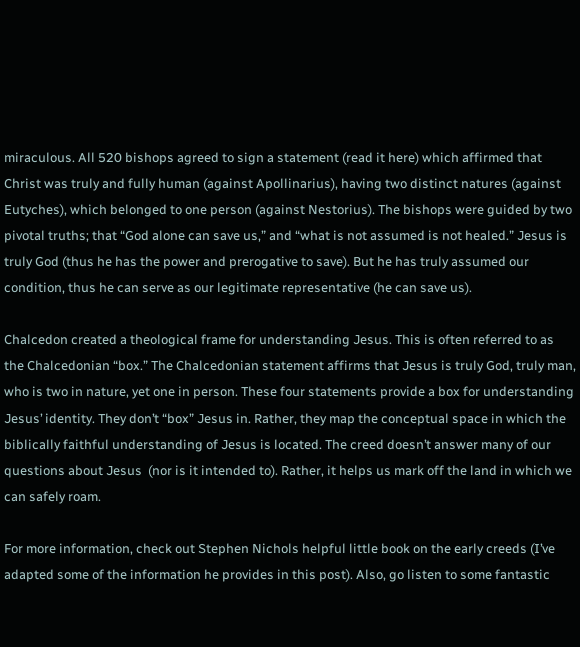miraculous. All 520 bishops agreed to sign a statement (read it here) which affirmed that Christ was truly and fully human (against Apollinarius), having two distinct natures (against Eutyches), which belonged to one person (against Nestorius). The bishops were guided by two pivotal truths; that “God alone can save us,” and “what is not assumed is not healed.” Jesus is truly God (thus he has the power and prerogative to save). But he has truly assumed our condition, thus he can serve as our legitimate representative (he can save us).

Chalcedon created a theological frame for understanding Jesus. This is often referred to as the Chalcedonian “box.” The Chalcedonian statement affirms that Jesus is truly God, truly man, who is two in nature, yet one in person. These four statements provide a box for understanding Jesus’ identity. They don’t “box” Jesus in. Rather, they map the conceptual space in which the biblically faithful understanding of Jesus is located. The creed doesn’t answer many of our questions about Jesus  (nor is it intended to). Rather, it helps us mark off the land in which we can safely roam.

For more information, check out Stephen Nichols helpful little book on the early creeds (I’ve adapted some of the information he provides in this post). Also, go listen to some fantastic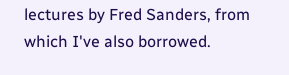lectures by Fred Sanders, from which I've also borrowed.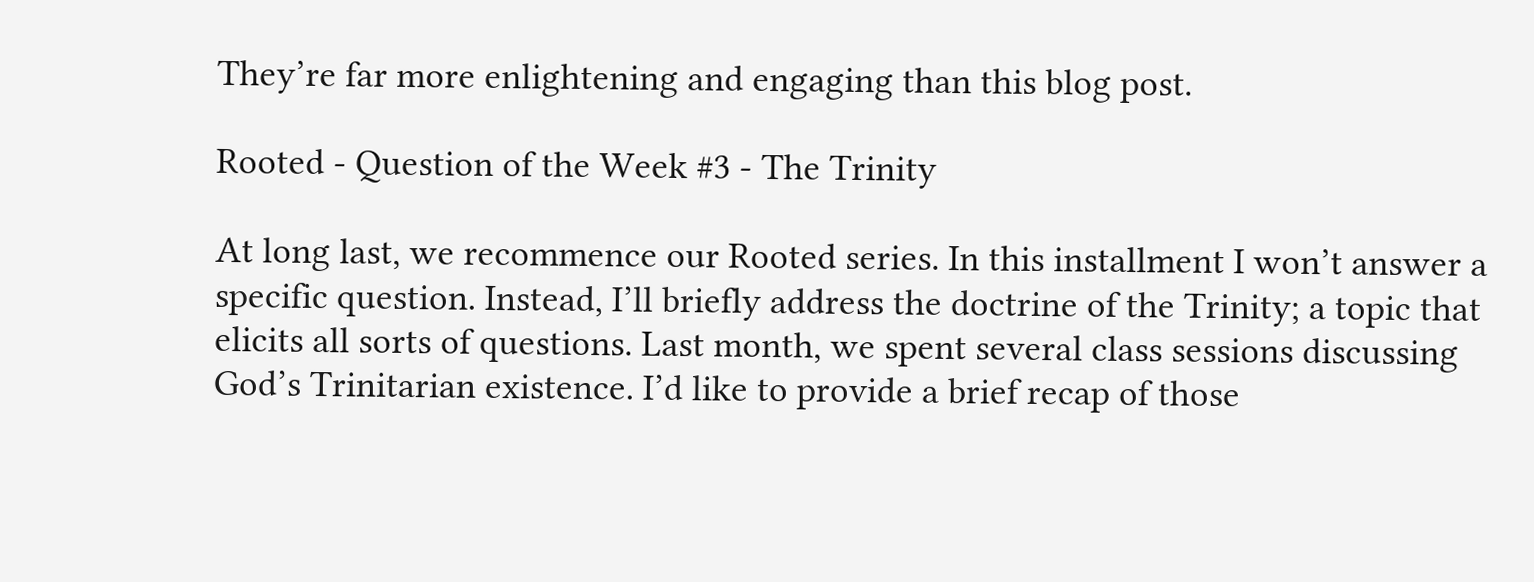They’re far more enlightening and engaging than this blog post.

Rooted - Question of the Week #3 - The Trinity

At long last, we recommence our Rooted series. In this installment I won’t answer a specific question. Instead, I’ll briefly address the doctrine of the Trinity; a topic that elicits all sorts of questions. Last month, we spent several class sessions discussing God’s Trinitarian existence. I’d like to provide a brief recap of those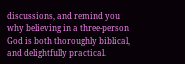discussions, and remind you why believing in a three-person God is both thoroughly biblical, and delightfully practical.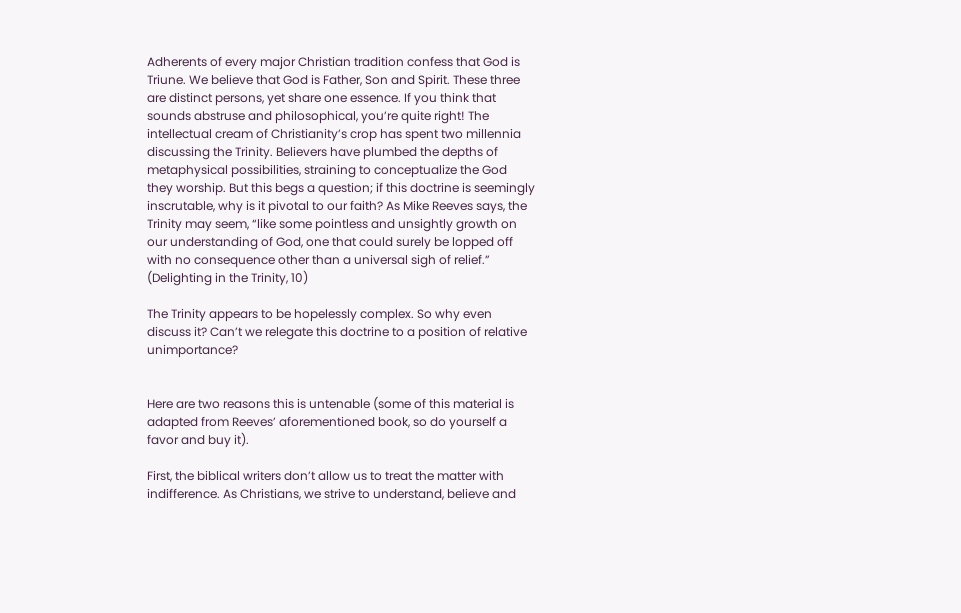Adherents of every major Christian tradition confess that God is Triune. We believe that God is Father, Son and Spirit. These three are distinct persons, yet share one essence. If you think that sounds abstruse and philosophical, you’re quite right! The intellectual cream of Christianity’s crop has spent two millennia discussing the Trinity. Believers have plumbed the depths of metaphysical possibilities, straining to conceptualize the God they worship. But this begs a question; if this doctrine is seemingly inscrutable, why is it pivotal to our faith? As Mike Reeves says, the Trinity may seem, “like some pointless and unsightly growth on our understanding of God, one that could surely be lopped off with no consequence other than a universal sigh of relief.” (Delighting in the Trinity, 10)

The Trinity appears to be hopelessly complex. So why even discuss it? Can’t we relegate this doctrine to a position of relative unimportance?


Here are two reasons this is untenable (some of this material is adapted from Reeves’ aforementioned book, so do yourself a favor and buy it).

First, the biblical writers don’t allow us to treat the matter with indifference. As Christians, we strive to understand, believe and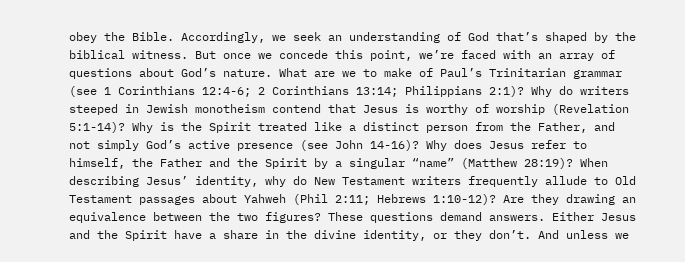obey the Bible. Accordingly, we seek an understanding of God that’s shaped by the biblical witness. But once we concede this point, we’re faced with an array of questions about God’s nature. What are we to make of Paul’s Trinitarian grammar (see 1 Corinthians 12:4-6; 2 Corinthians 13:14; Philippians 2:1)? Why do writers steeped in Jewish monotheism contend that Jesus is worthy of worship (Revelation 5:1-14)? Why is the Spirit treated like a distinct person from the Father, and not simply God’s active presence (see John 14-16)? Why does Jesus refer to himself, the Father and the Spirit by a singular “name” (Matthew 28:19)? When describing Jesus’ identity, why do New Testament writers frequently allude to Old Testament passages about Yahweh (Phil 2:11; Hebrews 1:10-12)? Are they drawing an equivalence between the two figures? These questions demand answers. Either Jesus and the Spirit have a share in the divine identity, or they don’t. And unless we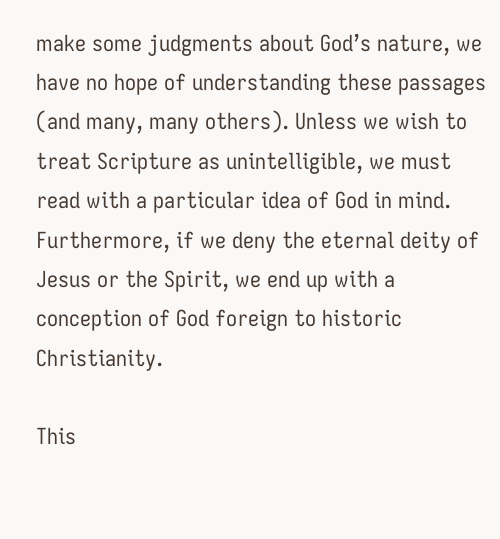make some judgments about God’s nature, we have no hope of understanding these passages (and many, many others). Unless we wish to treat Scripture as unintelligible, we must read with a particular idea of God in mind. Furthermore, if we deny the eternal deity of Jesus or the Spirit, we end up with a conception of God foreign to historic Christianity.

This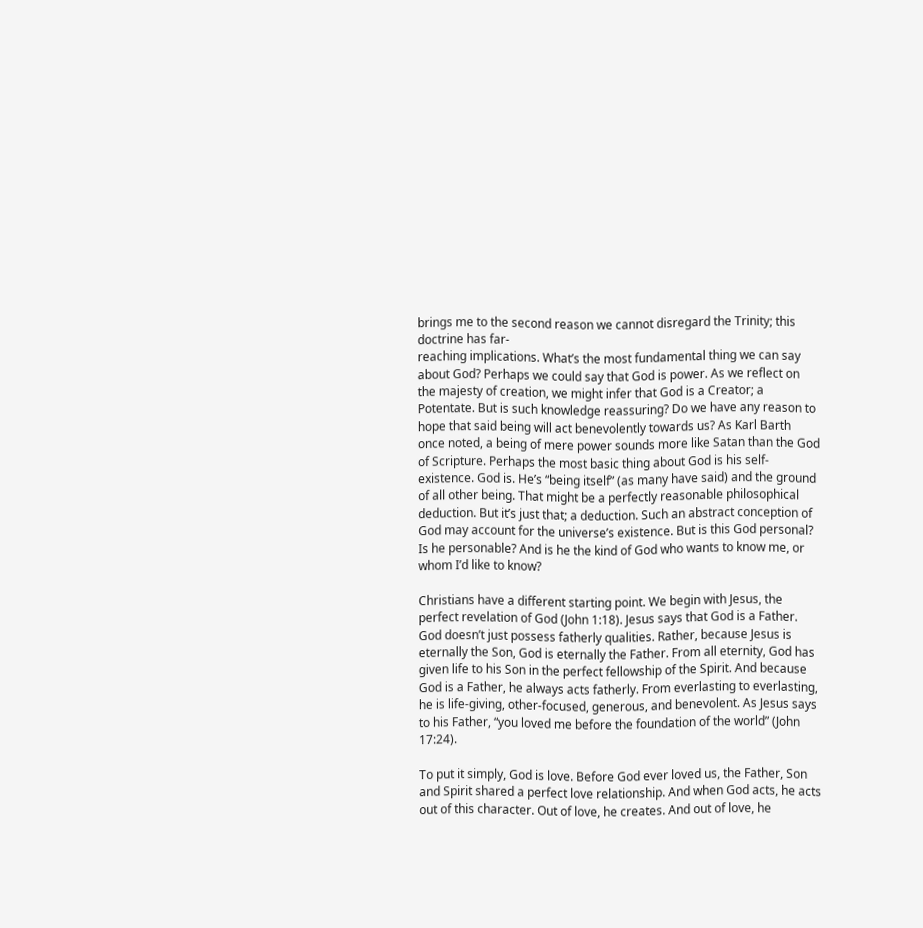brings me to the second reason we cannot disregard the Trinity; this doctrine has far-
reaching implications. What’s the most fundamental thing we can say about God? Perhaps we could say that God is power. As we reflect on the majesty of creation, we might infer that God is a Creator; a Potentate. But is such knowledge reassuring? Do we have any reason to hope that said being will act benevolently towards us? As Karl Barth once noted, a being of mere power sounds more like Satan than the God of Scripture. Perhaps the most basic thing about God is his self-existence. God is. He’s “being itself” (as many have said) and the ground of all other being. That might be a perfectly reasonable philosophical deduction. But it’s just that; a deduction. Such an abstract conception of God may account for the universe’s existence. But is this God personal? Is he personable? And is he the kind of God who wants to know me, or whom I’d like to know?

Christians have a different starting point. We begin with Jesus, the perfect revelation of God (John 1:18). Jesus says that God is a Father. God doesn’t just possess fatherly qualities. Rather, because Jesus is eternally the Son, God is eternally the Father. From all eternity, God has given life to his Son in the perfect fellowship of the Spirit. And because God is a Father, he always acts fatherly. From everlasting to everlasting, he is life-giving, other-focused, generous, and benevolent. As Jesus says to his Father, “you loved me before the foundation of the world” (John 17:24).

To put it simply, God is love. Before God ever loved us, the Father, Son and Spirit shared a perfect love relationship. And when God acts, he acts out of this character. Out of love, he creates. And out of love, he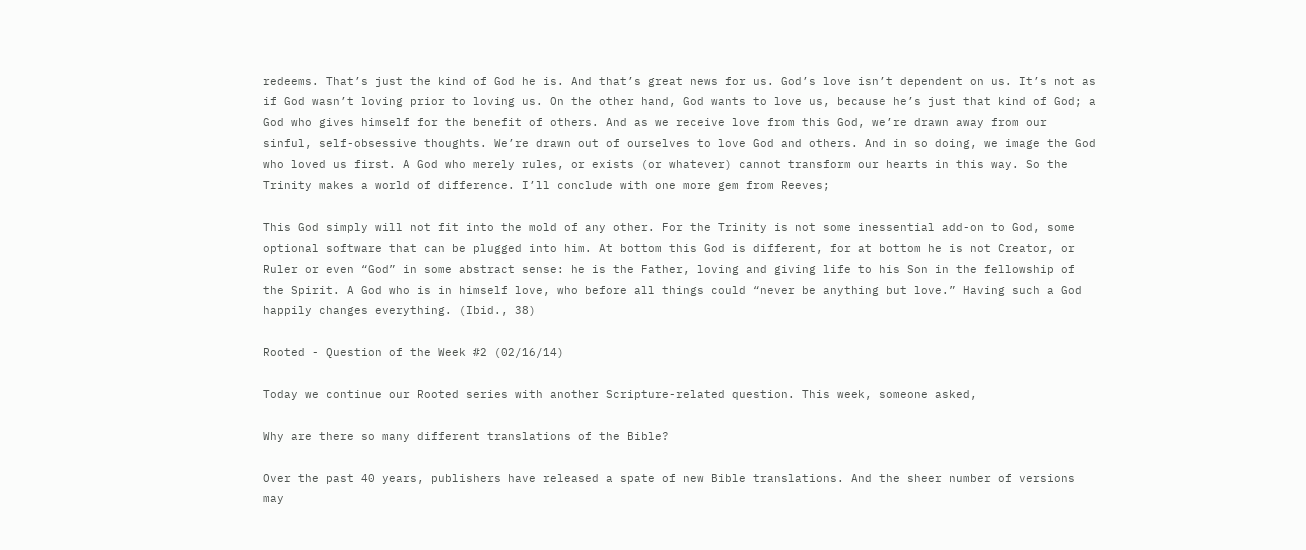redeems. That’s just the kind of God he is. And that’s great news for us. God’s love isn’t dependent on us. It’s not as if God wasn’t loving prior to loving us. On the other hand, God wants to love us, because he’s just that kind of God; a God who gives himself for the benefit of others. And as we receive love from this God, we’re drawn away from our sinful, self-obsessive thoughts. We’re drawn out of ourselves to love God and others. And in so doing, we image the God who loved us first. A God who merely rules, or exists (or whatever) cannot transform our hearts in this way. So the Trinity makes a world of difference. I’ll conclude with one more gem from Reeves;

This God simply will not fit into the mold of any other. For the Trinity is not some inessential add-on to God, some optional software that can be plugged into him. At bottom this God is different, for at bottom he is not Creator, or Ruler or even “God” in some abstract sense: he is the Father, loving and giving life to his Son in the fellowship of the Spirit. A God who is in himself love, who before all things could “never be anything but love.” Having such a God happily changes everything. (Ibid., 38)

Rooted - Question of the Week #2 (02/16/14)

Today we continue our Rooted series with another Scripture-related question. This week, someone asked,

Why are there so many different translations of the Bible?

Over the past 40 years, publishers have released a spate of new Bible translations. And the sheer number of versions may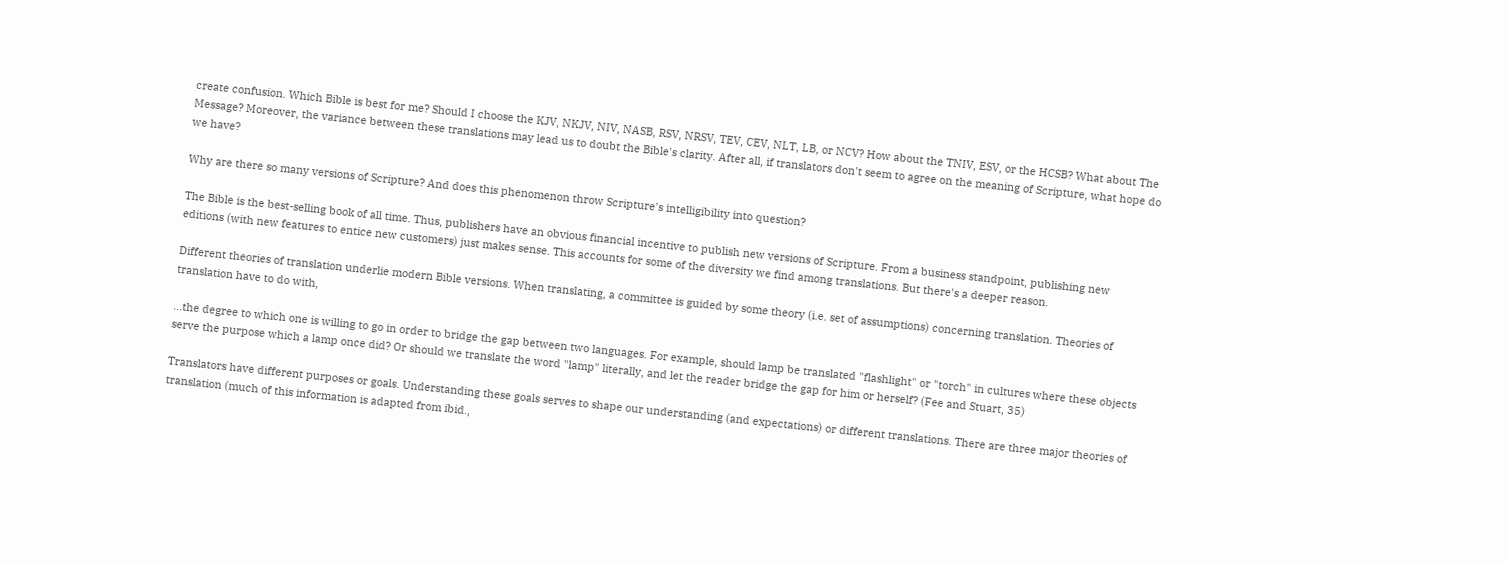create confusion. Which Bible is best for me? Should I choose the KJV, NKJV, NIV, NASB, RSV, NRSV, TEV, CEV, NLT, LB, or NCV? How about the TNIV, ESV, or the HCSB? What about The Message? Moreover, the variance between these translations may lead us to doubt the Bible's clarity. After all, if translators don't seem to agree on the meaning of Scripture, what hope do we have?

Why are there so many versions of Scripture? And does this phenomenon throw Scripture's intelligibility into question?

The Bible is the best-selling book of all time. Thus, publishers have an obvious financial incentive to publish new versions of Scripture. From a business standpoint, publishing new editions (with new features to entice new customers) just makes sense. This accounts for some of the diversity we find among translations. But there's a deeper reason.

Different theories of translation underlie modern Bible versions. When translating, a committee is guided by some theory (i.e. set of assumptions) concerning translation. Theories of translation have to do with,

...the degree to which one is willing to go in order to bridge the gap between two languages. For example, should lamp be translated "flashlight" or "torch" in cultures where these objects serve the purpose which a lamp once did? Or should we translate the word "lamp" literally, and let the reader bridge the gap for him or herself? (Fee and Stuart, 35)

Translators have different purposes or goals. Understanding these goals serves to shape our understanding (and expectations) or different translations. There are three major theories of translation (much of this information is adapted from ibid.,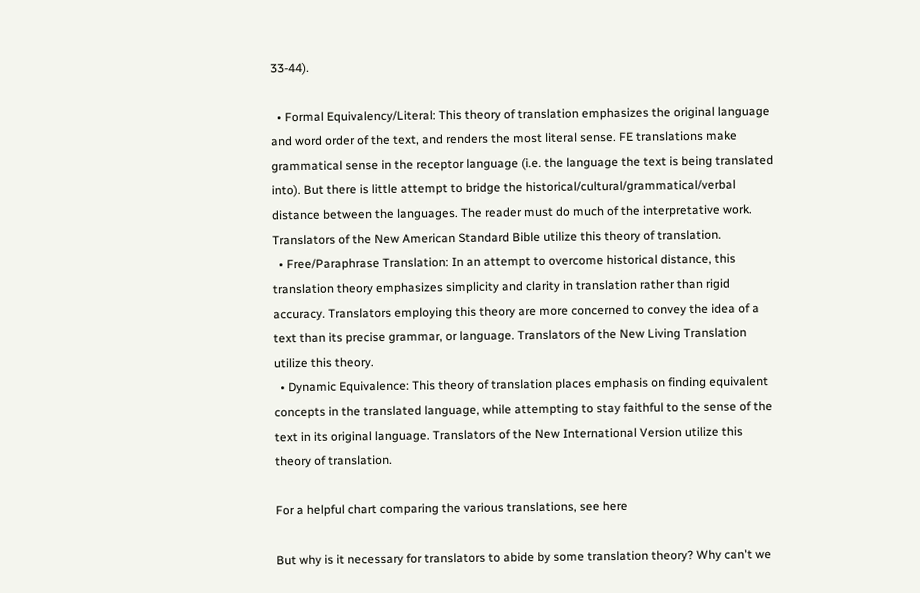33-44).

  • Formal Equivalency/Literal: This theory of translation emphasizes the original language and word order of the text, and renders the most literal sense. FE translations make grammatical sense in the receptor language (i.e. the language the text is being translated into). But there is little attempt to bridge the historical/cultural/grammatical/verbal distance between the languages. The reader must do much of the interpretative work. Translators of the New American Standard Bible utilize this theory of translation.
  • Free/Paraphrase Translation: In an attempt to overcome historical distance, this translation theory emphasizes simplicity and clarity in translation rather than rigid accuracy. Translators employing this theory are more concerned to convey the idea of a text than its precise grammar, or language. Translators of the New Living Translation utilize this theory.
  • Dynamic Equivalence: This theory of translation places emphasis on finding equivalent concepts in the translated language, while attempting to stay faithful to the sense of the text in its original language. Translators of the New International Version utilize this theory of translation.

For a helpful chart comparing the various translations, see here

But why is it necessary for translators to abide by some translation theory? Why can't we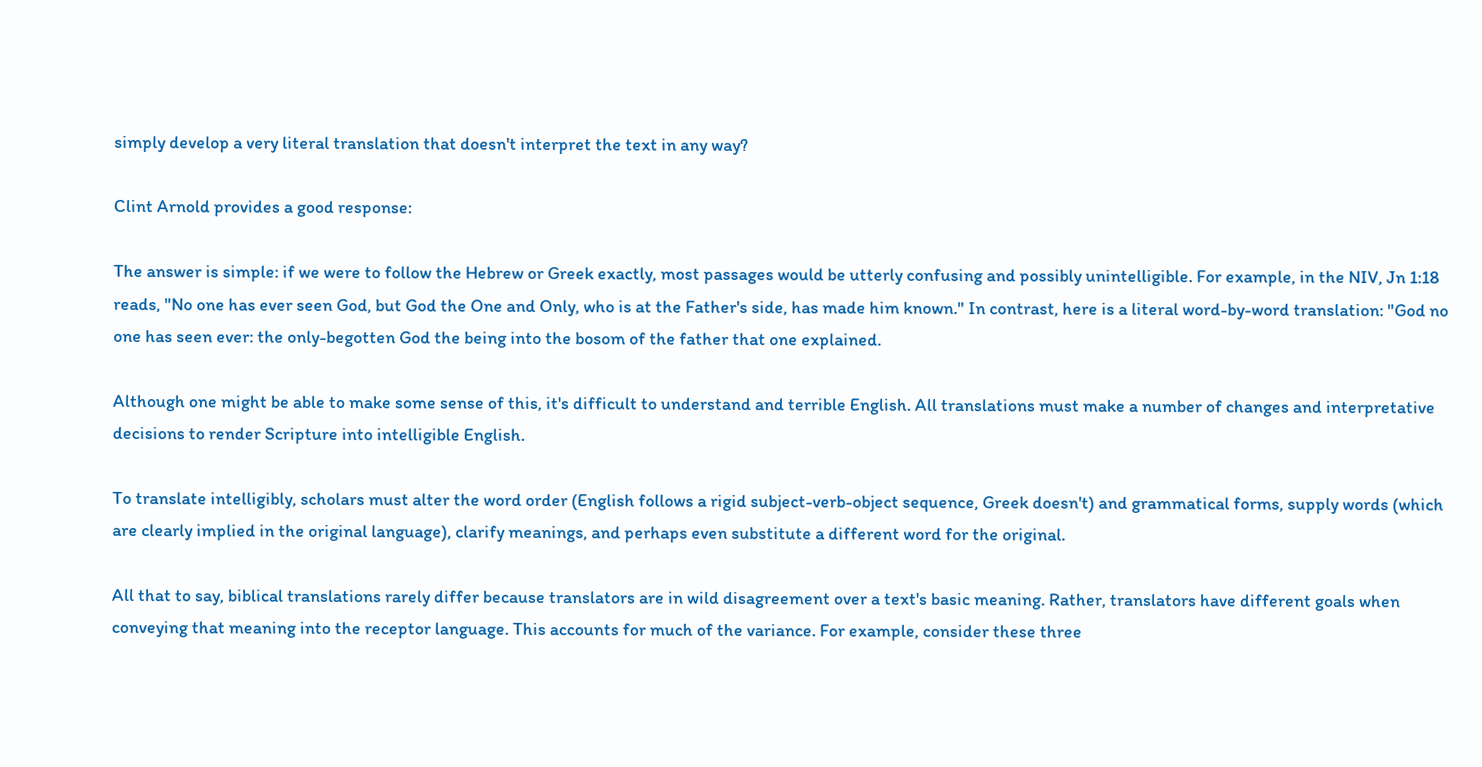simply develop a very literal translation that doesn't interpret the text in any way?

Clint Arnold provides a good response:

The answer is simple: if we were to follow the Hebrew or Greek exactly, most passages would be utterly confusing and possibly unintelligible. For example, in the NIV, Jn 1:18 reads, "No one has ever seen God, but God the One and Only, who is at the Father's side, has made him known." In contrast, here is a literal word-by-word translation: "God no one has seen ever: the only-begotten God the being into the bosom of the father that one explained.

Although one might be able to make some sense of this, it's difficult to understand and terrible English. All translations must make a number of changes and interpretative decisions to render Scripture into intelligible English.

To translate intelligibly, scholars must alter the word order (English follows a rigid subject-verb-object sequence, Greek doesn't) and grammatical forms, supply words (which are clearly implied in the original language), clarify meanings, and perhaps even substitute a different word for the original.

All that to say, biblical translations rarely differ because translators are in wild disagreement over a text's basic meaning. Rather, translators have different goals when conveying that meaning into the receptor language. This accounts for much of the variance. For example, consider these three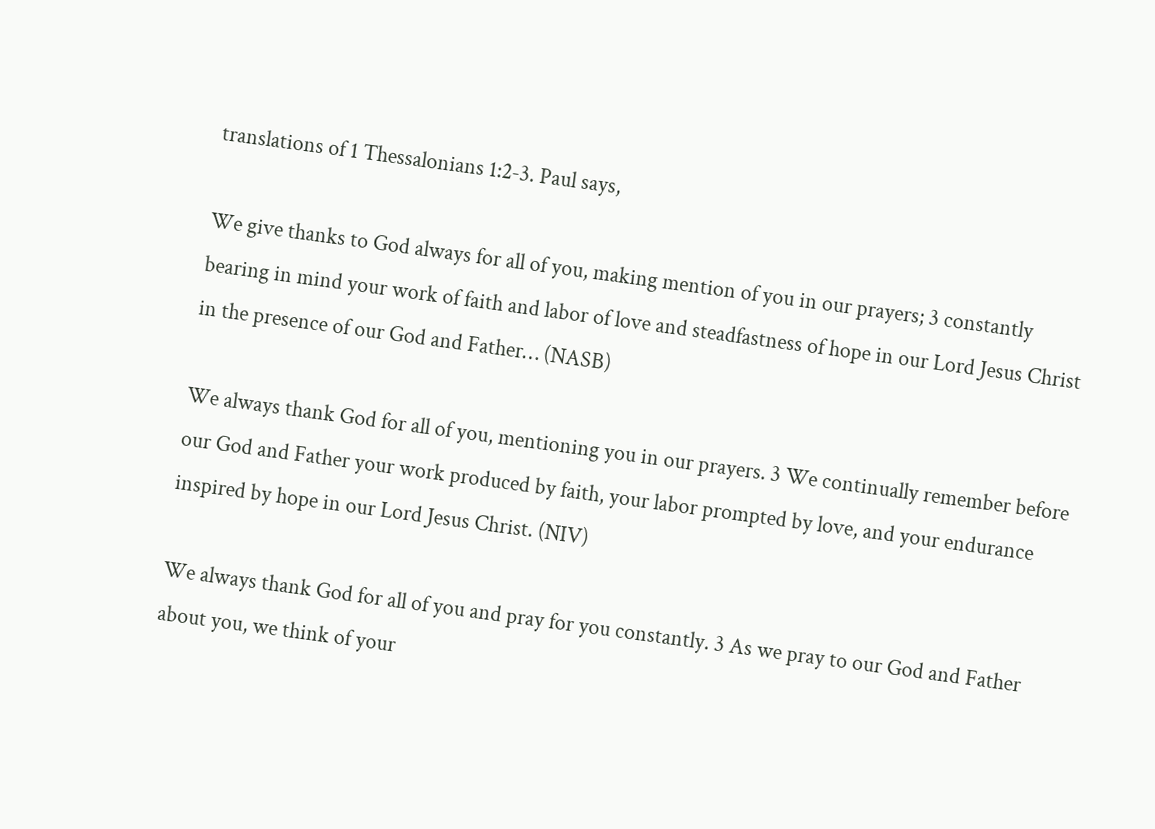translations of 1 Thessalonians 1:2-3. Paul says,

We give thanks to God always for all of you, making mention of you in our prayers; 3 constantly bearing in mind your work of faith and labor of love and steadfastness of hope in our Lord Jesus Christ in the presence of our God and Father… (NASB)

We always thank God for all of you, mentioning you in our prayers. 3 We continually remember before our God and Father your work produced by faith, your labor prompted by love, and your endurance inspired by hope in our Lord Jesus Christ. (NIV)

We always thank God for all of you and pray for you constantly. 3 As we pray to our God and Father about you, we think of your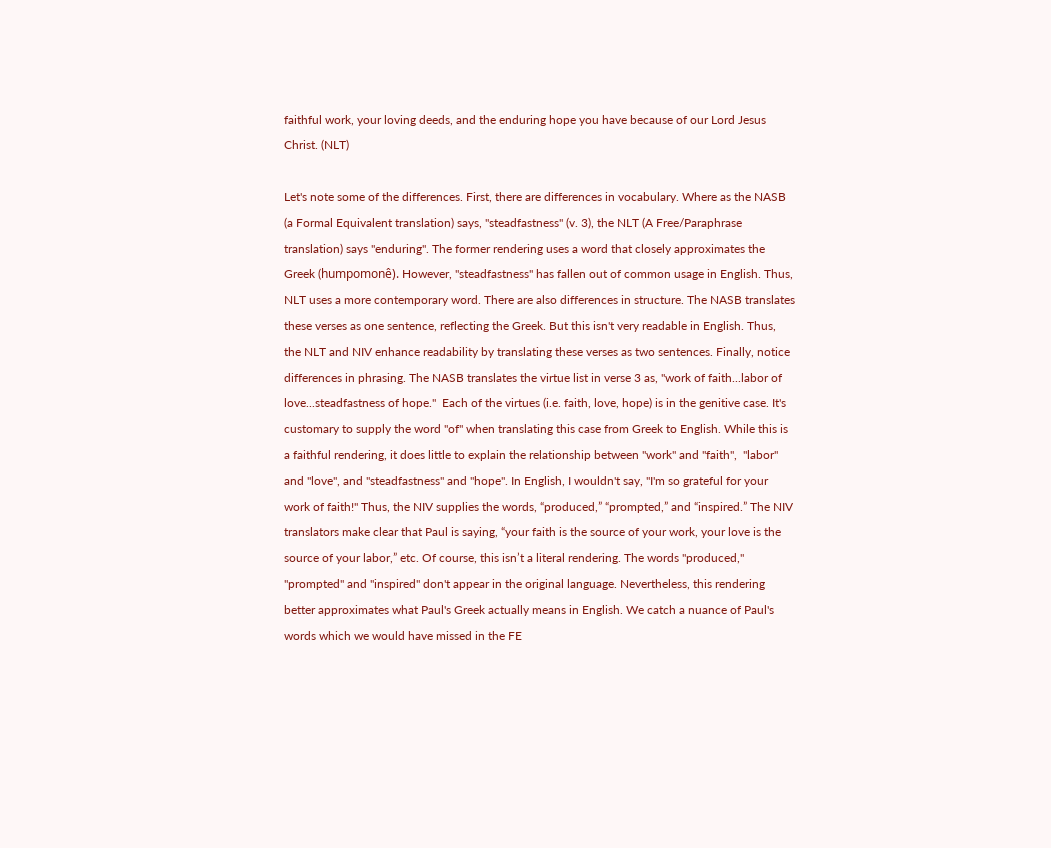faithful work, your loving deeds, and the enduring hope you have because of our Lord Jesus Christ. (NLT)

Let's note some of the differences. First, there are differences in vocabulary. Where as the NASB (a Formal Equivalent translation) says, "steadfastness" (v. 3), the NLT (A Free/Paraphrase translation) says "enduring". The former rendering uses a word that closely approximates the Greek (humpomonê). However, "steadfastness" has fallen out of common usage in English. Thus, NLT uses a more contemporary word. There are also differences in structure. The NASB translates these verses as one sentence, reflecting the Greek. But this isn't very readable in English. Thus, the NLT and NIV enhance readability by translating these verses as two sentences. Finally, notice differences in phrasing. The NASB translates the virtue list in verse 3 as, "work of faith...labor of love...steadfastness of hope."  Each of the virtues (i.e. faith, love, hope) is in the genitive case. It's customary to supply the word "of" when translating this case from Greek to English. While this is a faithful rendering, it does little to explain the relationship between "work" and "faith",  "labor" and "love", and "steadfastness" and "hope". In English, I wouldn't say, "I'm so grateful for your work of faith!" Thus, the NIV supplies the words, “produced,” “prompted,” and “inspired.” The NIV translators make clear that Paul is saying, “your faith is the source of your work, your love is the source of your labor,” etc. Of course, this isn’t a literal rendering. The words "produced," "prompted" and "inspired" don't appear in the original language. Nevertheless, this rendering better approximates what Paul's Greek actually means in English. We catch a nuance of Paul's words which we would have missed in the FE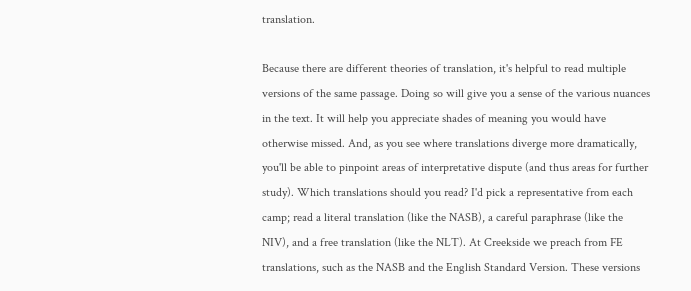translation.

Because there are different theories of translation, it's helpful to read multiple versions of the same passage. Doing so will give you a sense of the various nuances in the text. It will help you appreciate shades of meaning you would have otherwise missed. And, as you see where translations diverge more dramatically, you'll be able to pinpoint areas of interpretative dispute (and thus areas for further study). Which translations should you read? I'd pick a representative from each camp; read a literal translation (like the NASB), a careful paraphrase (like the NIV), and a free translation (like the NLT). At Creekside we preach from FE translations, such as the NASB and the English Standard Version. These versions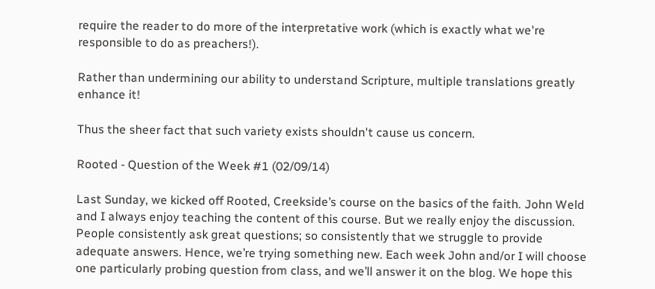require the reader to do more of the interpretative work (which is exactly what we're responsible to do as preachers!).

Rather than undermining our ability to understand Scripture, multiple translations greatly enhance it!

Thus the sheer fact that such variety exists shouldn't cause us concern.

Rooted - Question of the Week #1 (02/09/14)

Last Sunday, we kicked off Rooted, Creekside’s course on the basics of the faith. John Weld and I always enjoy teaching the content of this course. But we really enjoy the discussion. People consistently ask great questions; so consistently that we struggle to provide adequate answers. Hence, we’re trying something new. Each week John and/or I will choose one particularly probing question from class, and we’ll answer it on the blog. We hope this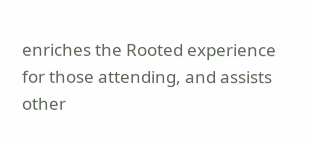enriches the Rooted experience for those attending, and assists other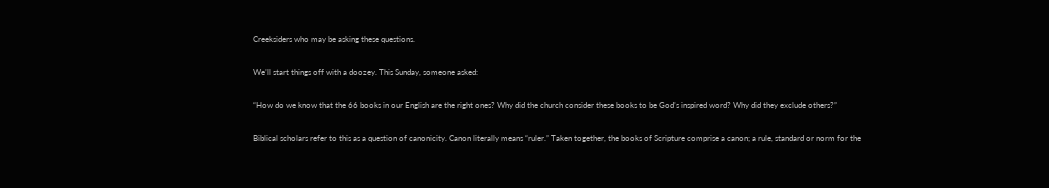Creeksiders who may be asking these questions.

We’ll start things off with a doozey. This Sunday, someone asked:

“How do we know that the 66 books in our English are the right ones? Why did the church consider these books to be God’s inspired word? Why did they exclude others?”

Biblical scholars refer to this as a question of canonicity. Canon literally means “ruler.” Taken together, the books of Scripture comprise a canon; a rule, standard or norm for the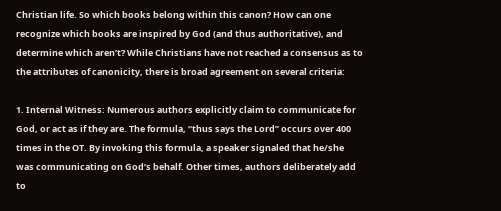Christian life. So which books belong within this canon? How can one recognize which books are inspired by God (and thus authoritative), and determine which aren’t? While Christians have not reached a consensus as to the attributes of canonicity, there is broad agreement on several criteria:

1. Internal Witness: Numerous authors explicitly claim to communicate for God, or act as if they are. The formula, “thus says the Lord” occurs over 400 times in the OT. By invoking this formula, a speaker signaled that he/she was communicating on God’s behalf. Other times, authors deliberately add to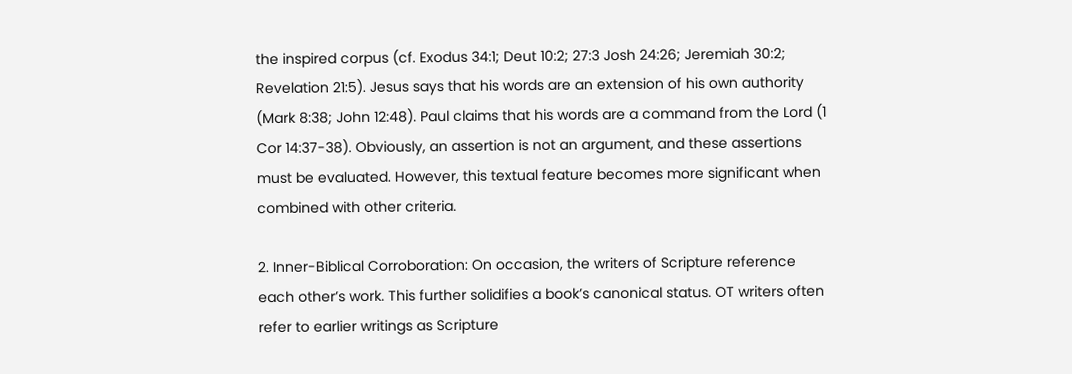the inspired corpus (cf. Exodus 34:1; Deut 10:2; 27:3 Josh 24:26; Jeremiah 30:2; Revelation 21:5). Jesus says that his words are an extension of his own authority (Mark 8:38; John 12:48). Paul claims that his words are a command from the Lord (1 Cor 14:37-38). Obviously, an assertion is not an argument, and these assertions must be evaluated. However, this textual feature becomes more significant when combined with other criteria.

2. Inner-Biblical Corroboration: On occasion, the writers of Scripture reference each other’s work. This further solidifies a book’s canonical status. OT writers often refer to earlier writings as Scripture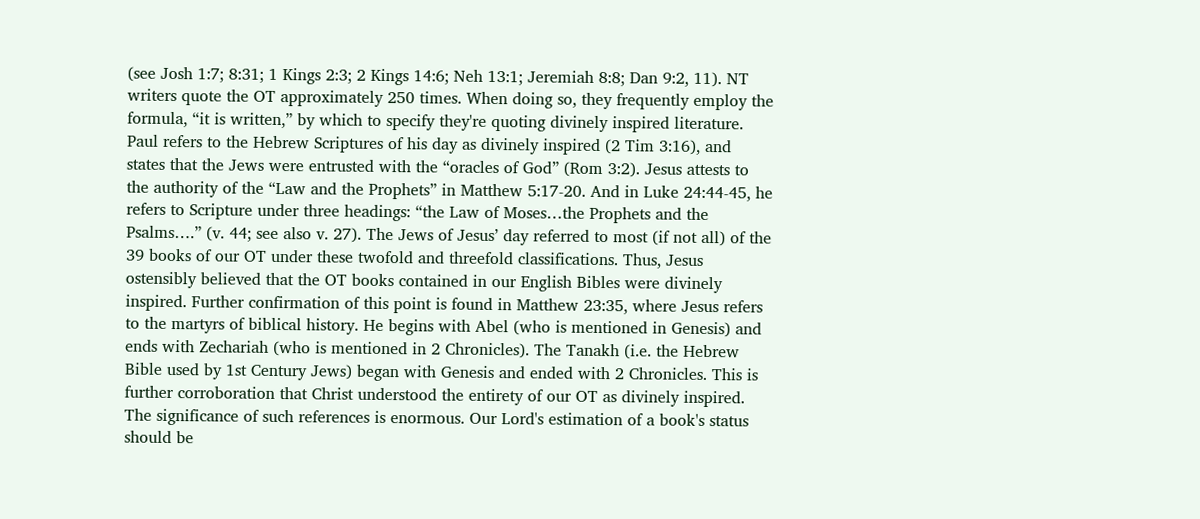(see Josh 1:7; 8:31; 1 Kings 2:3; 2 Kings 14:6; Neh 13:1; Jeremiah 8:8; Dan 9:2, 11). NT writers quote the OT approximately 250 times. When doing so, they frequently employ the formula, “it is written,” by which to specify they're quoting divinely inspired literature. Paul refers to the Hebrew Scriptures of his day as divinely inspired (2 Tim 3:16), and states that the Jews were entrusted with the “oracles of God” (Rom 3:2). Jesus attests to the authority of the “Law and the Prophets” in Matthew 5:17-20. And in Luke 24:44-45, he refers to Scripture under three headings: “the Law of Moses…the Prophets and the Psalms….” (v. 44; see also v. 27). The Jews of Jesus’ day referred to most (if not all) of the 39 books of our OT under these twofold and threefold classifications. Thus, Jesus ostensibly believed that the OT books contained in our English Bibles were divinely inspired. Further confirmation of this point is found in Matthew 23:35, where Jesus refers to the martyrs of biblical history. He begins with Abel (who is mentioned in Genesis) and ends with Zechariah (who is mentioned in 2 Chronicles). The Tanakh (i.e. the Hebrew Bible used by 1st Century Jews) began with Genesis and ended with 2 Chronicles. This is further corroboration that Christ understood the entirety of our OT as divinely inspired. The significance of such references is enormous. Our Lord's estimation of a book's status should be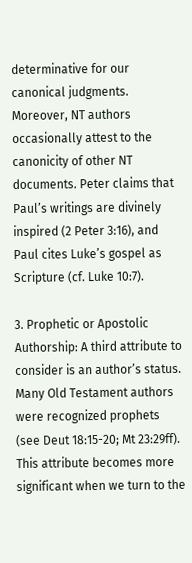determinative for our canonical judgments. Moreover, NT authors occasionally attest to the canonicity of other NT documents. Peter claims that Paul’s writings are divinely inspired (2 Peter 3:16), and Paul cites Luke’s gospel as Scripture (cf. Luke 10:7).

3. Prophetic or Apostolic Authorship: A third attribute to consider is an author’s status. Many Old Testament authors were recognized prophets (see Deut 18:15-20; Mt 23:29ff). This attribute becomes more significant when we turn to the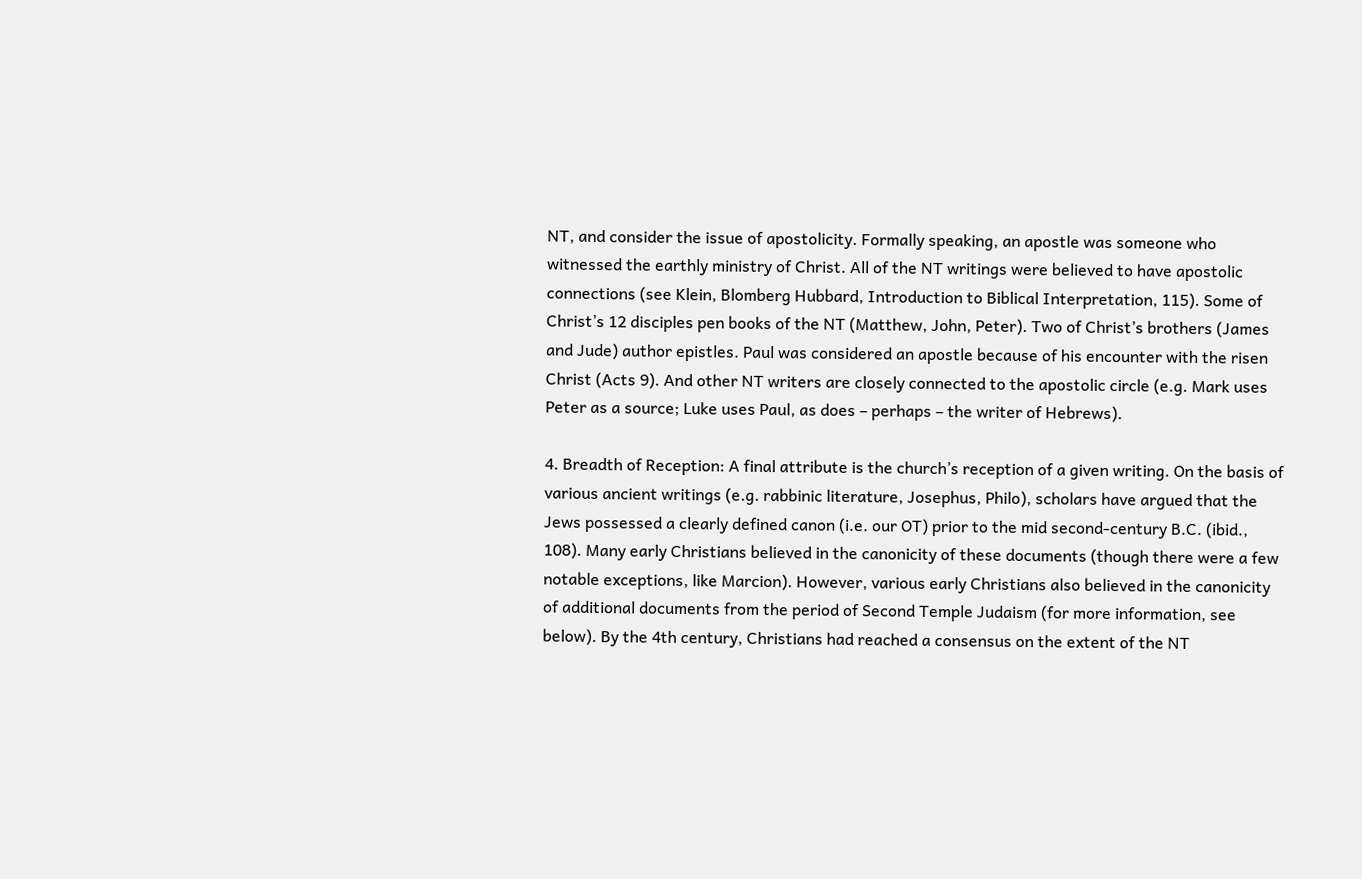NT, and consider the issue of apostolicity. Formally speaking, an apostle was someone who witnessed the earthly ministry of Christ. All of the NT writings were believed to have apostolic connections (see Klein, Blomberg Hubbard, Introduction to Biblical Interpretation, 115). Some of Christ’s 12 disciples pen books of the NT (Matthew, John, Peter). Two of Christ’s brothers (James and Jude) author epistles. Paul was considered an apostle because of his encounter with the risen Christ (Acts 9). And other NT writers are closely connected to the apostolic circle (e.g. Mark uses Peter as a source; Luke uses Paul, as does – perhaps – the writer of Hebrews).

4. Breadth of Reception: A final attribute is the church’s reception of a given writing. On the basis of various ancient writings (e.g. rabbinic literature, Josephus, Philo), scholars have argued that the Jews possessed a clearly defined canon (i.e. our OT) prior to the mid second-century B.C. (ibid., 108). Many early Christians believed in the canonicity of these documents (though there were a few notable exceptions, like Marcion). However, various early Christians also believed in the canonicity of additional documents from the period of Second Temple Judaism (for more information, see below). By the 4th century, Christians had reached a consensus on the extent of the NT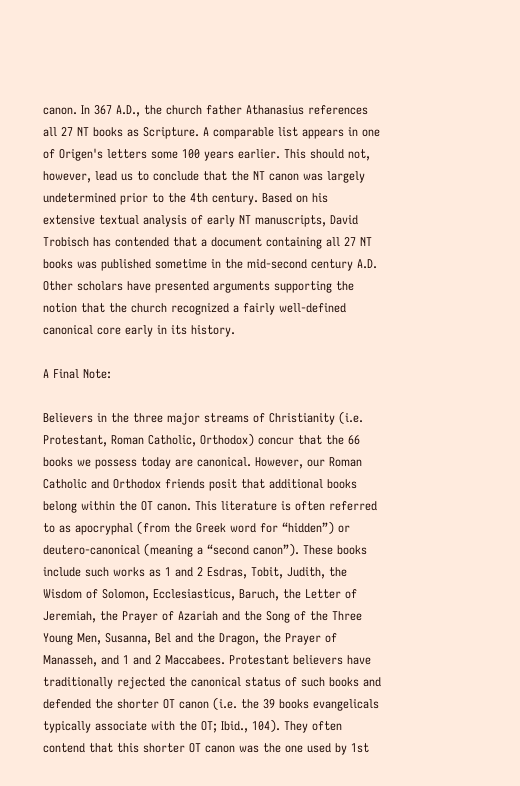canon. In 367 A.D., the church father Athanasius references all 27 NT books as Scripture. A comparable list appears in one of Origen's letters some 100 years earlier. This should not, however, lead us to conclude that the NT canon was largely undetermined prior to the 4th century. Based on his extensive textual analysis of early NT manuscripts, David Trobisch has contended that a document containing all 27 NT books was published sometime in the mid-second century A.D. Other scholars have presented arguments supporting the notion that the church recognized a fairly well-defined canonical core early in its history.

A Final Note:

Believers in the three major streams of Christianity (i.e. Protestant, Roman Catholic, Orthodox) concur that the 66 books we possess today are canonical. However, our Roman Catholic and Orthodox friends posit that additional books belong within the OT canon. This literature is often referred to as apocryphal (from the Greek word for “hidden”) or deutero-canonical (meaning a “second canon”). These books include such works as 1 and 2 Esdras, Tobit, Judith, the Wisdom of Solomon, Ecclesiasticus, Baruch, the Letter of Jeremiah, the Prayer of Azariah and the Song of the Three Young Men, Susanna, Bel and the Dragon, the Prayer of Manasseh, and 1 and 2 Maccabees. Protestant believers have traditionally rejected the canonical status of such books and defended the shorter OT canon (i.e. the 39 books evangelicals typically associate with the OT; Ibid., 104). They often contend that this shorter OT canon was the one used by 1st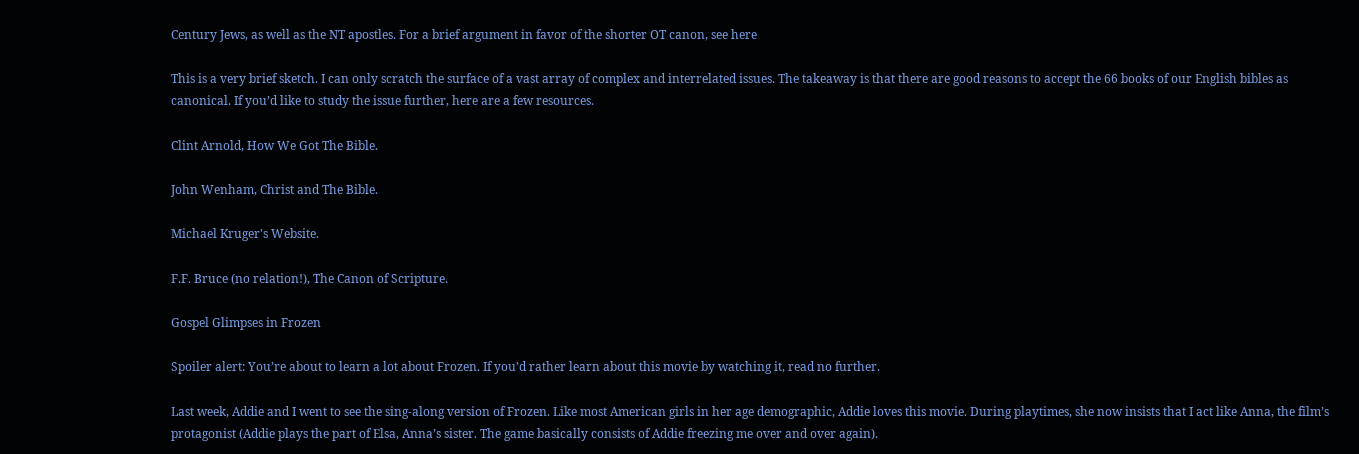Century Jews, as well as the NT apostles. For a brief argument in favor of the shorter OT canon, see here

This is a very brief sketch. I can only scratch the surface of a vast array of complex and interrelated issues. The takeaway is that there are good reasons to accept the 66 books of our English bibles as canonical. If you’d like to study the issue further, here are a few resources.

Clint Arnold, How We Got The Bible.

John Wenham, Christ and The Bible.

Michael Kruger's Website.

F.F. Bruce (no relation!), The Canon of Scripture.

Gospel Glimpses in Frozen

Spoiler alert: You’re about to learn a lot about Frozen. If you’d rather learn about this movie by watching it, read no further.

Last week, Addie and I went to see the sing-along version of Frozen. Like most American girls in her age demographic, Addie loves this movie. During playtimes, she now insists that I act like Anna, the film’s protagonist (Addie plays the part of Elsa, Anna’s sister. The game basically consists of Addie freezing me over and over again).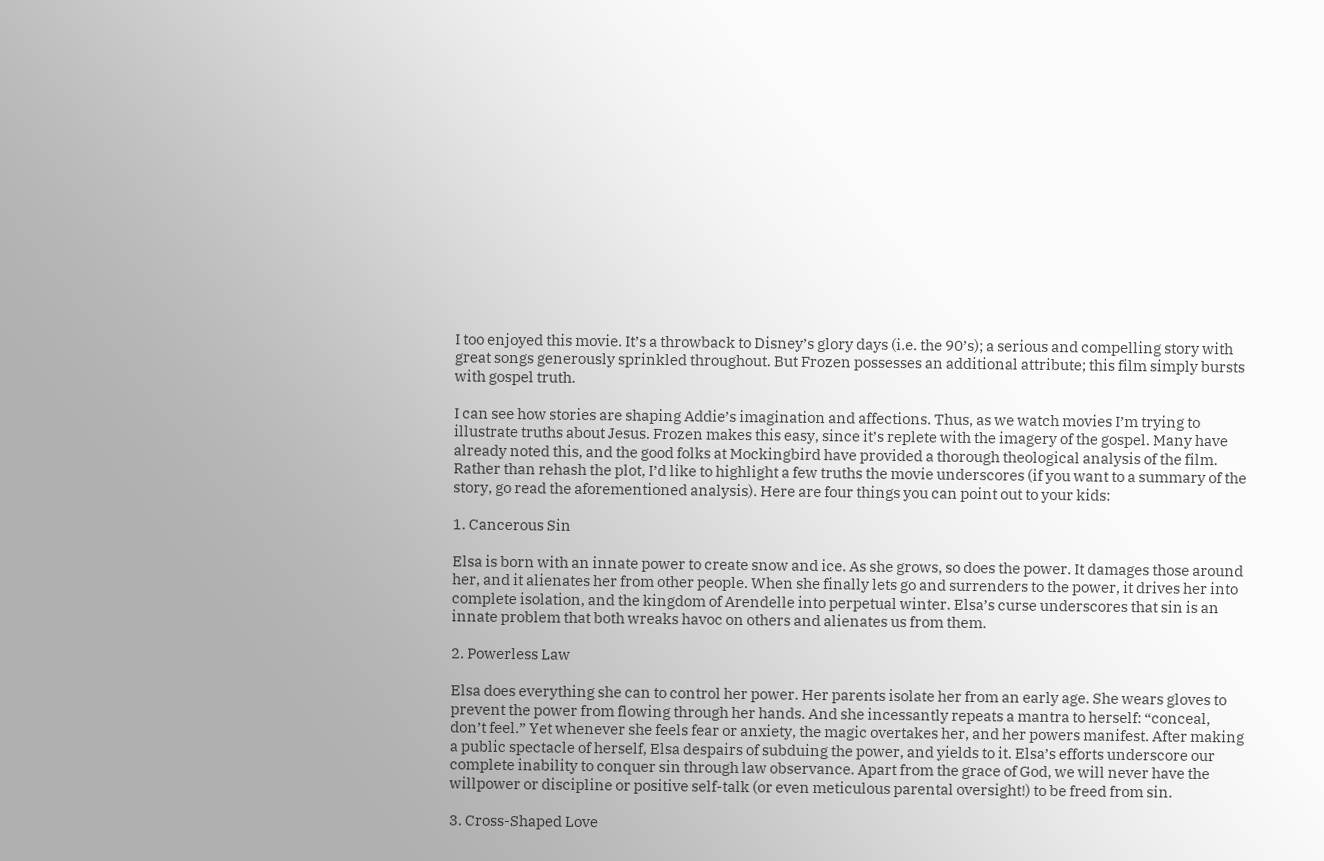I too enjoyed this movie. It’s a throwback to Disney’s glory days (i.e. the 90’s); a serious and compelling story with great songs generously sprinkled throughout. But Frozen possesses an additional attribute; this film simply bursts with gospel truth.

I can see how stories are shaping Addie’s imagination and affections. Thus, as we watch movies I’m trying to illustrate truths about Jesus. Frozen makes this easy, since it’s replete with the imagery of the gospel. Many have already noted this, and the good folks at Mockingbird have provided a thorough theological analysis of the film. Rather than rehash the plot, I’d like to highlight a few truths the movie underscores (if you want to a summary of the story, go read the aforementioned analysis). Here are four things you can point out to your kids:

1. Cancerous Sin

Elsa is born with an innate power to create snow and ice. As she grows, so does the power. It damages those around her, and it alienates her from other people. When she finally lets go and surrenders to the power, it drives her into complete isolation, and the kingdom of Arendelle into perpetual winter. Elsa’s curse underscores that sin is an innate problem that both wreaks havoc on others and alienates us from them.

2. Powerless Law

Elsa does everything she can to control her power. Her parents isolate her from an early age. She wears gloves to prevent the power from flowing through her hands. And she incessantly repeats a mantra to herself: “conceal, don’t feel.” Yet whenever she feels fear or anxiety, the magic overtakes her, and her powers manifest. After making a public spectacle of herself, Elsa despairs of subduing the power, and yields to it. Elsa’s efforts underscore our complete inability to conquer sin through law observance. Apart from the grace of God, we will never have the willpower or discipline or positive self-talk (or even meticulous parental oversight!) to be freed from sin.

3. Cross-Shaped Love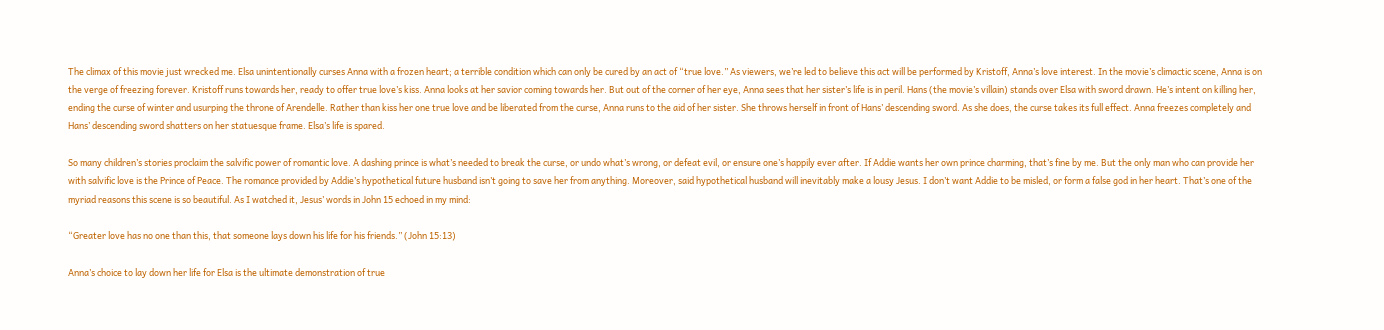The climax of this movie just wrecked me. Elsa unintentionally curses Anna with a frozen heart; a terrible condition which can only be cured by an act of “true love.” As viewers, we’re led to believe this act will be performed by Kristoff, Anna’s love interest. In the movie’s climactic scene, Anna is on the verge of freezing forever. Kristoff runs towards her, ready to offer true love’s kiss. Anna looks at her savior coming towards her. But out of the corner of her eye, Anna sees that her sister’s life is in peril. Hans (the movie’s villain) stands over Elsa with sword drawn. He’s intent on killing her, ending the curse of winter and usurping the throne of Arendelle. Rather than kiss her one true love and be liberated from the curse, Anna runs to the aid of her sister. She throws herself in front of Hans’ descending sword. As she does, the curse takes its full effect. Anna freezes completely and Hans’ descending sword shatters on her statuesque frame. Elsa’s life is spared.

So many children’s stories proclaim the salvific power of romantic love. A dashing prince is what’s needed to break the curse, or undo what’s wrong, or defeat evil, or ensure one’s happily ever after. If Addie wants her own prince charming, that’s fine by me. But the only man who can provide her with salvific love is the Prince of Peace. The romance provided by Addie’s hypothetical future husband isn’t going to save her from anything. Moreover, said hypothetical husband will inevitably make a lousy Jesus. I don’t want Addie to be misled, or form a false god in her heart. That’s one of the myriad reasons this scene is so beautiful. As I watched it, Jesus’ words in John 15 echoed in my mind:

“Greater love has no one than this, that someone lays down his life for his friends.” (John 15:13)

Anna’s choice to lay down her life for Elsa is the ultimate demonstration of true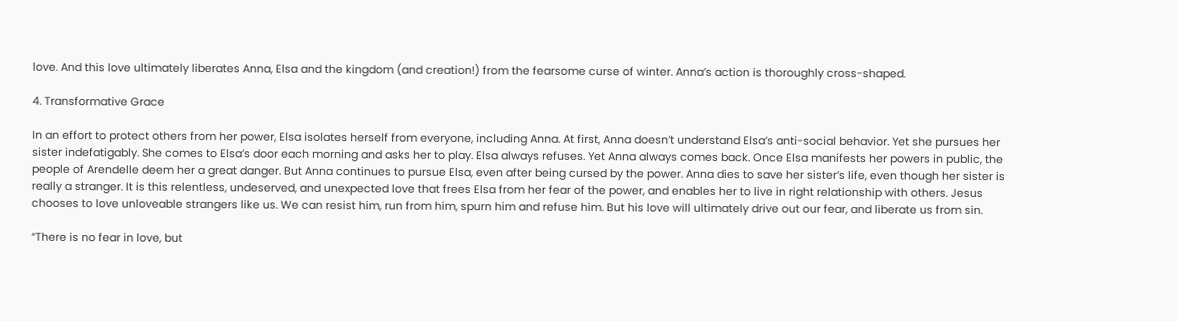love. And this love ultimately liberates Anna, Elsa and the kingdom (and creation!) from the fearsome curse of winter. Anna’s action is thoroughly cross-shaped.

4. Transformative Grace

In an effort to protect others from her power, Elsa isolates herself from everyone, including Anna. At first, Anna doesn’t understand Elsa’s anti-social behavior. Yet she pursues her sister indefatigably. She comes to Elsa’s door each morning and asks her to play. Elsa always refuses. Yet Anna always comes back. Once Elsa manifests her powers in public, the people of Arendelle deem her a great danger. But Anna continues to pursue Elsa, even after being cursed by the power. Anna dies to save her sister’s life, even though her sister is really a stranger. It is this relentless, undeserved, and unexpected love that frees Elsa from her fear of the power, and enables her to live in right relationship with others. Jesus chooses to love unloveable strangers like us. We can resist him, run from him, spurn him and refuse him. But his love will ultimately drive out our fear, and liberate us from sin.

“There is no fear in love, but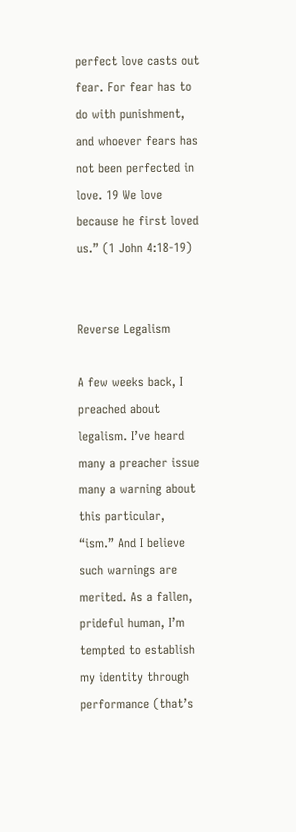perfect love casts out fear. For fear has to do with punishment, and whoever fears has not been perfected in love. 19 We love because he first loved us.” (1 John 4:18-19)


Reverse Legalism

A few weeks back, I preached about legalism. I’ve heard many a preacher issue many a warning about this particular, “ism.” And I believe such warnings are merited. As a fallen, prideful human, I’m tempted to establish my identity through performance (that’s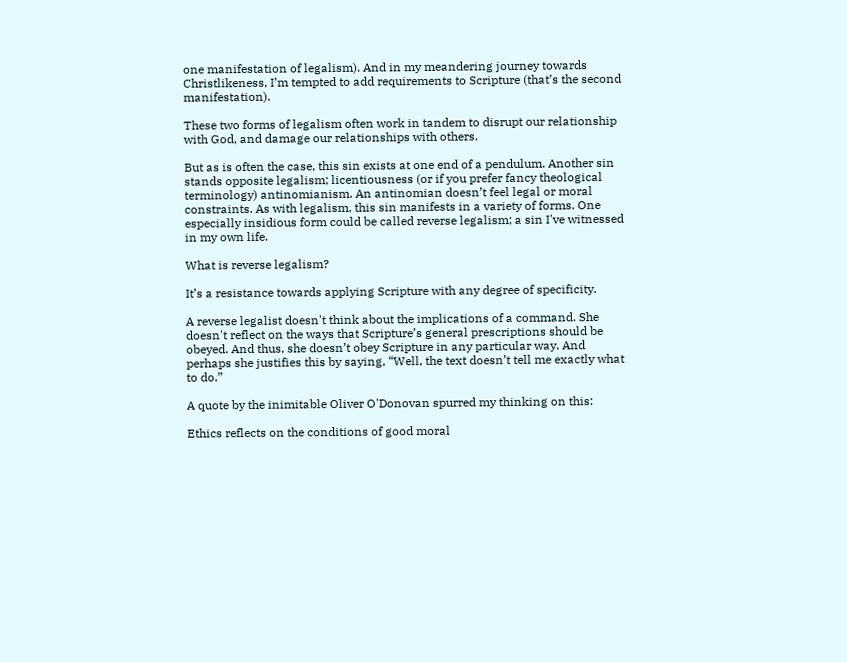one manifestation of legalism). And in my meandering journey towards Christlikeness, I’m tempted to add requirements to Scripture (that’s the second manifestation).

These two forms of legalism often work in tandem to disrupt our relationship with God, and damage our relationships with others.

But as is often the case, this sin exists at one end of a pendulum. Another sin stands opposite legalism; licentiousness (or if you prefer fancy theological terminology) antinomianism. An antinomian doesn’t feel legal or moral constraints. As with legalism, this sin manifests in a variety of forms. One especially insidious form could be called reverse legalism; a sin I've witnessed in my own life.

What is reverse legalism?

It’s a resistance towards applying Scripture with any degree of specificity.

A reverse legalist doesn't think about the implications of a command. She doesn't reflect on the ways that Scripture’s general prescriptions should be obeyed. And thus, she doesn’t obey Scripture in any particular way. And perhaps she justifies this by saying, “Well, the text doesn’t tell me exactly what to do.”

A quote by the inimitable Oliver O'Donovan spurred my thinking on this:

Ethics reflects on the conditions of good moral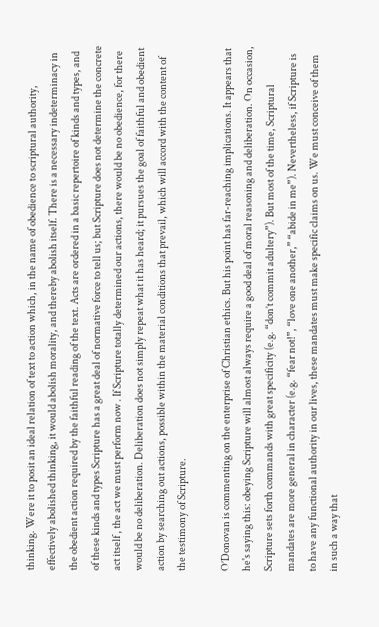thinking. Were it to posit an ideal relation of text to action which, in the name of obedience to scriptural authority, effectively abolished thinking, it would abolish morality, and thereby abolish itself. There is a necessary indeterminacy in the obedient action required by the faithful reading of the text. Acts are ordered in a basic repertoire of kinds and types, and of these kinds and types Scripture has a great deal of normative force to tell us; but Scripture does not determine the concrete act itself , the act we must perform now . If Scripture totally determined our actions, there would be no obedience, for there would be no deliberation. Deliberation does not simply repeat what it has heard; it pursues the goal of faithful and obedient action by searching out actions, possible within the material conditions that prevail, which will accord with the content of the testimony of Scripture.

O’Donovan is commenting on the enterprise of Christian ethics. But his point has far-reaching implications. It appears that he's saying this: obeying Scripture will almost always require a good deal of moral reasoning and deliberation. On occasion, Scripture sets forth commands with great specificity (e.g. “don’t commit adultery”). But most of the time, Scriptural mandates are more general in character (e.g. “fear not!”, “love one another,” “abide in me”). Nevertheless, if Scripture is to have any functional authority in our lives, these mandates must make specific claims on us. We must conceive of them in such a way that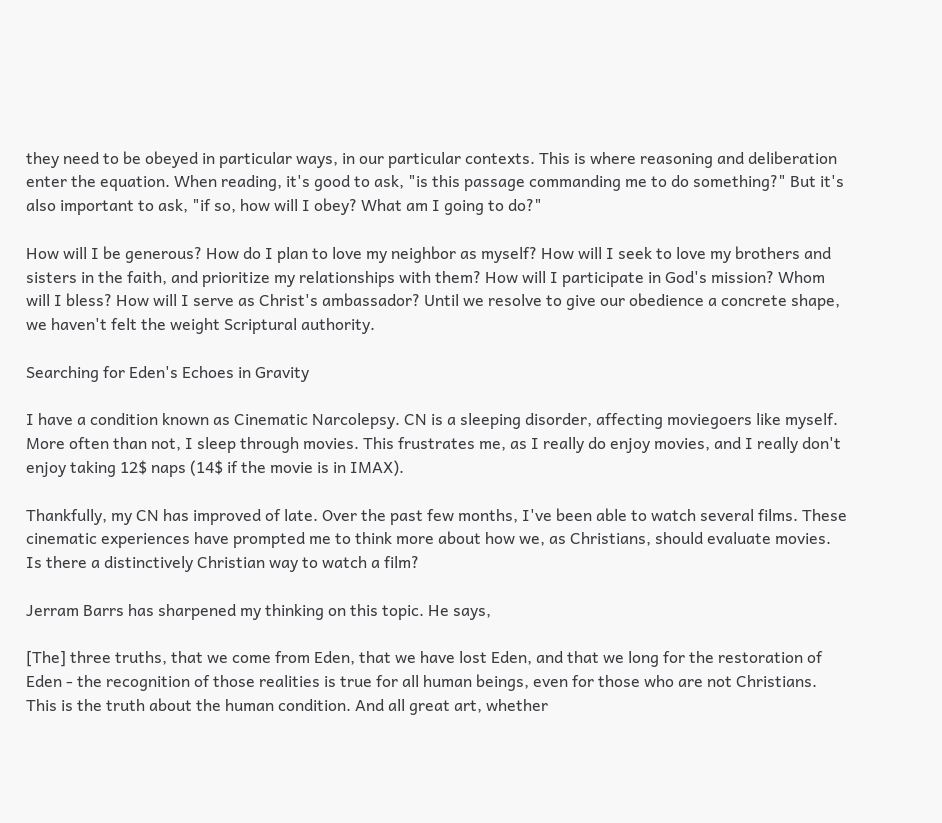they need to be obeyed in particular ways, in our particular contexts. This is where reasoning and deliberation enter the equation. When reading, it's good to ask, "is this passage commanding me to do something?" But it's also important to ask, "if so, how will I obey? What am I going to do?"

How will I be generous? How do I plan to love my neighbor as myself? How will I seek to love my brothers and sisters in the faith, and prioritize my relationships with them? How will I participate in God's mission? Whom will I bless? How will I serve as Christ's ambassador? Until we resolve to give our obedience a concrete shape, we haven't felt the weight Scriptural authority.

Searching for Eden's Echoes in Gravity

I have a condition known as Cinematic Narcolepsy. CN is a sleeping disorder, affecting moviegoers like myself. More often than not, I sleep through movies. This frustrates me, as I really do enjoy movies, and I really don't enjoy taking 12$ naps (14$ if the movie is in IMAX).

Thankfully, my CN has improved of late. Over the past few months, I've been able to watch several films. These cinematic experiences have prompted me to think more about how we, as Christians, should evaluate movies. Is there a distinctively Christian way to watch a film?

Jerram Barrs has sharpened my thinking on this topic. He says,

[The] three truths, that we come from Eden, that we have lost Eden, and that we long for the restoration of Eden - the recognition of those realities is true for all human beings, even for those who are not Christians. This is the truth about the human condition. And all great art, whether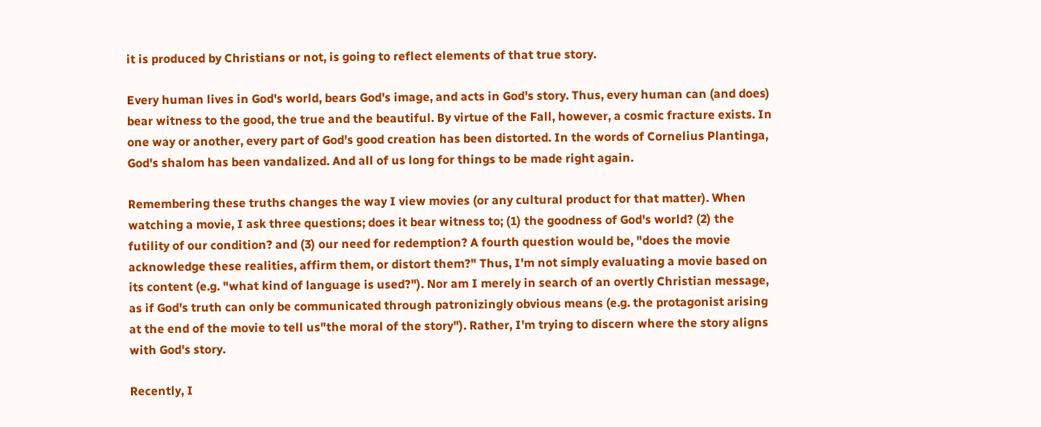it is produced by Christians or not, is going to reflect elements of that true story.

Every human lives in God's world, bears God's image, and acts in God's story. Thus, every human can (and does) bear witness to the good, the true and the beautiful. By virtue of the Fall, however, a cosmic fracture exists. In one way or another, every part of God's good creation has been distorted. In the words of Cornelius Plantinga, God's shalom has been vandalized. And all of us long for things to be made right again.

Remembering these truths changes the way I view movies (or any cultural product for that matter). When watching a movie, I ask three questions; does it bear witness to; (1) the goodness of God's world? (2) the futility of our condition? and (3) our need for redemption? A fourth question would be, "does the movie acknowledge these realities, affirm them, or distort them?" Thus, I'm not simply evaluating a movie based on its content (e.g. "what kind of language is used?"). Nor am I merely in search of an overtly Christian message, as if God's truth can only be communicated through patronizingly obvious means (e.g. the protagonist arising at the end of the movie to tell us"the moral of the story"). Rather, I'm trying to discern where the story aligns with God's story.

Recently, I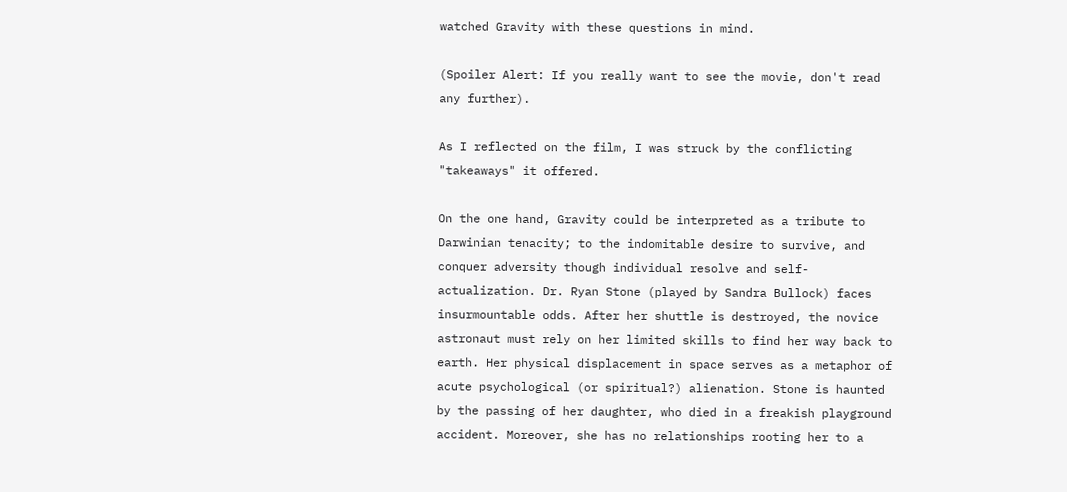watched Gravity with these questions in mind.

(Spoiler Alert: If you really want to see the movie, don't read any further).

As I reflected on the film, I was struck by the conflicting "takeaways" it offered.

On the one hand, Gravity could be interpreted as a tribute to Darwinian tenacity; to the indomitable desire to survive, and conquer adversity though individual resolve and self-actualization. Dr. Ryan Stone (played by Sandra Bullock) faces insurmountable odds. After her shuttle is destroyed, the novice astronaut must rely on her limited skills to find her way back to earth. Her physical displacement in space serves as a metaphor of acute psychological (or spiritual?) alienation. Stone is haunted by the passing of her daughter, who died in a freakish playground accident. Moreover, she has no relationships rooting her to a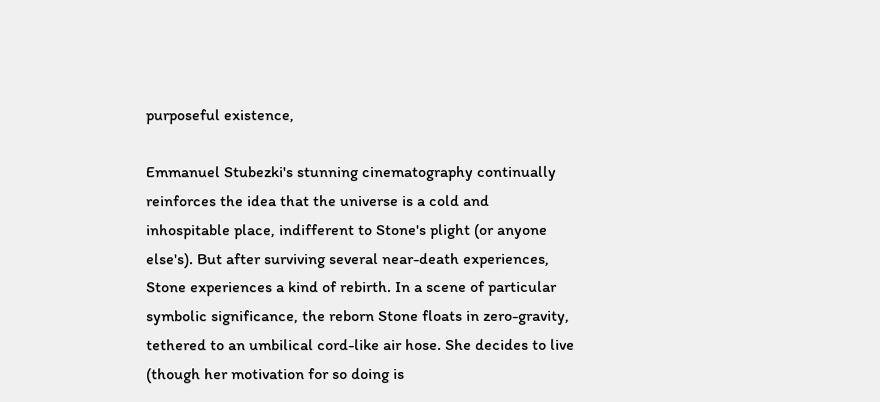purposeful existence,

Emmanuel Stubezki's stunning cinematography continually reinforces the idea that the universe is a cold and inhospitable place, indifferent to Stone's plight (or anyone else's). But after surviving several near-death experiences, Stone experiences a kind of rebirth. In a scene of particular symbolic significance, the reborn Stone floats in zero-gravity, tethered to an umbilical cord-like air hose. She decides to live (though her motivation for so doing is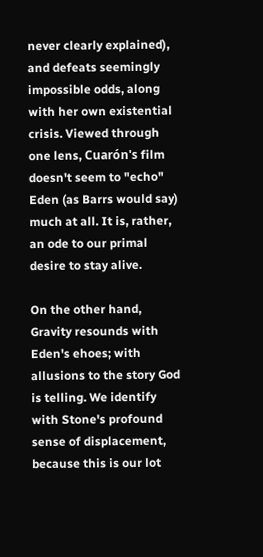never clearly explained), and defeats seemingly impossible odds, along with her own existential crisis. Viewed through one lens, Cuarón's film doesn't seem to "echo" Eden (as Barrs would say) much at all. It is, rather, an ode to our primal desire to stay alive.

On the other hand, Gravity resounds with Eden's ehoes; with allusions to the story God is telling. We identify with Stone's profound sense of displacement, because this is our lot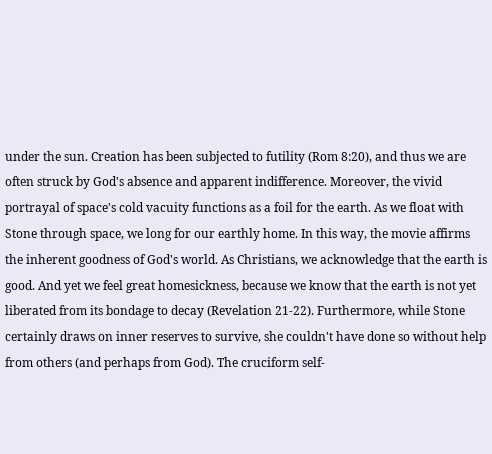under the sun. Creation has been subjected to futility (Rom 8:20), and thus we are often struck by God's absence and apparent indifference. Moreover, the vivid portrayal of space's cold vacuity functions as a foil for the earth. As we float with Stone through space, we long for our earthly home. In this way, the movie affirms the inherent goodness of God's world. As Christians, we acknowledge that the earth is good. And yet we feel great homesickness, because we know that the earth is not yet liberated from its bondage to decay (Revelation 21-22). Furthermore, while Stone certainly draws on inner reserves to survive, she couldn't have done so without help from others (and perhaps from God). The cruciform self-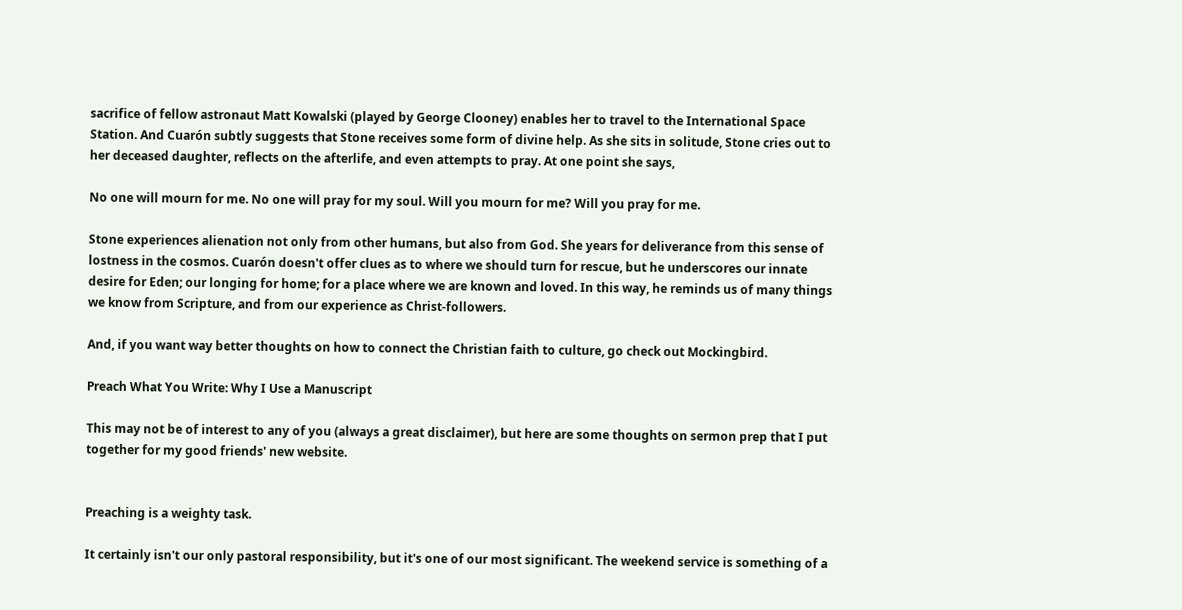sacrifice of fellow astronaut Matt Kowalski (played by George Clooney) enables her to travel to the International Space Station. And Cuarón subtly suggests that Stone receives some form of divine help. As she sits in solitude, Stone cries out to her deceased daughter, reflects on the afterlife, and even attempts to pray. At one point she says,

No one will mourn for me. No one will pray for my soul. Will you mourn for me? Will you pray for me.

Stone experiences alienation not only from other humans, but also from God. She years for deliverance from this sense of lostness in the cosmos. Cuarón doesn't offer clues as to where we should turn for rescue, but he underscores our innate desire for Eden; our longing for home; for a place where we are known and loved. In this way, he reminds us of many things we know from Scripture, and from our experience as Christ-followers.

And, if you want way better thoughts on how to connect the Christian faith to culture, go check out Mockingbird.

Preach What You Write: Why I Use a Manuscript

This may not be of interest to any of you (always a great disclaimer), but here are some thoughts on sermon prep that I put together for my good friends' new website.


Preaching is a weighty task.

It certainly isn't our only pastoral responsibility, but it's one of our most significant. The weekend service is something of a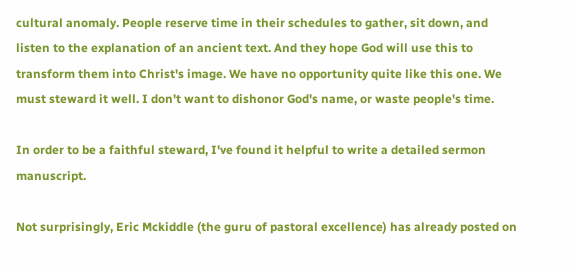cultural anomaly. People reserve time in their schedules to gather, sit down, and listen to the explanation of an ancient text. And they hope God will use this to transform them into Christ's image. We have no opportunity quite like this one. We must steward it well. I don't want to dishonor God's name, or waste people's time.

In order to be a faithful steward, I've found it helpful to write a detailed sermon manuscript.

Not surprisingly, Eric Mckiddle (the guru of pastoral excellence) has already posted on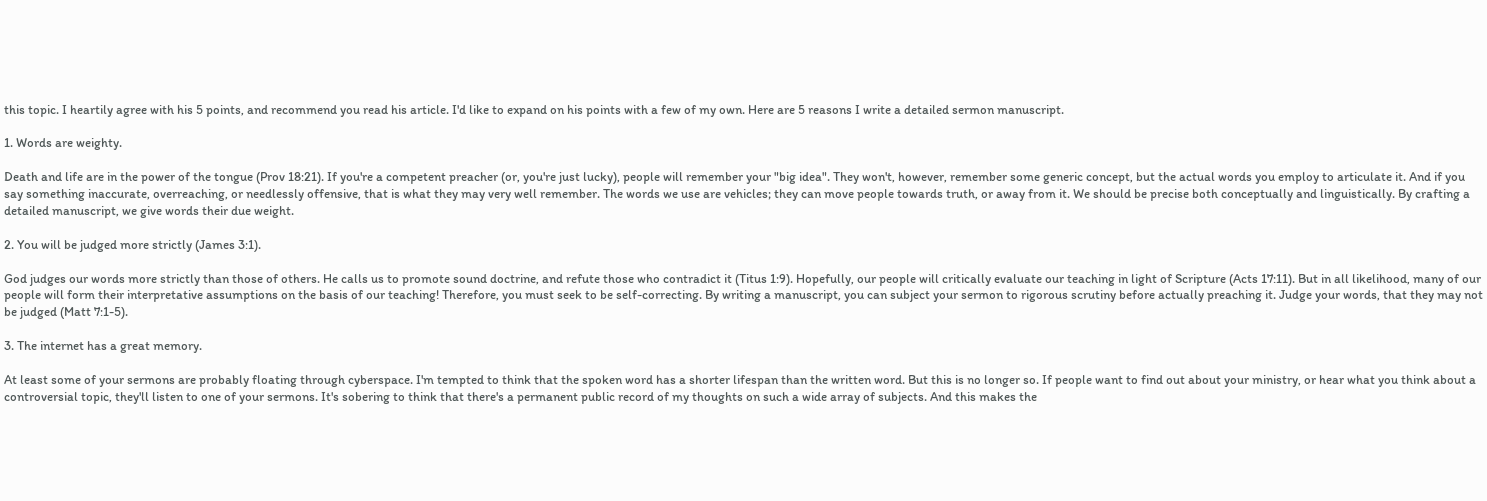this topic. I heartily agree with his 5 points, and recommend you read his article. I'd like to expand on his points with a few of my own. Here are 5 reasons I write a detailed sermon manuscript.

1. Words are weighty.

Death and life are in the power of the tongue (Prov 18:21). If you're a competent preacher (or, you're just lucky), people will remember your "big idea". They won't, however, remember some generic concept, but the actual words you employ to articulate it. And if you say something inaccurate, overreaching, or needlessly offensive, that is what they may very well remember. The words we use are vehicles; they can move people towards truth, or away from it. We should be precise both conceptually and linguistically. By crafting a detailed manuscript, we give words their due weight.

2. You will be judged more strictly (James 3:1).

God judges our words more strictly than those of others. He calls us to promote sound doctrine, and refute those who contradict it (Titus 1:9). Hopefully, our people will critically evaluate our teaching in light of Scripture (Acts 17:11). But in all likelihood, many of our people will form their interpretative assumptions on the basis of our teaching! Therefore, you must seek to be self-correcting. By writing a manuscript, you can subject your sermon to rigorous scrutiny before actually preaching it. Judge your words, that they may not be judged (Matt 7:1-5).

3. The internet has a great memory.

At least some of your sermons are probably floating through cyberspace. I'm tempted to think that the spoken word has a shorter lifespan than the written word. But this is no longer so. If people want to find out about your ministry, or hear what you think about a controversial topic, they'll listen to one of your sermons. It's sobering to think that there's a permanent public record of my thoughts on such a wide array of subjects. And this makes the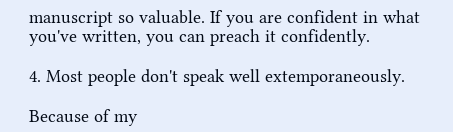manuscript so valuable. If you are confident in what you've written, you can preach it confidently.

4. Most people don't speak well extemporaneously.

Because of my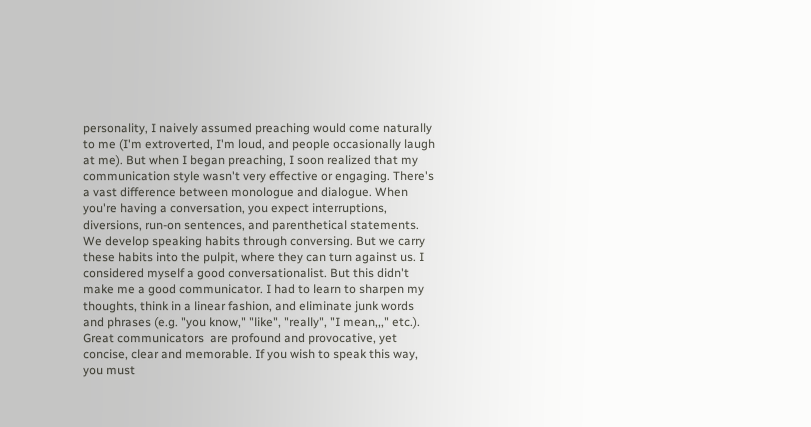personality, I naively assumed preaching would come naturally to me (I'm extroverted, I'm loud, and people occasionally laugh at me). But when I began preaching, I soon realized that my communication style wasn't very effective or engaging. There's a vast difference between monologue and dialogue. When you're having a conversation, you expect interruptions, diversions, run-on sentences, and parenthetical statements. We develop speaking habits through conversing. But we carry these habits into the pulpit, where they can turn against us. I considered myself a good conversationalist. But this didn't make me a good communicator. I had to learn to sharpen my thoughts, think in a linear fashion, and eliminate junk words and phrases (e.g. "you know," "like", "really", "I mean,,," etc.). Great communicators  are profound and provocative, yet concise, clear and memorable. If you wish to speak this way, you must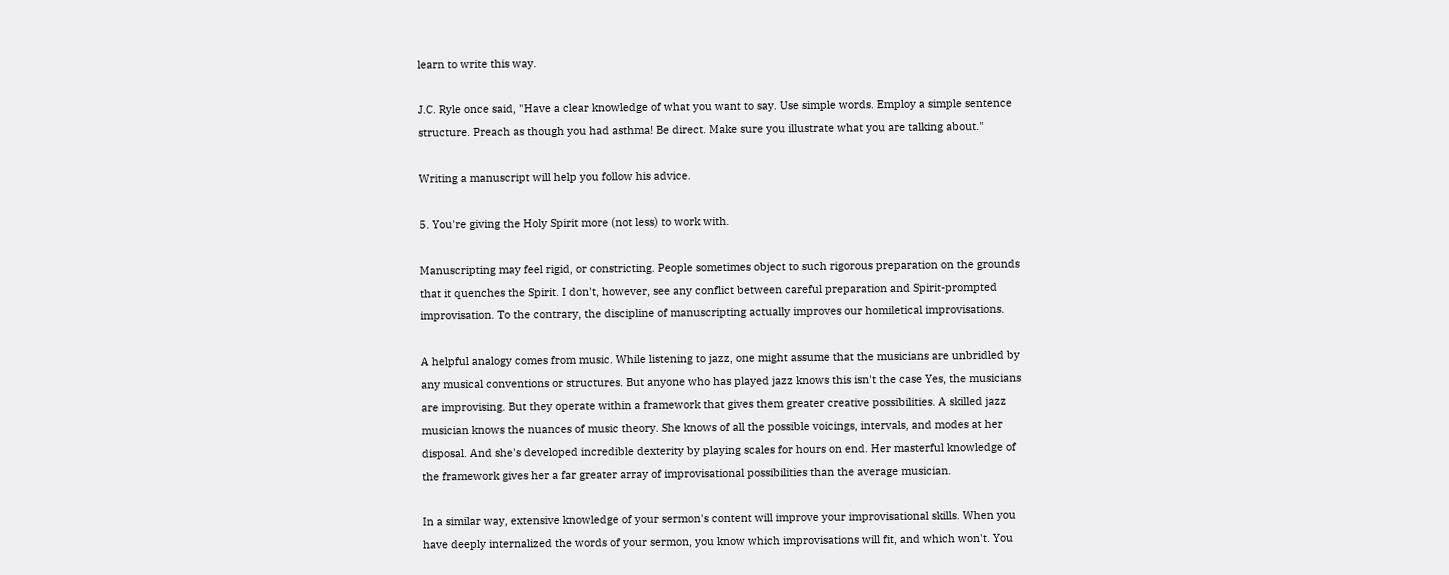learn to write this way.

J.C. Ryle once said, "Have a clear knowledge of what you want to say. Use simple words. Employ a simple sentence structure. Preach as though you had asthma! Be direct. Make sure you illustrate what you are talking about."

Writing a manuscript will help you follow his advice.

5. You're giving the Holy Spirit more (not less) to work with.

Manuscripting may feel rigid, or constricting. People sometimes object to such rigorous preparation on the grounds that it quenches the Spirit. I don't, however, see any conflict between careful preparation and Spirit-prompted improvisation. To the contrary, the discipline of manuscripting actually improves our homiletical improvisations.

A helpful analogy comes from music. While listening to jazz, one might assume that the musicians are unbridled by any musical conventions or structures. But anyone who has played jazz knows this isn't the case Yes, the musicians are improvising. But they operate within a framework that gives them greater creative possibilities. A skilled jazz musician knows the nuances of music theory. She knows of all the possible voicings, intervals, and modes at her disposal. And she's developed incredible dexterity by playing scales for hours on end. Her masterful knowledge of the framework gives her a far greater array of improvisational possibilities than the average musician.

In a similar way, extensive knowledge of your sermon's content will improve your improvisational skills. When you have deeply internalized the words of your sermon, you know which improvisations will fit, and which won't. You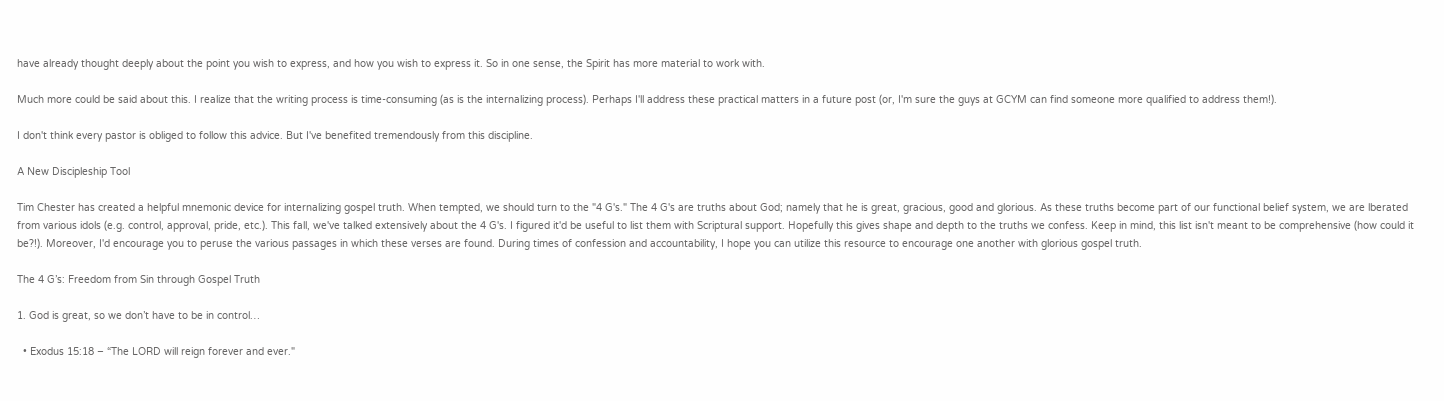have already thought deeply about the point you wish to express, and how you wish to express it. So in one sense, the Spirit has more material to work with.

Much more could be said about this. I realize that the writing process is time-consuming (as is the internalizing process). Perhaps I'll address these practical matters in a future post (or, I'm sure the guys at GCYM can find someone more qualified to address them!).

I don't think every pastor is obliged to follow this advice. But I've benefited tremendously from this discipline.

A New Discipleship Tool

Tim Chester has created a helpful mnemonic device for internalizing gospel truth. When tempted, we should turn to the "4 G's." The 4 G's are truths about God; namely that he is great, gracious, good and glorious. As these truths become part of our functional belief system, we are lberated from various idols (e.g. control, approval, pride, etc.). This fall, we've talked extensively about the 4 G's. I figured it'd be useful to list them with Scriptural support. Hopefully this gives shape and depth to the truths we confess. Keep in mind, this list isn't meant to be comprehensive (how could it be?!). Moreover, I'd encourage you to peruse the various passages in which these verses are found. During times of confession and accountability, I hope you can utilize this resource to encourage one another with glorious gospel truth.

The 4 G’s: Freedom from Sin through Gospel Truth

1. God is great, so we don’t have to be in control…

  • Exodus 15:18 – “The LORD will reign forever and ever."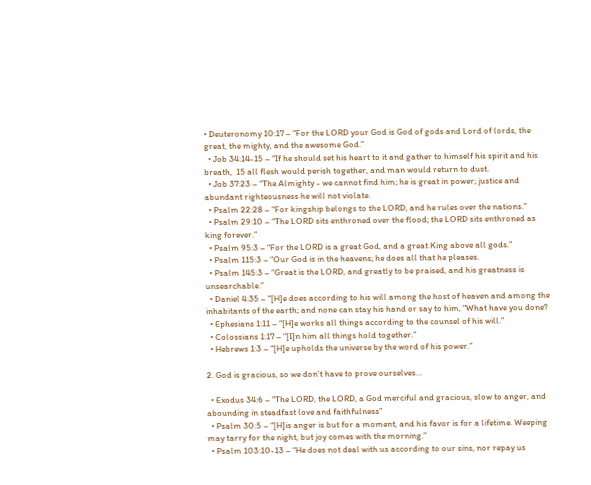• Deuteronomy 10:17 – “For the LORD your God is God of gods and Lord of lords, the great, the mighty, and the awesome God.”
  • Job 34:14-15 – “If he should set his heart to it and gather to himself his spirit and his breath,  15 all flesh would perish together, and man would return to dust.
  • Job 37:23 – “The Almighty - we cannot find him; he is great in power; justice and abundant righteousness he will not violate.
  • Psalm 22:28 – “For kingship belongs to the LORD, and he rules over the nations.”
  • Psalm 29:10 – “The LORD sits enthroned over the flood; the LORD sits enthroned as king forever.”
  • Psalm 95:3 – “For the LORD is a great God, and a great King above all gods.”
  • Psalm 115:3 – “Our God is in the heavens; he does all that he pleases.
  • Psalm 145:3 – “Great is the LORD, and greatly to be praised, and his greatness is unsearchable.”
  • Daniel 4:35 – “[H]e does according to his will among the host of heaven and among the inhabitants of the earth; and none can stay his hand or say to him, "What have you done?
  • Ephesians 1:11 – “[H]e works all things according to the counsel of his will.”
  • Colossians 1:17 – “[I]n him all things hold together.”
  • Hebrews 1:3 – “[H]e upholds the universe by the word of his power.”

2. God is gracious, so we don’t have to prove ourselves…

  • Exodus 34:6 – "The LORD, the LORD, a God merciful and gracious, slow to anger, and abounding in steadfast love and faithfulness”
  • Psalm 30:5 – “[H]is anger is but for a moment, and his favor is for a lifetime. Weeping may tarry for the night, but joy comes with the morning.”
  • Psalm 103:10-13 – “He does not deal with us according to our sins, nor repay us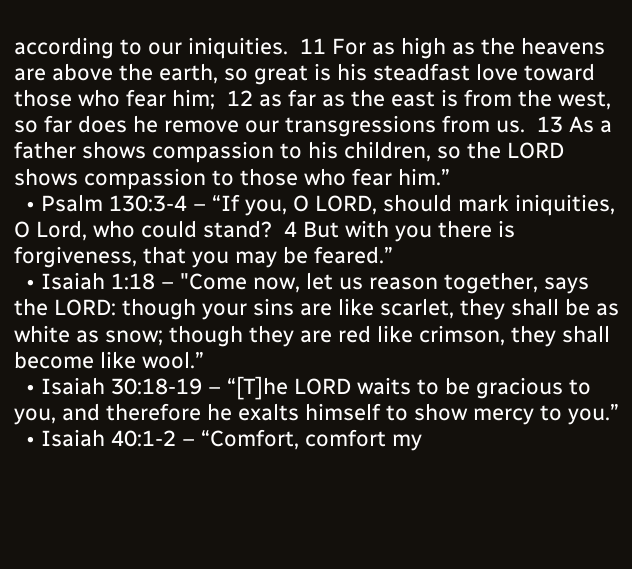according to our iniquities.  11 For as high as the heavens are above the earth, so great is his steadfast love toward those who fear him;  12 as far as the east is from the west, so far does he remove our transgressions from us.  13 As a father shows compassion to his children, so the LORD shows compassion to those who fear him.”
  • Psalm 130:3-4 – “If you, O LORD, should mark iniquities, O Lord, who could stand?  4 But with you there is forgiveness, that you may be feared.”
  • Isaiah 1:18 – "Come now, let us reason together, says the LORD: though your sins are like scarlet, they shall be as white as snow; though they are red like crimson, they shall become like wool.”
  • Isaiah 30:18-19 – “[T]he LORD waits to be gracious to you, and therefore he exalts himself to show mercy to you.”
  • Isaiah 40:1-2 – “Comfort, comfort my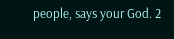people, says your God. 2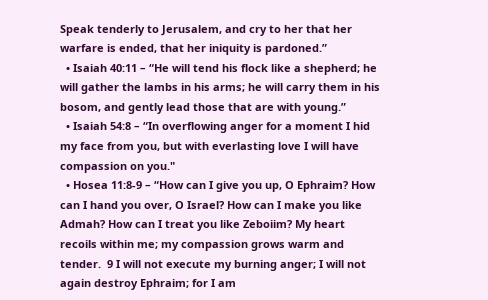Speak tenderly to Jerusalem, and cry to her that her warfare is ended, that her iniquity is pardoned.”
  • Isaiah 40:11 – “He will tend his flock like a shepherd; he will gather the lambs in his arms; he will carry them in his bosom, and gently lead those that are with young.”
  • Isaiah 54:8 – “In overflowing anger for a moment I hid my face from you, but with everlasting love I will have compassion on you."
  • Hosea 11:8-9 – “How can I give you up, O Ephraim? How can I hand you over, O Israel? How can I make you like Admah? How can I treat you like Zeboiim? My heart recoils within me; my compassion grows warm and tender.  9 I will not execute my burning anger; I will not again destroy Ephraim; for I am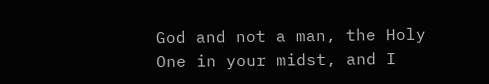God and not a man, the Holy One in your midst, and I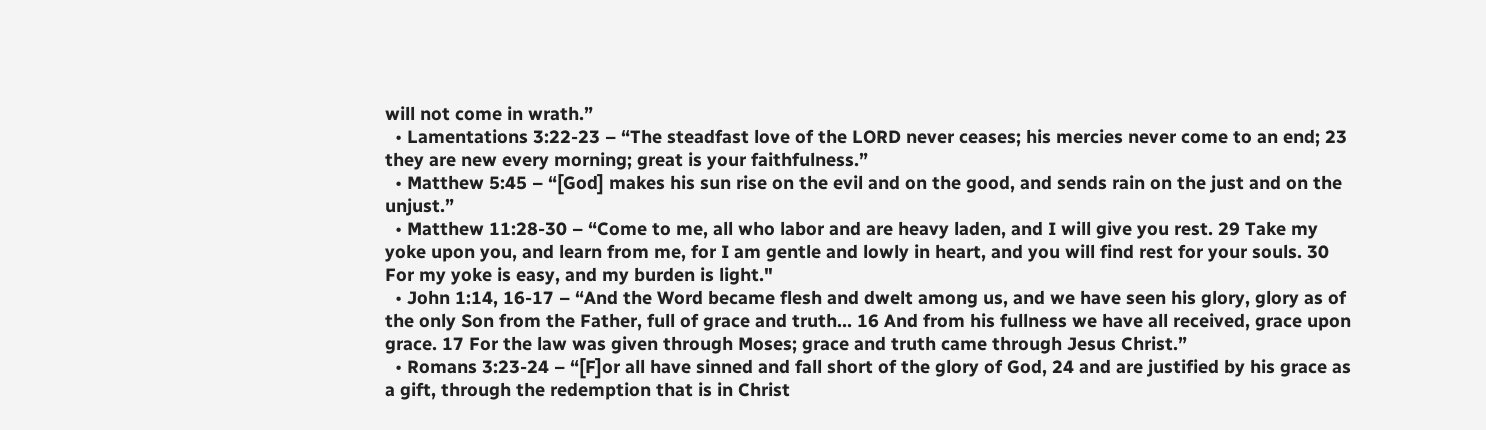will not come in wrath.”
  • Lamentations 3:22-23 – “The steadfast love of the LORD never ceases; his mercies never come to an end; 23 they are new every morning; great is your faithfulness.”
  • Matthew 5:45 – “[God] makes his sun rise on the evil and on the good, and sends rain on the just and on the unjust.”
  • Matthew 11:28-30 – “Come to me, all who labor and are heavy laden, and I will give you rest. 29 Take my yoke upon you, and learn from me, for I am gentle and lowly in heart, and you will find rest for your souls. 30 For my yoke is easy, and my burden is light."
  • John 1:14, 16-17 – “And the Word became flesh and dwelt among us, and we have seen his glory, glory as of the only Son from the Father, full of grace and truth… 16 And from his fullness we have all received, grace upon grace. 17 For the law was given through Moses; grace and truth came through Jesus Christ.”
  • Romans 3:23-24 – “[F]or all have sinned and fall short of the glory of God, 24 and are justified by his grace as a gift, through the redemption that is in Christ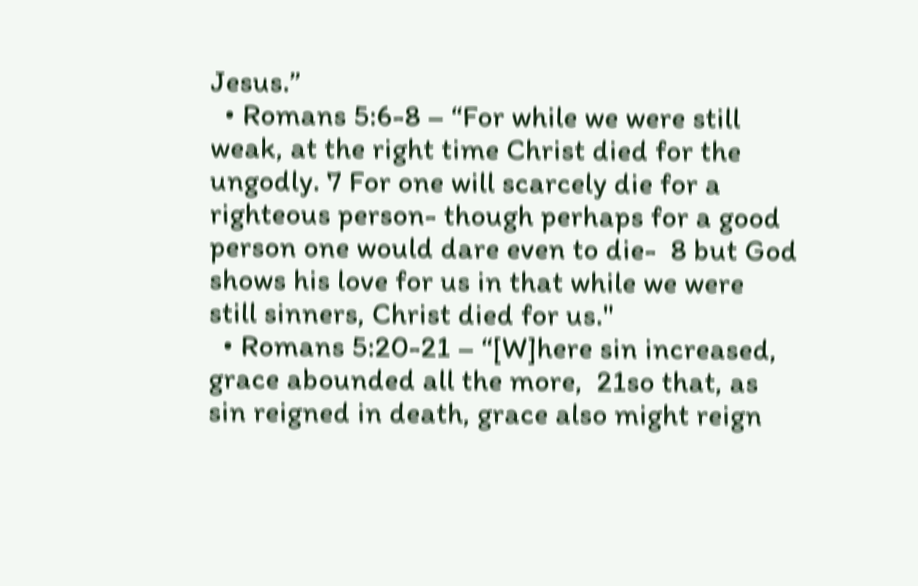Jesus.”
  • Romans 5:6-8 – “For while we were still weak, at the right time Christ died for the ungodly. 7 For one will scarcely die for a righteous person- though perhaps for a good person one would dare even to die-  8 but God shows his love for us in that while we were still sinners, Christ died for us."
  • Romans 5:20-21 – “[W]here sin increased, grace abounded all the more,  21so that, as sin reigned in death, grace also might reign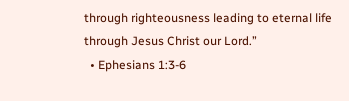through righteousness leading to eternal life through Jesus Christ our Lord.”
  • Ephesians 1:3-6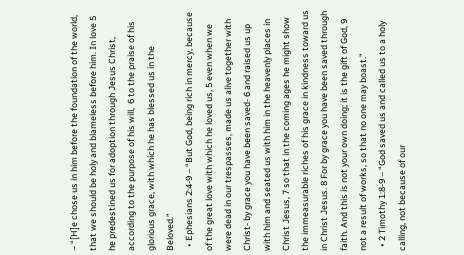– “[H]e chose us in him before the foundation of the world, that we should be holy and blameless before him. In love 5 he predestined us for adoption through Jesus Christ, according to the purpose of his will,  6 to the praise of his glorious grace, with which he has blessed us in the Beloved.”
  • Ephesians 2:4-9 – “But God, being rich in mercy, because of the great love with which he loved us, 5 even when we were dead in our trespasses, made us alive together with Christ- by grace you have been saved- 6 and raised us up with him and seated us with him in the heavenly places in Christ Jesus, 7 so that in the coming ages he might show the immeasurable riches of his grace in kindness toward us in Christ Jesus. 8 For by grace you have been saved through faith. And this is not your own doing; it is the gift of God, 9 not a result of works, so that no one may boast."
  • 2 Timothy 1:8-9 – “God saved us and called us to a holy calling, not because of our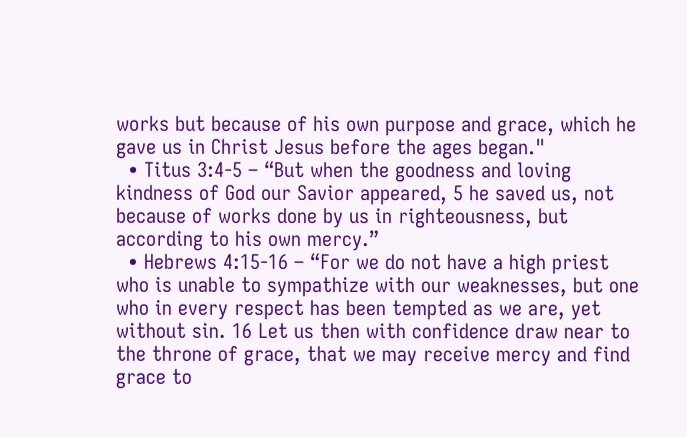works but because of his own purpose and grace, which he gave us in Christ Jesus before the ages began."
  • Titus 3:4-5 – “But when the goodness and loving kindness of God our Savior appeared, 5 he saved us, not because of works done by us in righteousness, but according to his own mercy.”
  • Hebrews 4:15-16 – “For we do not have a high priest who is unable to sympathize with our weaknesses, but one who in every respect has been tempted as we are, yet without sin. 16 Let us then with confidence draw near to the throne of grace, that we may receive mercy and find grace to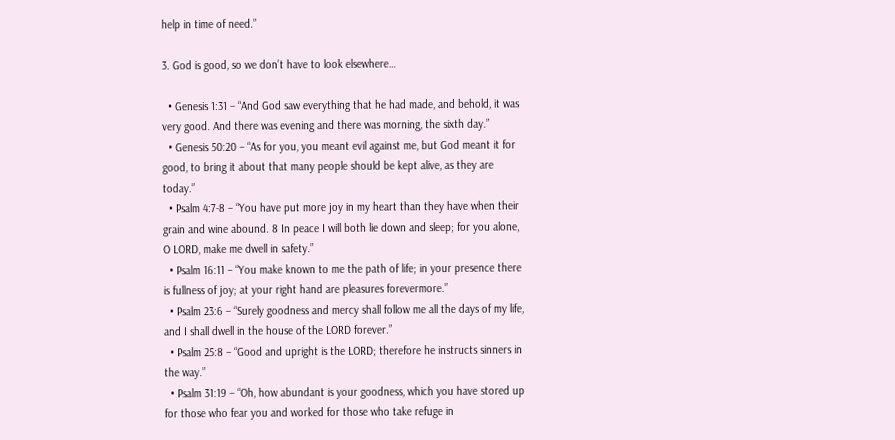help in time of need.”

3. God is good, so we don’t have to look elsewhere…

  • Genesis 1:31 – “And God saw everything that he had made, and behold, it was very good. And there was evening and there was morning, the sixth day.”
  • Genesis 50:20 – “As for you, you meant evil against me, but God meant it for good, to bring it about that many people should be kept alive, as they are today.”
  • Psalm 4:7-8 – “You have put more joy in my heart than they have when their grain and wine abound. 8 In peace I will both lie down and sleep; for you alone, O LORD, make me dwell in safety.”
  • Psalm 16:11 – “You make known to me the path of life; in your presence there is fullness of joy; at your right hand are pleasures forevermore.”
  • Psalm 23:6 – “Surely goodness and mercy shall follow me all the days of my life, and I shall dwell in the house of the LORD forever.”
  • Psalm 25:8 – “Good and upright is the LORD; therefore he instructs sinners in the way.”
  • Psalm 31:19 – “Oh, how abundant is your goodness, which you have stored up for those who fear you and worked for those who take refuge in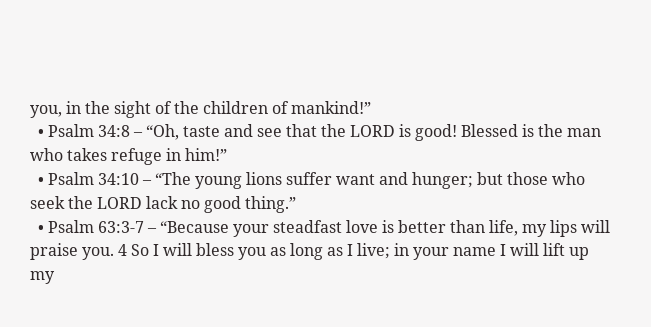you, in the sight of the children of mankind!”
  • Psalm 34:8 – “Oh, taste and see that the LORD is good! Blessed is the man who takes refuge in him!”
  • Psalm 34:10 – “The young lions suffer want and hunger; but those who seek the LORD lack no good thing.”
  • Psalm 63:3-7 – “Because your steadfast love is better than life, my lips will praise you. 4 So I will bless you as long as I live; in your name I will lift up my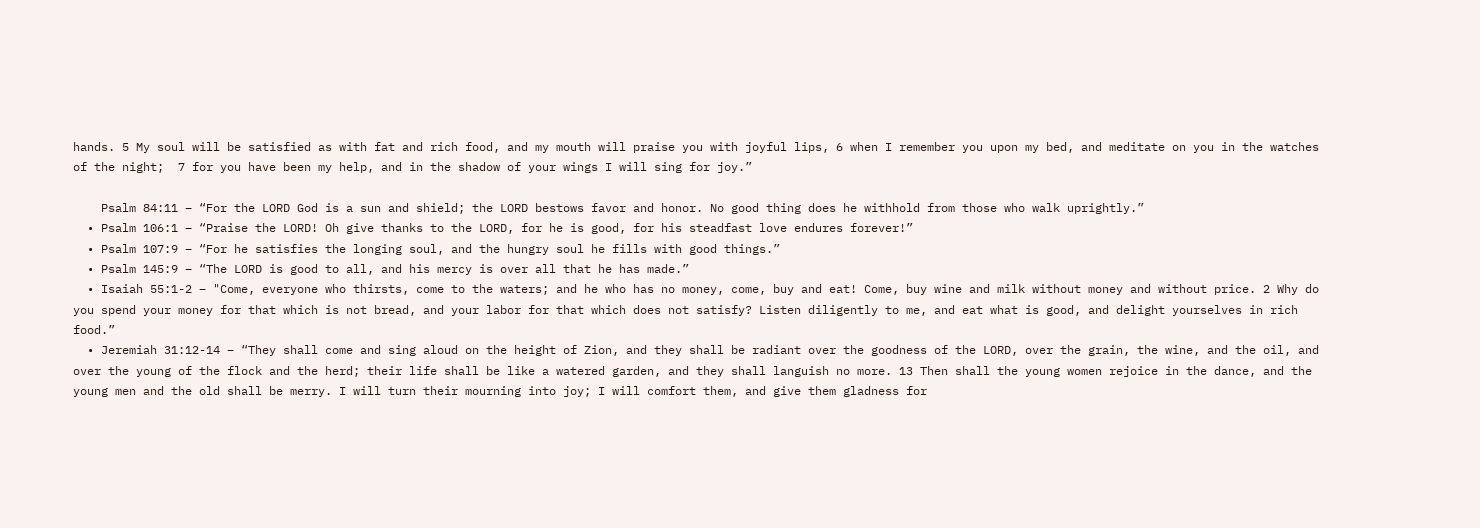hands. 5 My soul will be satisfied as with fat and rich food, and my mouth will praise you with joyful lips, 6 when I remember you upon my bed, and meditate on you in the watches of the night;  7 for you have been my help, and in the shadow of your wings I will sing for joy.”

    Psalm 84:11 – “For the LORD God is a sun and shield; the LORD bestows favor and honor. No good thing does he withhold from those who walk uprightly.”
  • Psalm 106:1 – “Praise the LORD! Oh give thanks to the LORD, for he is good, for his steadfast love endures forever!”
  • Psalm 107:9 – “For he satisfies the longing soul, and the hungry soul he fills with good things.”
  • Psalm 145:9 – “The LORD is good to all, and his mercy is over all that he has made.”
  • Isaiah 55:1-2 – "Come, everyone who thirsts, come to the waters; and he who has no money, come, buy and eat! Come, buy wine and milk without money and without price. 2 Why do you spend your money for that which is not bread, and your labor for that which does not satisfy? Listen diligently to me, and eat what is good, and delight yourselves in rich food.”
  • Jeremiah 31:12-14 – “They shall come and sing aloud on the height of Zion, and they shall be radiant over the goodness of the LORD, over the grain, the wine, and the oil, and over the young of the flock and the herd; their life shall be like a watered garden, and they shall languish no more. 13 Then shall the young women rejoice in the dance, and the young men and the old shall be merry. I will turn their mourning into joy; I will comfort them, and give them gladness for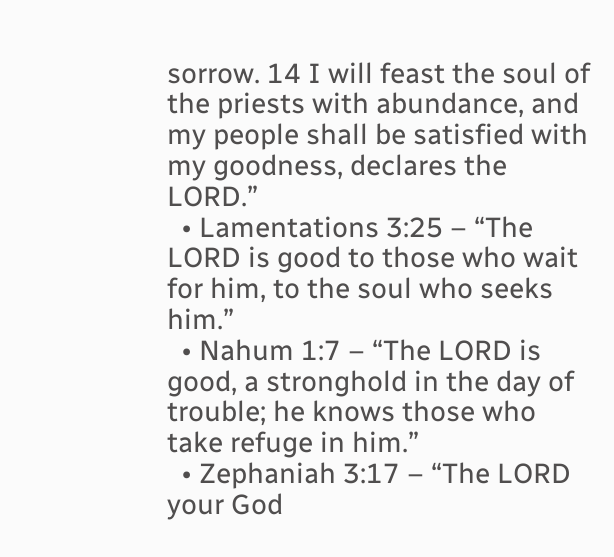sorrow. 14 I will feast the soul of the priests with abundance, and my people shall be satisfied with my goodness, declares the LORD.”
  • Lamentations 3:25 – “The LORD is good to those who wait for him, to the soul who seeks him.”
  • Nahum 1:7 – “The LORD is good, a stronghold in the day of trouble; he knows those who take refuge in him.”
  • Zephaniah 3:17 – “The LORD your God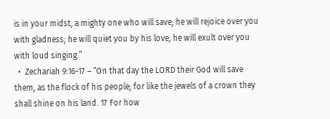is in your midst, a mighty one who will save; he will rejoice over you with gladness; he will quiet you by his love; he will exult over you with loud singing.”
  •  Zechariah 9:16-17 – “On that day the LORD their God will save them, as the flock of his people; for like the jewels of a crown they shall shine on his land. 17 For how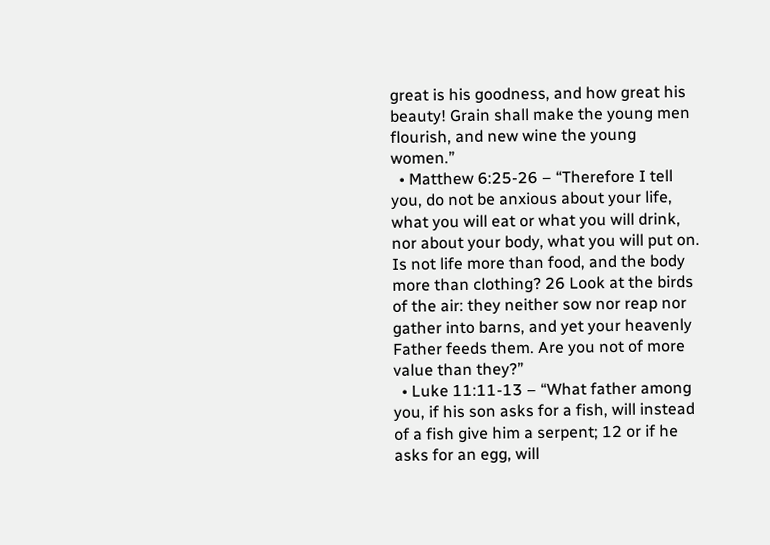great is his goodness, and how great his beauty! Grain shall make the young men flourish, and new wine the young women.”
  • Matthew 6:25-26 – “Therefore I tell you, do not be anxious about your life, what you will eat or what you will drink, nor about your body, what you will put on. Is not life more than food, and the body more than clothing? 26 Look at the birds of the air: they neither sow nor reap nor gather into barns, and yet your heavenly Father feeds them. Are you not of more value than they?”
  • Luke 11:11-13 – “What father among you, if his son asks for a fish, will instead of a fish give him a serpent; 12 or if he asks for an egg, will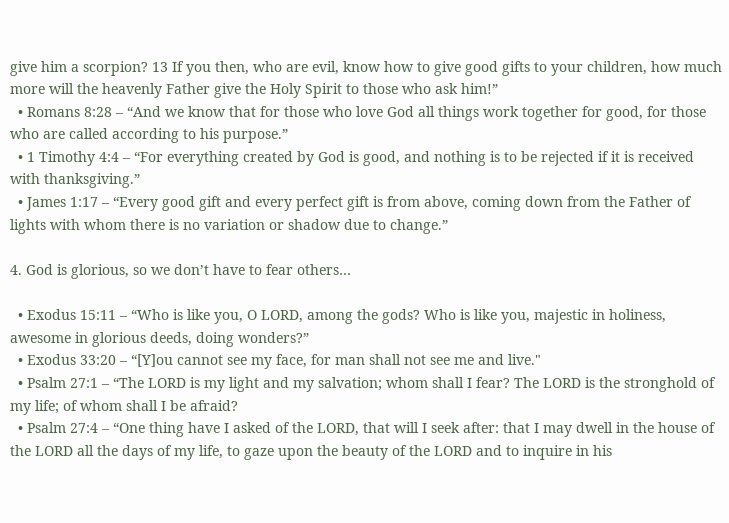give him a scorpion? 13 If you then, who are evil, know how to give good gifts to your children, how much more will the heavenly Father give the Holy Spirit to those who ask him!”
  • Romans 8:28 – “And we know that for those who love God all things work together for good, for those who are called according to his purpose.”
  • 1 Timothy 4:4 – “For everything created by God is good, and nothing is to be rejected if it is received with thanksgiving.”
  • James 1:17 – “Every good gift and every perfect gift is from above, coming down from the Father of lights with whom there is no variation or shadow due to change.”

4. God is glorious, so we don’t have to fear others…

  • Exodus 15:11 – “Who is like you, O LORD, among the gods? Who is like you, majestic in holiness, awesome in glorious deeds, doing wonders?”
  • Exodus 33:20 – “[Y]ou cannot see my face, for man shall not see me and live."
  • Psalm 27:1 – “The LORD is my light and my salvation; whom shall I fear? The LORD is the stronghold of my life; of whom shall I be afraid?
  • Psalm 27:4 – “One thing have I asked of the LORD, that will I seek after: that I may dwell in the house of the LORD all the days of my life, to gaze upon the beauty of the LORD and to inquire in his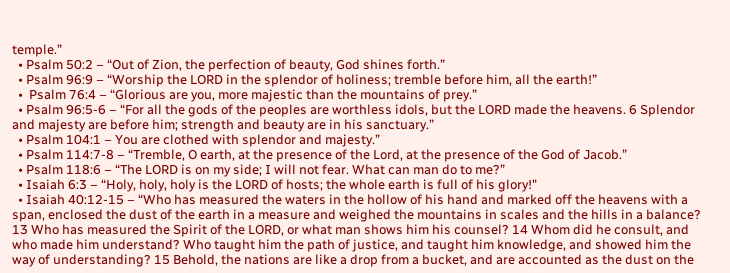temple.”
  • Psalm 50:2 – “Out of Zion, the perfection of beauty, God shines forth.”
  • Psalm 96:9 – “Worship the LORD in the splendor of holiness; tremble before him, all the earth!”
  •  Psalm 76:4 – “Glorious are you, more majestic than the mountains of prey.”
  • Psalm 96:5-6 – “For all the gods of the peoples are worthless idols, but the LORD made the heavens. 6 Splendor and majesty are before him; strength and beauty are in his sanctuary.”
  • Psalm 104:1 – You are clothed with splendor and majesty.”
  • Psalm 114:7-8 – “Tremble, O earth, at the presence of the Lord, at the presence of the God of Jacob.”
  • Psalm 118:6 – “The LORD is on my side; I will not fear. What can man do to me?”
  • Isaiah 6:3 – “Holy, holy, holy is the LORD of hosts; the whole earth is full of his glory!"
  • Isaiah 40:12-15 – “Who has measured the waters in the hollow of his hand and marked off the heavens with a span, enclosed the dust of the earth in a measure and weighed the mountains in scales and the hills in a balance? 13 Who has measured the Spirit of the LORD, or what man shows him his counsel? 14 Whom did he consult, and who made him understand? Who taught him the path of justice, and taught him knowledge, and showed him the way of understanding? 15 Behold, the nations are like a drop from a bucket, and are accounted as the dust on the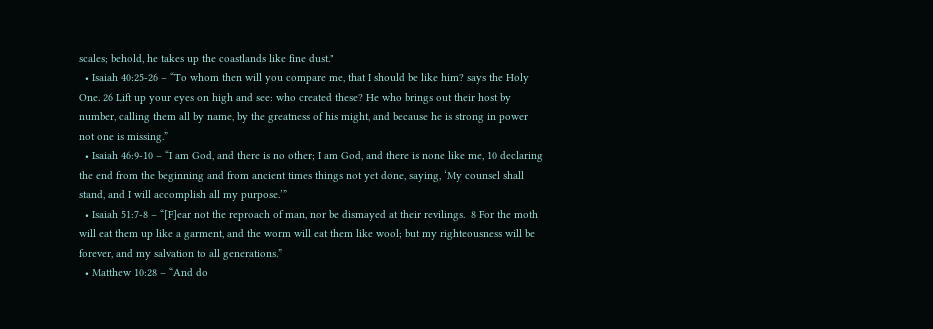scales; behold, he takes up the coastlands like fine dust."
  • Isaiah 40:25-26 – “To whom then will you compare me, that I should be like him? says the Holy One. 26 Lift up your eyes on high and see: who created these? He who brings out their host by number, calling them all by name, by the greatness of his might, and because he is strong in power not one is missing.”
  • Isaiah 46:9-10 – “I am God, and there is no other; I am God, and there is none like me, 10 declaring the end from the beginning and from ancient times things not yet done, saying, ‘My counsel shall stand, and I will accomplish all my purpose.’”
  • Isaiah 51:7-8 – “[F]ear not the reproach of man, nor be dismayed at their revilings.  8 For the moth will eat them up like a garment, and the worm will eat them like wool; but my righteousness will be forever, and my salvation to all generations.”
  • Matthew 10:28 – “And do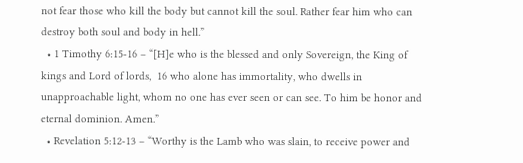not fear those who kill the body but cannot kill the soul. Rather fear him who can destroy both soul and body in hell.”
  • 1 Timothy 6:15-16 – “[H]e who is the blessed and only Sovereign, the King of kings and Lord of lords,  16 who alone has immortality, who dwells in unapproachable light, whom no one has ever seen or can see. To him be honor and eternal dominion. Amen.”
  • Revelation 5:12-13 – “Worthy is the Lamb who was slain, to receive power and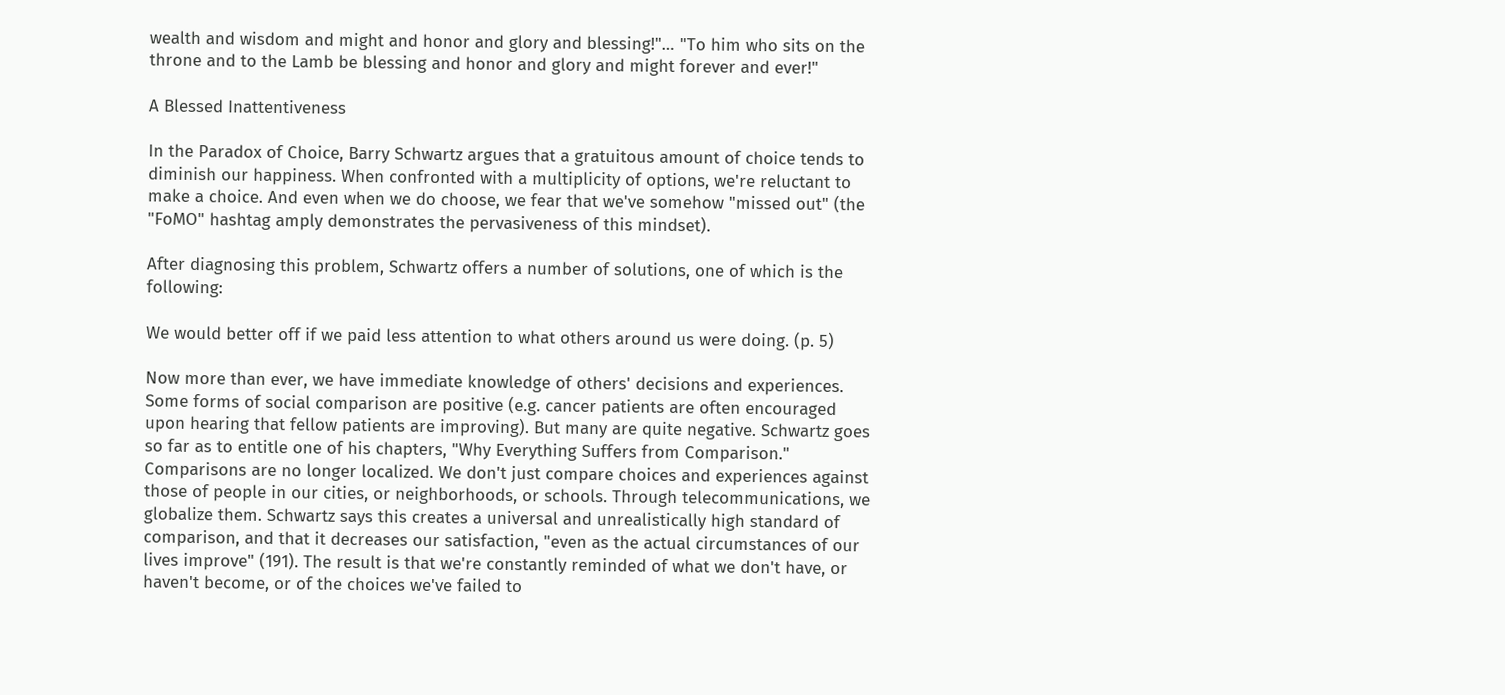wealth and wisdom and might and honor and glory and blessing!"… "To him who sits on the throne and to the Lamb be blessing and honor and glory and might forever and ever!"

A Blessed Inattentiveness

In the Paradox of Choice, Barry Schwartz argues that a gratuitous amount of choice tends to diminish our happiness. When confronted with a multiplicity of options, we're reluctant to make a choice. And even when we do choose, we fear that we've somehow "missed out" (the "FoMO" hashtag amply demonstrates the pervasiveness of this mindset).

After diagnosing this problem, Schwartz offers a number of solutions, one of which is the following:

We would better off if we paid less attention to what others around us were doing. (p. 5)

Now more than ever, we have immediate knowledge of others' decisions and experiences. Some forms of social comparison are positive (e.g. cancer patients are often encouraged upon hearing that fellow patients are improving). But many are quite negative. Schwartz goes so far as to entitle one of his chapters, "Why Everything Suffers from Comparison." Comparisons are no longer localized. We don't just compare choices and experiences against those of people in our cities, or neighborhoods, or schools. Through telecommunications, we globalize them. Schwartz says this creates a universal and unrealistically high standard of comparison, and that it decreases our satisfaction, "even as the actual circumstances of our lives improve" (191). The result is that we're constantly reminded of what we don't have, or haven't become, or of the choices we've failed to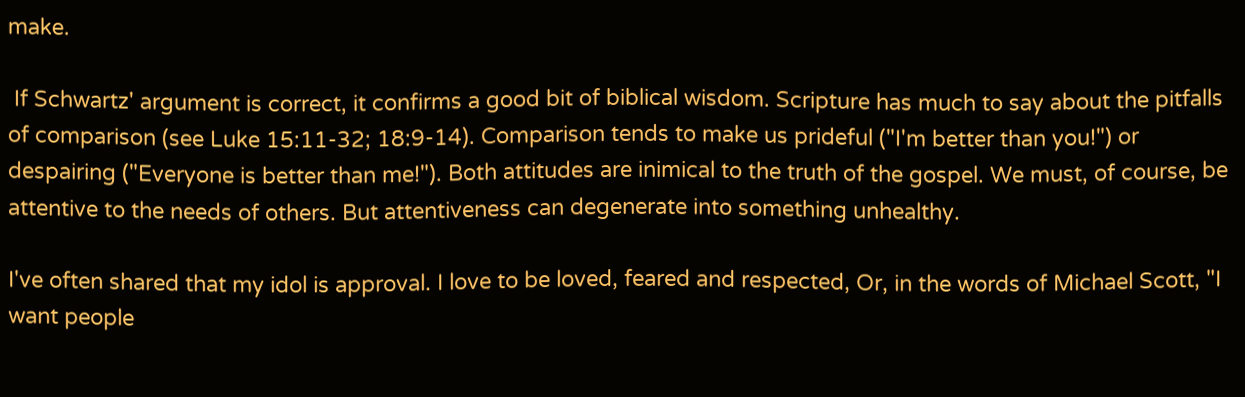make.

 If Schwartz' argument is correct, it confirms a good bit of biblical wisdom. Scripture has much to say about the pitfalls of comparison (see Luke 15:11-32; 18:9-14). Comparison tends to make us prideful ("I'm better than you!") or despairing ("Everyone is better than me!"). Both attitudes are inimical to the truth of the gospel. We must, of course, be attentive to the needs of others. But attentiveness can degenerate into something unhealthy.

I've often shared that my idol is approval. I love to be loved, feared and respected, Or, in the words of Michael Scott, "I want people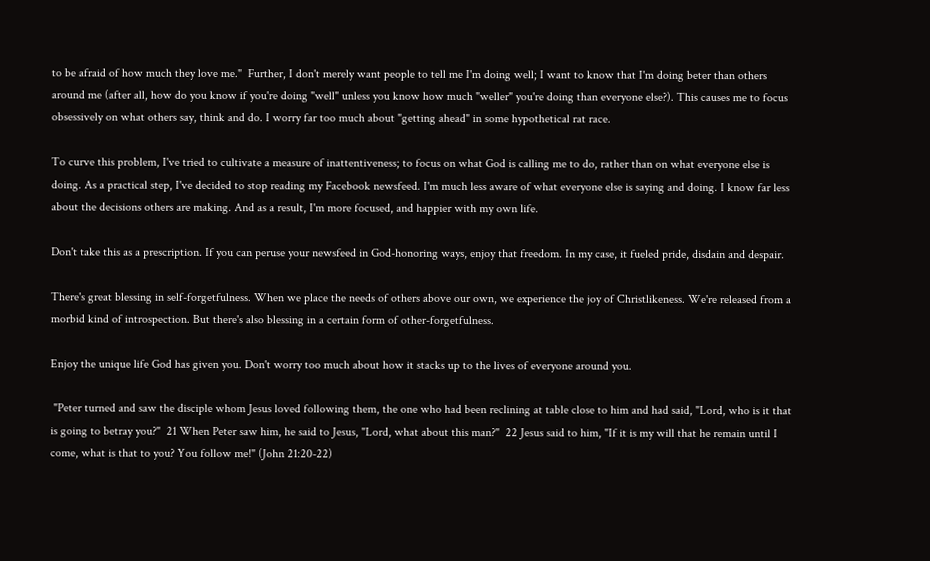to be afraid of how much they love me."  Further, I don't merely want people to tell me I'm doing well; I want to know that I'm doing beter than others around me (after all, how do you know if you're doing "well" unless you know how much "weller" you're doing than everyone else?). This causes me to focus obsessively on what others say, think and do. I worry far too much about "getting ahead" in some hypothetical rat race.

To curve this problem, I've tried to cultivate a measure of inattentiveness; to focus on what God is calling me to do, rather than on what everyone else is doing. As a practical step, I've decided to stop reading my Facebook newsfeed. I'm much less aware of what everyone else is saying and doing. I know far less about the decisions others are making. And as a result, I'm more focused, and happier with my own life.

Don't take this as a prescription. If you can peruse your newsfeed in God-honoring ways, enjoy that freedom. In my case, it fueled pride, disdain and despair.

There's great blessing in self-forgetfulness. When we place the needs of others above our own, we experience the joy of Christlikeness. We're released from a morbid kind of introspection. But there's also blessing in a certain form of other-forgetfulness.

Enjoy the unique life God has given you. Don't worry too much about how it stacks up to the lives of everyone around you.

 "Peter turned and saw the disciple whom Jesus loved following them, the one who had been reclining at table close to him and had said, "Lord, who is it that is going to betray you?"  21 When Peter saw him, he said to Jesus, "Lord, what about this man?"  22 Jesus said to him, "If it is my will that he remain until I come, what is that to you? You follow me!" (John 21:20-22)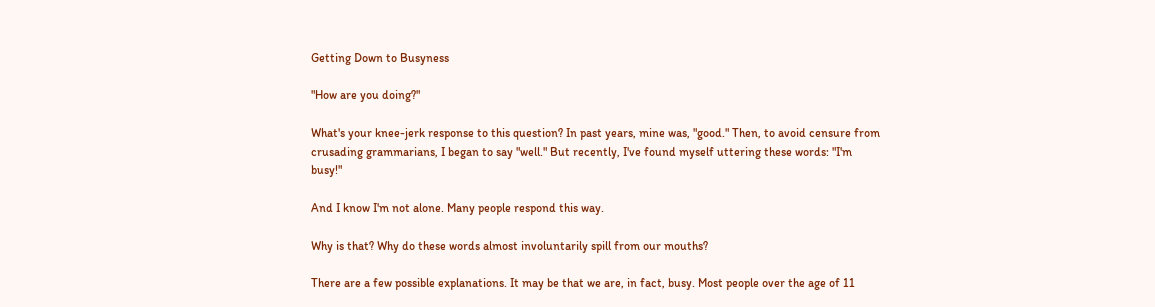Getting Down to Busyness

"How are you doing?"

What's your knee-jerk response to this question? In past years, mine was, "good." Then, to avoid censure from crusading grammarians, I began to say "well." But recently, I've found myself uttering these words: "I'm busy!"

And I know I'm not alone. Many people respond this way.

Why is that? Why do these words almost involuntarily spill from our mouths?

There are a few possible explanations. It may be that we are, in fact, busy. Most people over the age of 11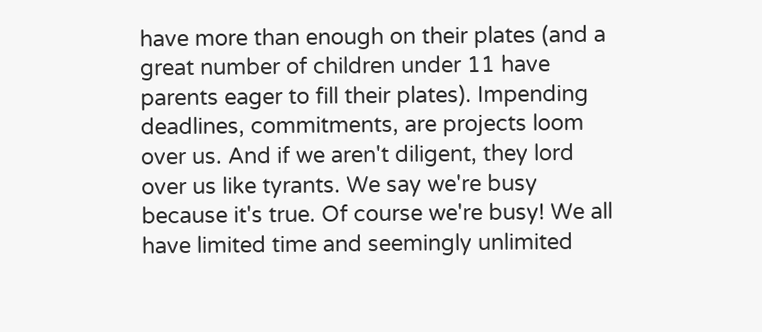have more than enough on their plates (and a great number of children under 11 have parents eager to fill their plates). Impending deadlines, commitments, are projects loom over us. And if we aren't diligent, they lord over us like tyrants. We say we're busy because it's true. Of course we're busy! We all have limited time and seemingly unlimited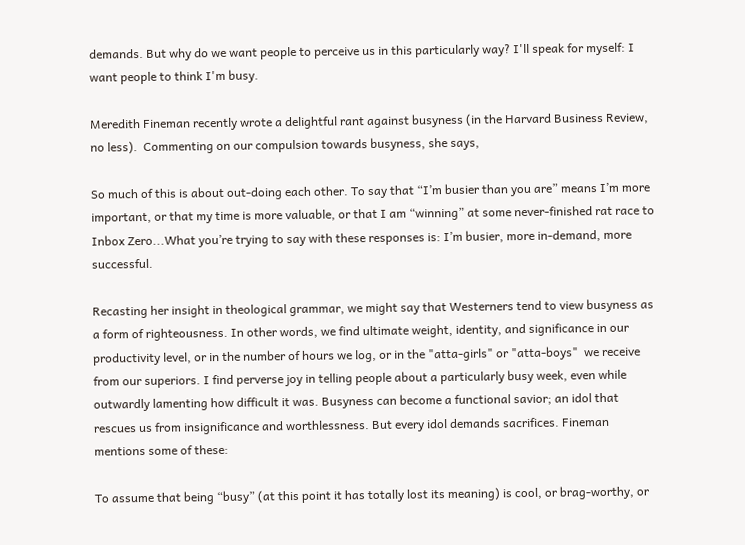demands. But why do we want people to perceive us in this particularly way? I'll speak for myself: I want people to think I'm busy.

Meredith Fineman recently wrote a delightful rant against busyness (in the Harvard Business Review, no less).  Commenting on our compulsion towards busyness, she says,

So much of this is about out-doing each other. To say that “I’m busier than you are” means I’m more important, or that my time is more valuable, or that I am “winning” at some never-finished rat race to Inbox Zero...What you’re trying to say with these responses is: I’m busier, more in-demand, more successful.

Recasting her insight in theological grammar, we might say that Westerners tend to view busyness as a form of righteousness. In other words, we find ultimate weight, identity, and significance in our productivity level, or in the number of hours we log, or in the "atta-girls" or "atta-boys"  we receive from our superiors. I find perverse joy in telling people about a particularly busy week, even while outwardly lamenting how difficult it was. Busyness can become a functional savior; an idol that rescues us from insignificance and worthlessness. But every idol demands sacrifices. Fineman mentions some of these:

To assume that being “busy” (at this point it has totally lost its meaning) is cool, or brag-worthy, or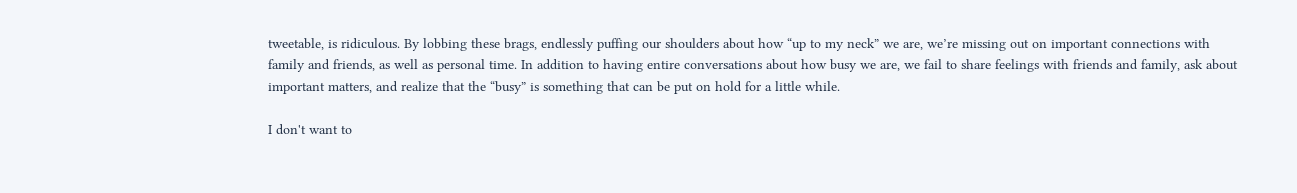tweetable, is ridiculous. By lobbing these brags, endlessly puffing our shoulders about how “up to my neck” we are, we’re missing out on important connections with family and friends, as well as personal time. In addition to having entire conversations about how busy we are, we fail to share feelings with friends and family, ask about important matters, and realize that the “busy” is something that can be put on hold for a little while.

I don't want to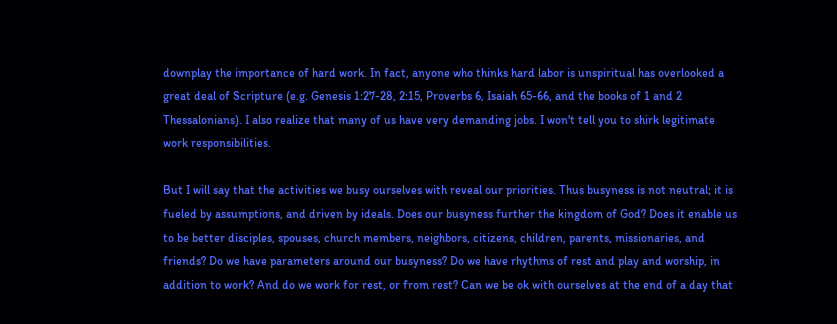downplay the importance of hard work. In fact, anyone who thinks hard labor is unspiritual has overlooked a great deal of Scripture (e.g. Genesis 1:27-28, 2:15, Proverbs 6, Isaiah 65-66, and the books of 1 and 2 Thessalonians). I also realize that many of us have very demanding jobs. I won't tell you to shirk legitimate work responsibilities.

But I will say that the activities we busy ourselves with reveal our priorities. Thus busyness is not neutral; it is fueled by assumptions, and driven by ideals. Does our busyness further the kingdom of God? Does it enable us to be better disciples, spouses, church members, neighbors, citizens, children, parents, missionaries, and friends? Do we have parameters around our busyness? Do we have rhythms of rest and play and worship, in addition to work? And do we work for rest, or from rest? Can we be ok with ourselves at the end of a day that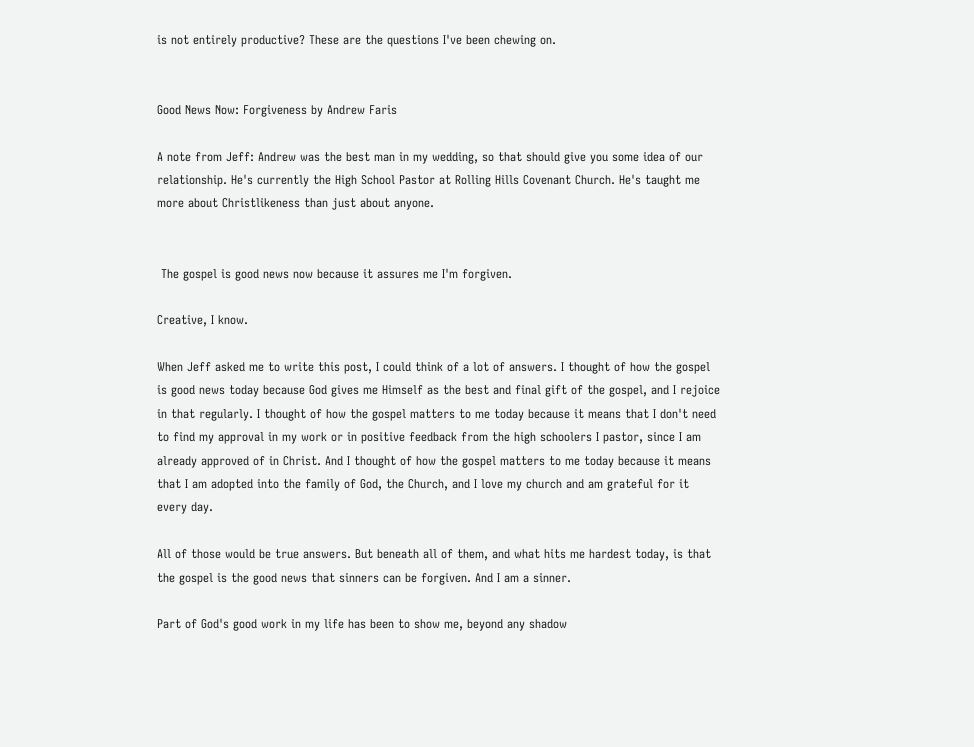is not entirely productive? These are the questions I've been chewing on.


Good News Now: Forgiveness by Andrew Faris

A note from Jeff: Andrew was the best man in my wedding, so that should give you some idea of our relationship. He's currently the High School Pastor at Rolling Hills Covenant Church. He's taught me more about Christlikeness than just about anyone.


 The gospel is good news now because it assures me I'm forgiven.

Creative, I know.

When Jeff asked me to write this post, I could think of a lot of answers. I thought of how the gospel is good news today because God gives me Himself as the best and final gift of the gospel, and I rejoice in that regularly. I thought of how the gospel matters to me today because it means that I don't need to find my approval in my work or in positive feedback from the high schoolers I pastor, since I am already approved of in Christ. And I thought of how the gospel matters to me today because it means that I am adopted into the family of God, the Church, and I love my church and am grateful for it every day.

All of those would be true answers. But beneath all of them, and what hits me hardest today, is that the gospel is the good news that sinners can be forgiven. And I am a sinner.

Part of God's good work in my life has been to show me, beyond any shadow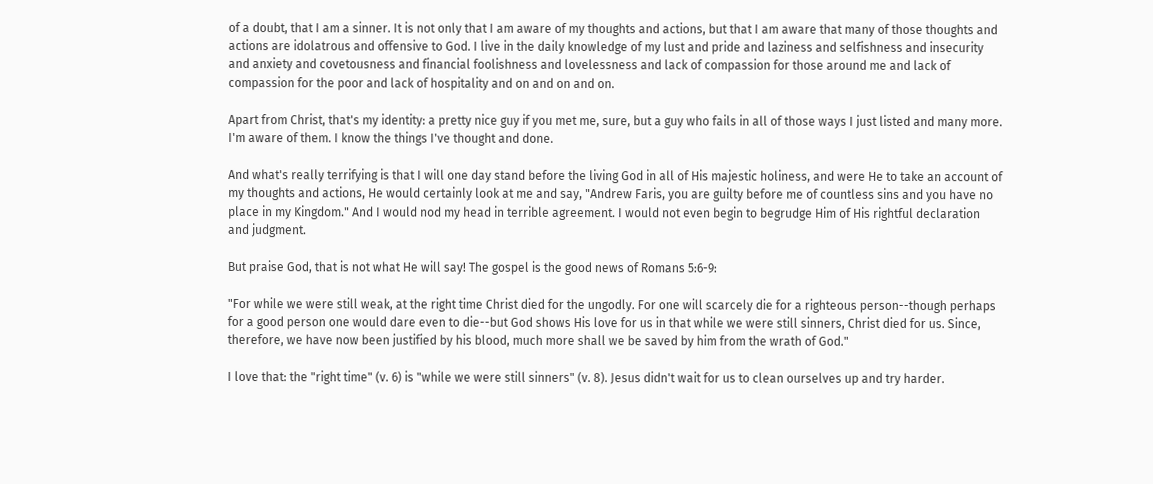of a doubt, that I am a sinner. It is not only that I am aware of my thoughts and actions, but that I am aware that many of those thoughts and actions are idolatrous and offensive to God. I live in the daily knowledge of my lust and pride and laziness and selfishness and insecurity and anxiety and covetousness and financial foolishness and lovelessness and lack of compassion for those around me and lack of compassion for the poor and lack of hospitality and on and on and on.

Apart from Christ, that's my identity: a pretty nice guy if you met me, sure, but a guy who fails in all of those ways I just listed and many more. I'm aware of them. I know the things I've thought and done.

And what's really terrifying is that I will one day stand before the living God in all of His majestic holiness, and were He to take an account of my thoughts and actions, He would certainly look at me and say, "Andrew Faris, you are guilty before me of countless sins and you have no place in my Kingdom." And I would nod my head in terrible agreement. I would not even begin to begrudge Him of His rightful declaration and judgment.

But praise God, that is not what He will say! The gospel is the good news of Romans 5:6-9:

"For while we were still weak, at the right time Christ died for the ungodly. For one will scarcely die for a righteous person--though perhaps for a good person one would dare even to die--but God shows His love for us in that while we were still sinners, Christ died for us. Since, therefore, we have now been justified by his blood, much more shall we be saved by him from the wrath of God."

I love that: the "right time" (v. 6) is "while we were still sinners" (v. 8). Jesus didn't wait for us to clean ourselves up and try harder.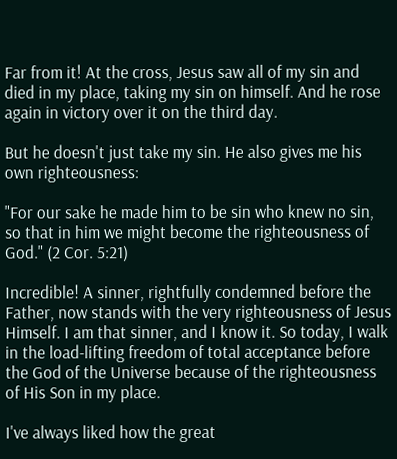Far from it! At the cross, Jesus saw all of my sin and died in my place, taking my sin on himself. And he rose again in victory over it on the third day.

But he doesn't just take my sin. He also gives me his own righteousness:

"For our sake he made him to be sin who knew no sin, so that in him we might become the righteousness of God." (2 Cor. 5:21)

Incredible! A sinner, rightfully condemned before the Father, now stands with the very righteousness of Jesus Himself. I am that sinner, and I know it. So today, I walk in the load-lifting freedom of total acceptance before the God of the Universe because of the righteousness of His Son in my place.

I've always liked how the great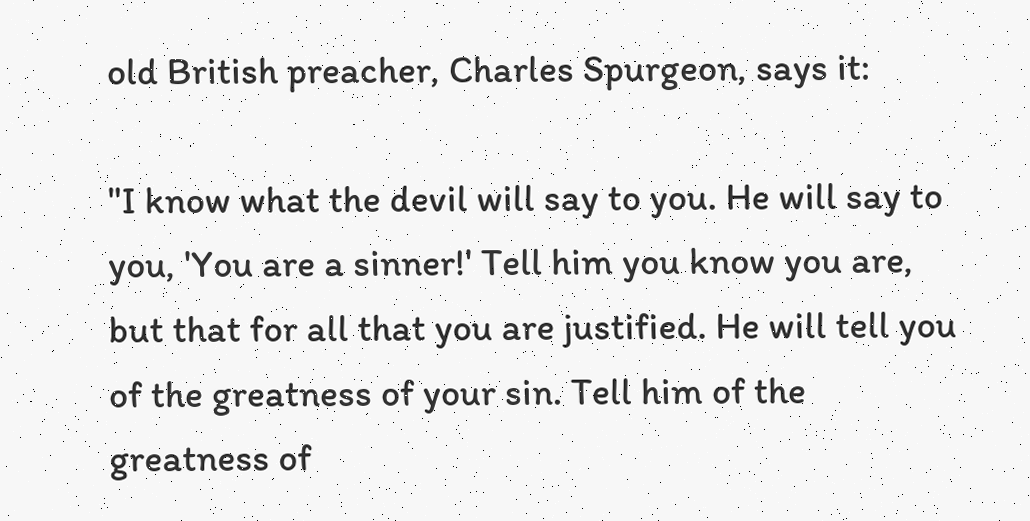old British preacher, Charles Spurgeon, says it:

"I know what the devil will say to you. He will say to you, 'You are a sinner!' Tell him you know you are, but that for all that you are justified. He will tell you of the greatness of your sin. Tell him of the greatness of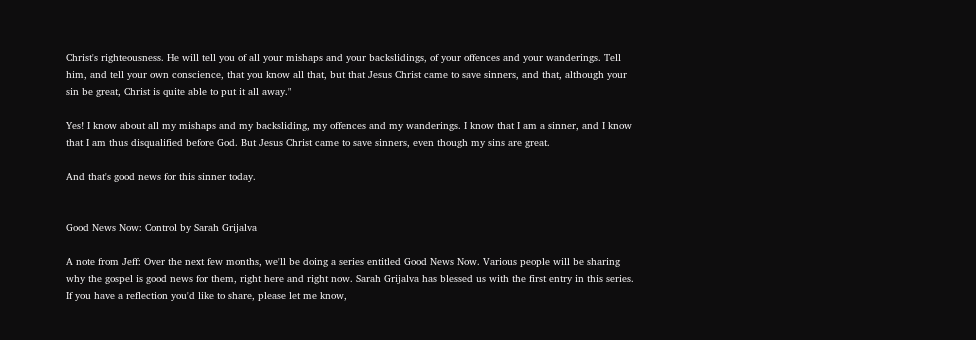Christ's righteousness. He will tell you of all your mishaps and your backslidings, of your offences and your wanderings. Tell him, and tell your own conscience, that you know all that, but that Jesus Christ came to save sinners, and that, although your sin be great, Christ is quite able to put it all away."

Yes! I know about all my mishaps and my backsliding, my offences and my wanderings. I know that I am a sinner, and I know that I am thus disqualified before God. But Jesus Christ came to save sinners, even though my sins are great.

And that's good news for this sinner today.


Good News Now: Control by Sarah Grijalva

A note from Jeff: Over the next few months, we'll be doing a series entitled Good News Now. Various people will be sharing why the gospel is good news for them, right here and right now. Sarah Grijalva has blessed us with the first entry in this series. If you have a reflection you'd like to share, please let me know,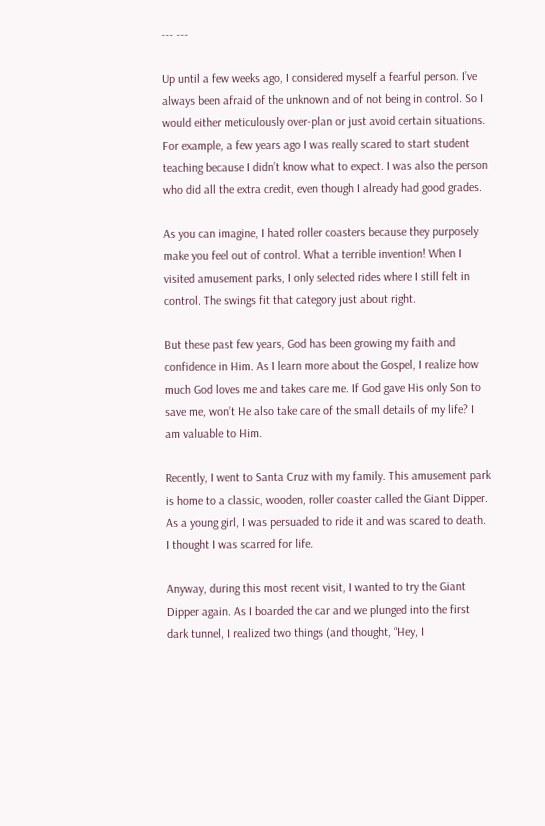--- ---

Up until a few weeks ago, I considered myself a fearful person. I’ve always been afraid of the unknown and of not being in control. So I would either meticulously over-plan or just avoid certain situations. For example, a few years ago I was really scared to start student teaching because I didn’t know what to expect. I was also the person who did all the extra credit, even though I already had good grades.

As you can imagine, I hated roller coasters because they purposely make you feel out of control. What a terrible invention! When I visited amusement parks, I only selected rides where I still felt in control. The swings fit that category just about right.

But these past few years, God has been growing my faith and confidence in Him. As I learn more about the Gospel, I realize how much God loves me and takes care me. If God gave His only Son to save me, won’t He also take care of the small details of my life? I am valuable to Him.

Recently, I went to Santa Cruz with my family. This amusement park is home to a classic, wooden, roller coaster called the Giant Dipper. As a young girl, I was persuaded to ride it and was scared to death. I thought I was scarred for life.

Anyway, during this most recent visit, I wanted to try the Giant Dipper again. As I boarded the car and we plunged into the first dark tunnel, I realized two things (and thought, “Hey, I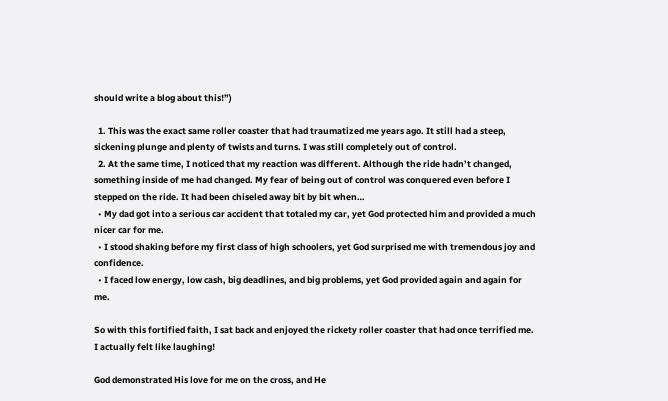should write a blog about this!”)

  1. This was the exact same roller coaster that had traumatized me years ago. It still had a steep, sickening plunge and plenty of twists and turns. I was still completely out of control.
  2. At the same time, I noticed that my reaction was different. Although the ride hadn’t changed, something inside of me had changed. My fear of being out of control was conquered even before I stepped on the ride. It had been chiseled away bit by bit when…
  • My dad got into a serious car accident that totaled my car, yet God protected him and provided a much nicer car for me.
  • I stood shaking before my first class of high schoolers, yet God surprised me with tremendous joy and confidence.
  • I faced low energy, low cash, big deadlines, and big problems, yet God provided again and again for me.

So with this fortified faith, I sat back and enjoyed the rickety roller coaster that had once terrified me. I actually felt like laughing!

God demonstrated His love for me on the cross, and He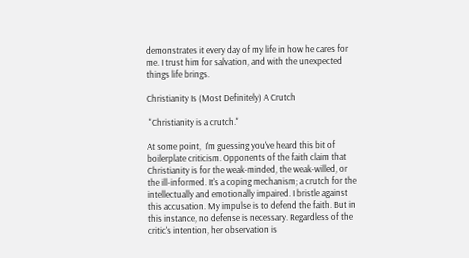demonstrates it every day of my life in how he cares for me. I trust him for salvation, and with the unexpected things life brings.

Christianity Is (Most Definitely) A Crutch

 "Christianity is a crutch."

At some point,  I'm guessing you've heard this bit of boilerplate criticism. Opponents of the faith claim that Christianity is for the weak-minded, the weak-willed, or the ill-informed. It's a coping mechanism; a crutch for the intellectually and emotionally impaired. I bristle against this accusation. My impulse is to defend the faith. But in this instance, no defense is necessary. Regardless of the critic's intention, her observation is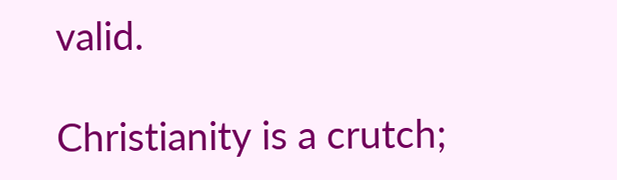valid.

Christianity is a crutch;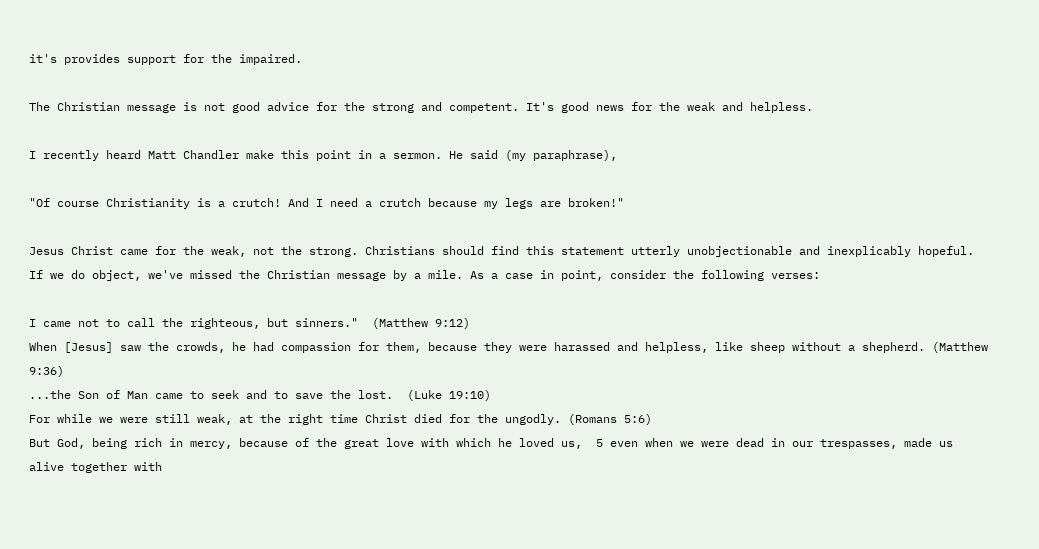it's provides support for the impaired.

The Christian message is not good advice for the strong and competent. It's good news for the weak and helpless.

I recently heard Matt Chandler make this point in a sermon. He said (my paraphrase),

"Of course Christianity is a crutch! And I need a crutch because my legs are broken!"

Jesus Christ came for the weak, not the strong. Christians should find this statement utterly unobjectionable and inexplicably hopeful. If we do object, we've missed the Christian message by a mile. As a case in point, consider the following verses:

I came not to call the righteous, but sinners."  (Matthew 9:12)
When [Jesus] saw the crowds, he had compassion for them, because they were harassed and helpless, like sheep without a shepherd. (Matthew 9:36)
...the Son of Man came to seek and to save the lost.  (Luke 19:10)
For while we were still weak, at the right time Christ died for the ungodly. (Romans 5:6)
But God, being rich in mercy, because of the great love with which he loved us,  5 even when we were dead in our trespasses, made us alive together with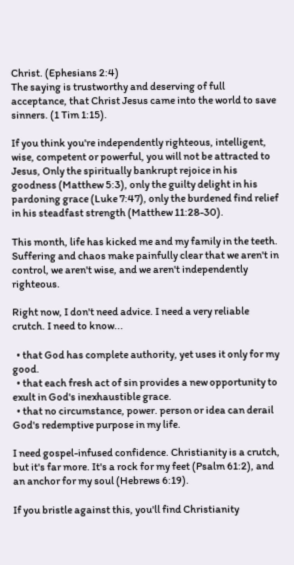Christ. (Ephesians 2:4)
The saying is trustworthy and deserving of full acceptance, that Christ Jesus came into the world to save sinners. (1 Tim 1:15).

If you think you're independently righteous, intelligent, wise, competent or powerful, you will not be attracted to Jesus, Only the spiritually bankrupt rejoice in his goodness (Matthew 5:3), only the guilty delight in his pardoning grace (Luke 7:47), only the burdened find relief in his steadfast strength (Matthew 11:28-30).

This month, life has kicked me and my family in the teeth. Suffering and chaos make painfully clear that we aren't in control, we aren't wise, and we aren't independently righteous.

Right now, I don't need advice. I need a very reliable crutch. I need to know...

  • that God has complete authority, yet uses it only for my good.
  • that each fresh act of sin provides a new opportunity to exult in God's inexhaustible grace.
  • that no circumstance, power. person or idea can derail God's redemptive purpose in my life.

I need gospel-infused confidence. Christianity is a crutch, but it's far more. It's a rock for my feet (Psalm 61:2), and an anchor for my soul (Hebrews 6:19).

If you bristle against this, you'll find Christianity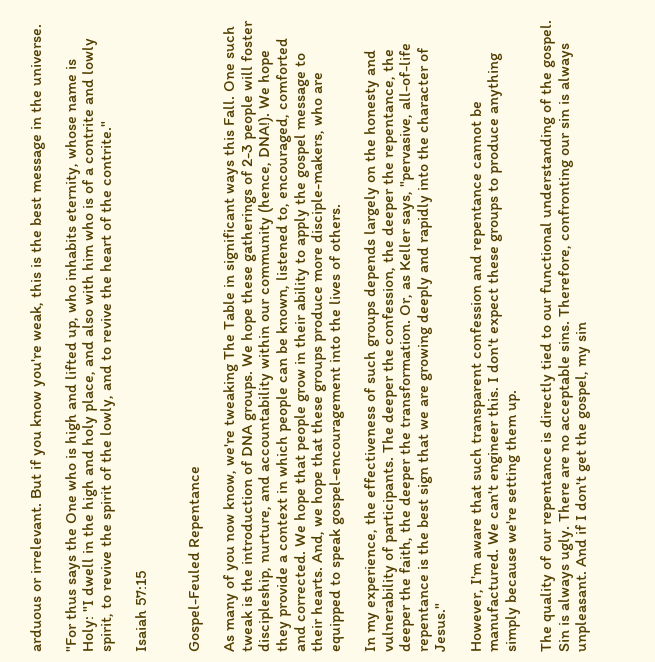arduous or irrelevant. But if you know you're weak, this is the best message in the universe.

"For thus says the One who is high and lifted up, who inhabits eternity, whose name is Holy: "I dwell in the high and holy place, and also with him who is of a contrite and lowly spirit, to revive the spirit of the lowly, and to revive the heart of the contrite."

Isaiah 57:15


Gospel-Feuled Repentance

As many of you now know, we're tweaking The Table in significant ways this Fall. One such tweak is the introduction of DNA groups. We hope these gatherings of 2-3 people will foster discipleship, nurture, and accountability within our community (hence, DNA!). We hope they provide a context in which people can be known, listened to, encouraged, comforted and corrected. We hope that people grow in their ability to apply the gospel message to their hearts. And, we hope that these groups produce more disciple-makers, who are equipped to speak gospel-encouragement into the lives of others.

In my experience, the effectiveness of such groups depends largely on the honesty and vulnerability of participants. The deeper the confession, the deeper the repentance, the deeper the faith, the deeper the transformation. Or, as Keller says, "pervasive, all-of-life repentance is the best sign that we are growing deeply and rapidly into the character of Jesus."

However, I'm aware that such transparent confession and repentance cannot be manufactured. We can't engineer this. I don't expect these groups to produce anything simply because we're setting them up.

The quality of our repentance is directly tied to our functional understanding of the gospel. Sin is always ugly. There are no acceptable sins. Therefore, confronting our sin is always unpleasant. And if I don't get the gospel, my sin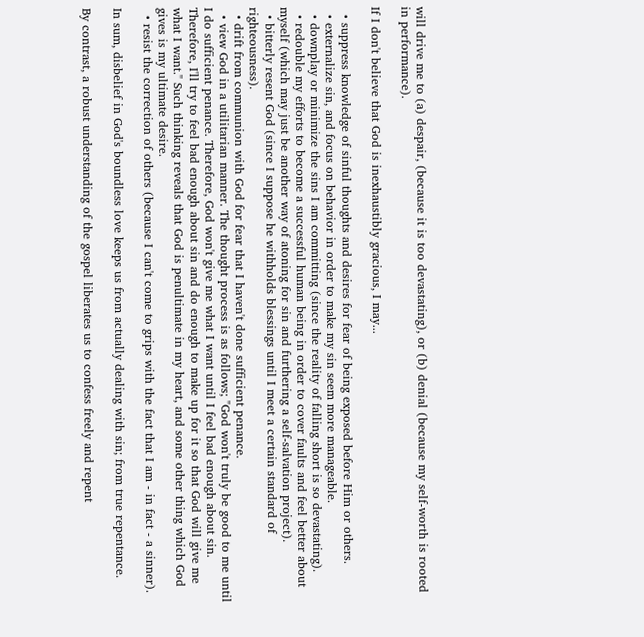will drive me to (a) despair, (because it is too devastating), or (b) denial (because my self-worth is rooted in performance).

If I don't believe that God is inexhaustibly gracious, I may...

  • suppress knowledge of sinful thoughts and desires for fear of being exposed before Him or others.
  • externalize sin, and focus on behavior in order to make my sin seem more manageable.
  • downplay or minimize the sins I am committing (since the reality of falling short is so devastating).
  • redouble my efforts to become a successful human being in order to cover faults and feel better about myself (which may just be another way of atoning for sin and furthering a self-salvation project).
  • bitterly resent God (since I suppose he withholds blessings until I meet a certain standard of righteousness).
  • drift from communion with God for fear that I haven't done sufficient penance.
  • view God in a utilitarian manner. The thought process is as follows; "God won't truly be good to me until I do sufficient penance. Therefore, God won't give me what I want until I feel bad enough about sin. Therefore, I'll try to feel bad enough about sin and do enough to make up for it so that God will give me what I want." Such thinking reveals that God is penultimate in my heart, and some other thing which God gives is my ultimate desire.
  • resist the correction of others (because I can't come to grips with the fact that I am - in fact - a sinner).

In sum, disbelief in God's boundless love keeps us from actually dealing with sin; from true repentance.

By contrast, a robust understanding of the gospel liberates us to confess freely and repent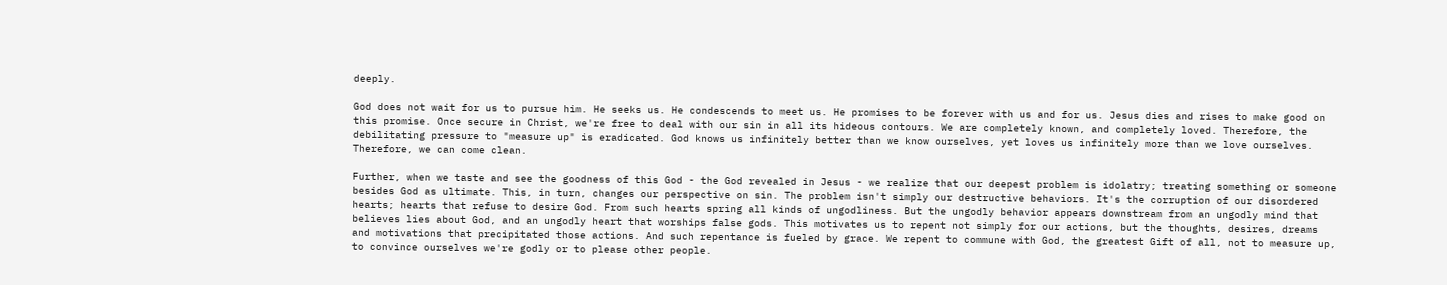deeply.

God does not wait for us to pursue him. He seeks us. He condescends to meet us. He promises to be forever with us and for us. Jesus dies and rises to make good on this promise. Once secure in Christ, we're free to deal with our sin in all its hideous contours. We are completely known, and completely loved. Therefore, the debilitating pressure to "measure up" is eradicated. God knows us infinitely better than we know ourselves, yet loves us infinitely more than we love ourselves. Therefore, we can come clean.

Further, when we taste and see the goodness of this God - the God revealed in Jesus - we realize that our deepest problem is idolatry; treating something or someone besides God as ultimate. This, in turn, changes our perspective on sin. The problem isn't simply our destructive behaviors. It's the corruption of our disordered hearts; hearts that refuse to desire God. From such hearts spring all kinds of ungodliness. But the ungodly behavior appears downstream from an ungodly mind that believes lies about God, and an ungodly heart that worships false gods. This motivates us to repent not simply for our actions, but the thoughts, desires, dreams and motivations that precipitated those actions. And such repentance is fueled by grace. We repent to commune with God, the greatest Gift of all, not to measure up, to convince ourselves we're godly or to please other people.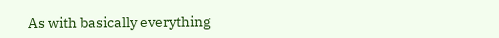As with basically everything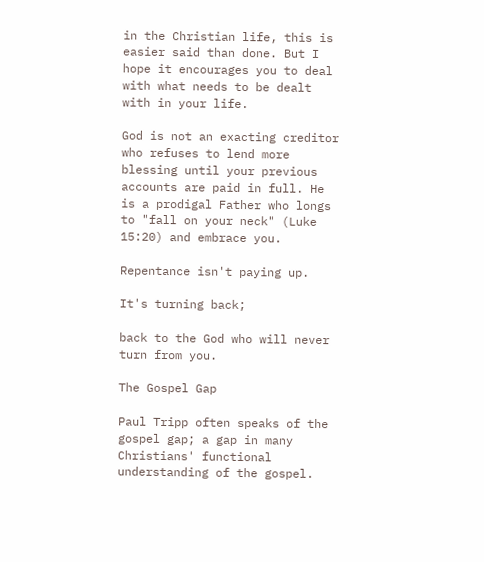in the Christian life, this is easier said than done. But I hope it encourages you to deal with what needs to be dealt with in your life.

God is not an exacting creditor who refuses to lend more blessing until your previous accounts are paid in full. He is a prodigal Father who longs to "fall on your neck" (Luke 15:20) and embrace you.

Repentance isn't paying up.

It's turning back;

back to the God who will never turn from you.

The Gospel Gap

Paul Tripp often speaks of the gospel gap; a gap in many Christians' functional understanding of the gospel.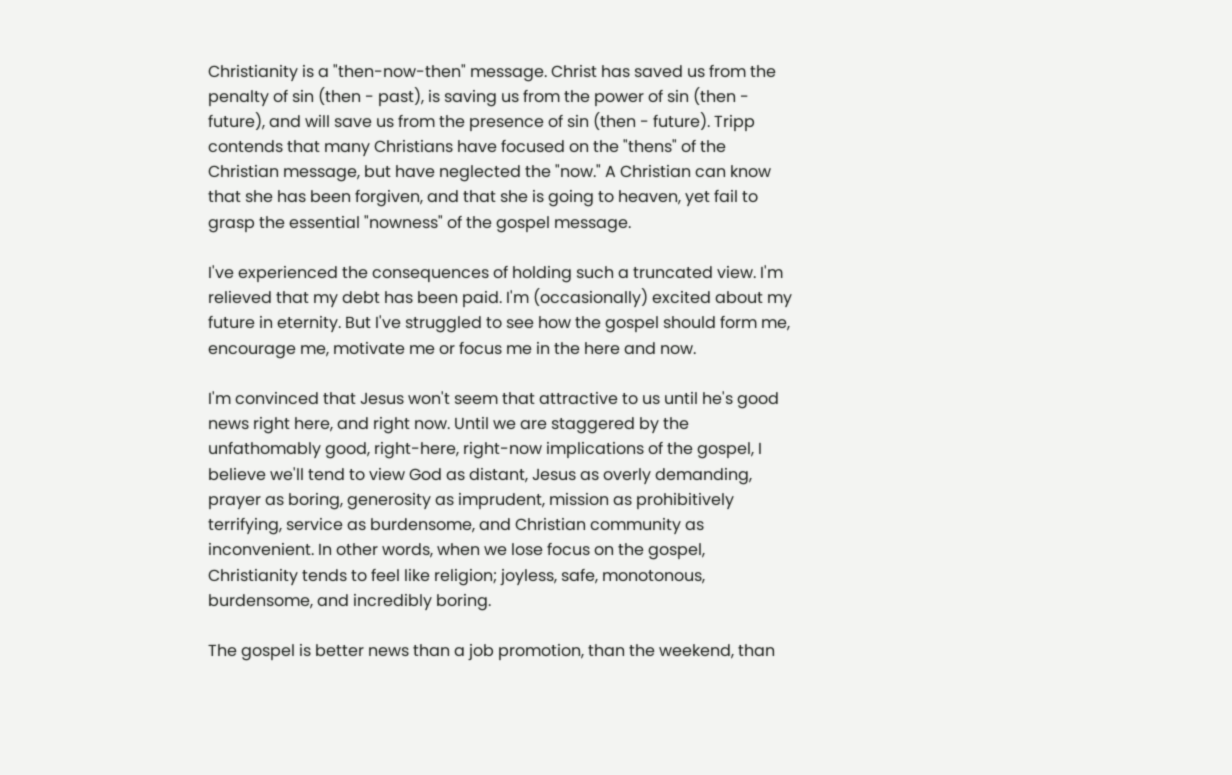Christianity is a "then-now-then" message. Christ has saved us from the penalty of sin (then - past), is saving us from the power of sin (then - future), and will save us from the presence of sin (then - future). Tripp contends that many Christians have focused on the "thens" of the Christian message, but have neglected the "now." A Christian can know that she has been forgiven, and that she is going to heaven, yet fail to grasp the essential "nowness" of the gospel message.

I've experienced the consequences of holding such a truncated view. I'm relieved that my debt has been paid. I'm (occasionally) excited about my future in eternity. But I've struggled to see how the gospel should form me, encourage me, motivate me or focus me in the here and now.

I'm convinced that Jesus won't seem that attractive to us until he's good news right here, and right now. Until we are staggered by the unfathomably good, right-here, right-now implications of the gospel, I believe we'll tend to view God as distant, Jesus as overly demanding, prayer as boring, generosity as imprudent, mission as prohibitively terrifying, service as burdensome, and Christian community as inconvenient. In other words, when we lose focus on the gospel, Christianity tends to feel like religion; joyless, safe, monotonous, burdensome, and incredibly boring.

The gospel is better news than a job promotion, than the weekend, than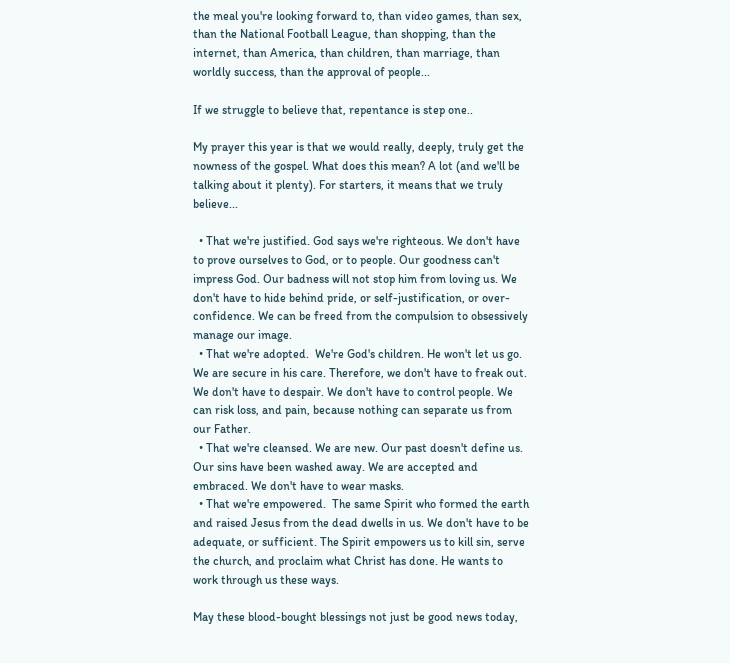the meal you're looking forward to, than video games, than sex, than the National Football League, than shopping, than the internet, than America, than children, than marriage, than worldly success, than the approval of people...

If we struggle to believe that, repentance is step one..

My prayer this year is that we would really, deeply, truly get the nowness of the gospel. What does this mean? A lot (and we'll be talking about it plenty). For starters, it means that we truly believe...

  • That we're justified. God says we're righteous. We don't have to prove ourselves to God, or to people. Our goodness can't impress God. Our badness will not stop him from loving us. We don't have to hide behind pride, or self-justification, or over-confidence. We can be freed from the compulsion to obsessively manage our image.
  • That we're adopted.  We're God's children. He won't let us go. We are secure in his care. Therefore, we don't have to freak out. We don't have to despair. We don't have to control people. We can risk loss, and pain, because nothing can separate us from our Father.
  • That we're cleansed. We are new. Our past doesn't define us. Our sins have been washed away. We are accepted and embraced. We don't have to wear masks.
  • That we're empowered.  The same Spirit who formed the earth and raised Jesus from the dead dwells in us. We don't have to be adequate, or sufficient. The Spirit empowers us to kill sin, serve the church, and proclaim what Christ has done. He wants to work through us these ways.

May these blood-bought blessings not just be good news today,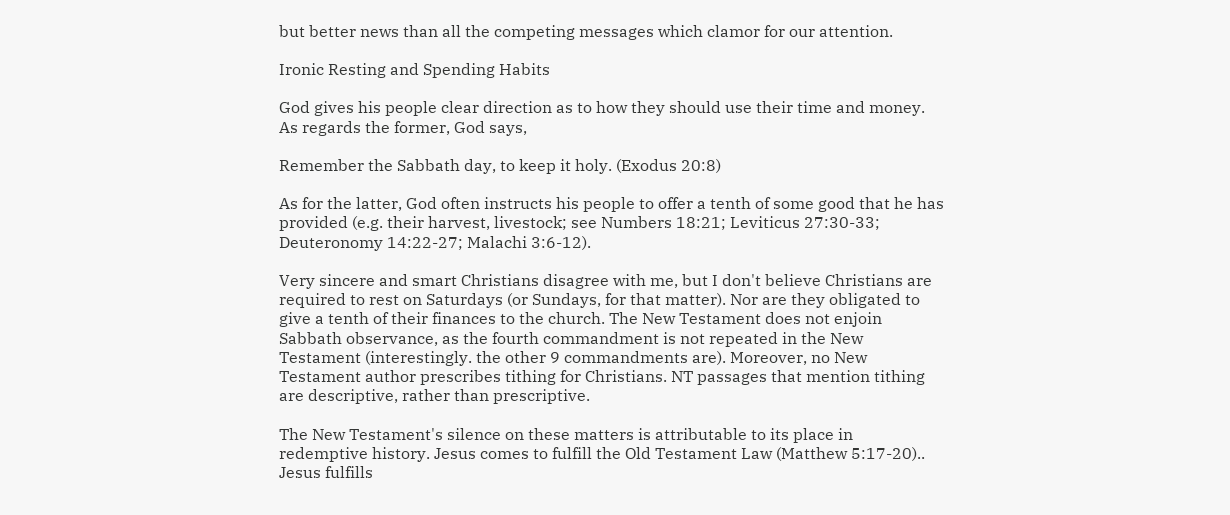but better news than all the competing messages which clamor for our attention.

Ironic Resting and Spending Habits

God gives his people clear direction as to how they should use their time and money. As regards the former, God says,

Remember the Sabbath day, to keep it holy. (Exodus 20:8)

As for the latter, God often instructs his people to offer a tenth of some good that he has provided (e.g. their harvest, livestock; see Numbers 18:21; Leviticus 27:30-33; Deuteronomy 14:22-27; Malachi 3:6-12).

Very sincere and smart Christians disagree with me, but I don't believe Christians are required to rest on Saturdays (or Sundays, for that matter). Nor are they obligated to give a tenth of their finances to the church. The New Testament does not enjoin Sabbath observance, as the fourth commandment is not repeated in the New Testament (interestingly. the other 9 commandments are). Moreover, no New Testament author prescribes tithing for Christians. NT passages that mention tithing are descriptive, rather than prescriptive.

The New Testament's silence on these matters is attributable to its place in redemptive history. Jesus comes to fulfill the Old Testament Law (Matthew 5:17-20).. Jesus fulfills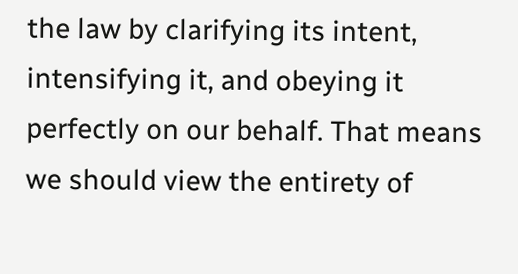the law by clarifying its intent, intensifying it, and obeying it perfectly on our behalf. That means we should view the entirety of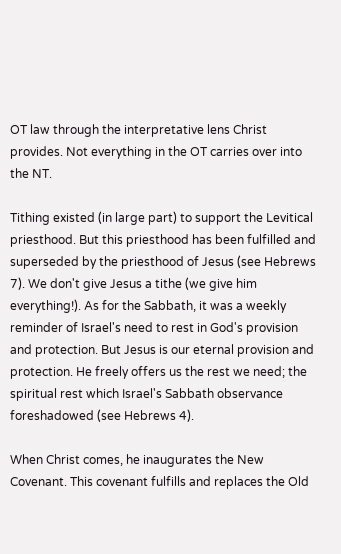OT law through the interpretative lens Christ provides. Not everything in the OT carries over into the NT.

Tithing existed (in large part) to support the Levitical priesthood. But this priesthood has been fulfilled and superseded by the priesthood of Jesus (see Hebrews 7). We don't give Jesus a tithe (we give him everything!). As for the Sabbath, it was a weekly reminder of Israel's need to rest in God's provision and protection. But Jesus is our eternal provision and protection. He freely offers us the rest we need; the spiritual rest which Israel's Sabbath observance foreshadowed (see Hebrews 4).

When Christ comes, he inaugurates the New Covenant. This covenant fulfills and replaces the Old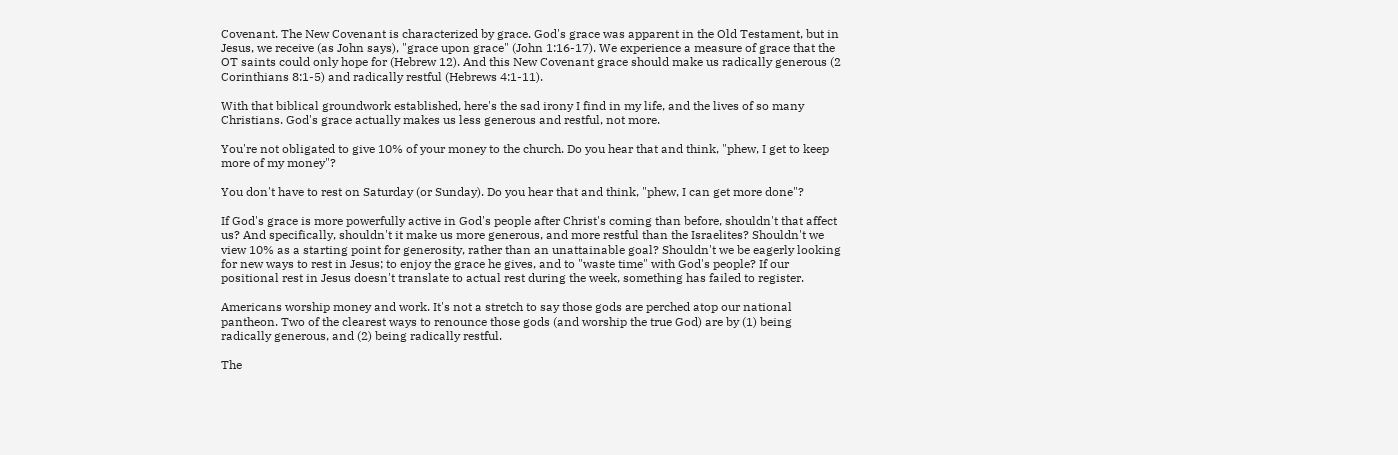Covenant. The New Covenant is characterized by grace. God's grace was apparent in the Old Testament, but in Jesus, we receive (as John says), "grace upon grace" (John 1:16-17). We experience a measure of grace that the OT saints could only hope for (Hebrew 12). And this New Covenant grace should make us radically generous (2 Corinthians 8:1-5) and radically restful (Hebrews 4:1-11).

With that biblical groundwork established, here's the sad irony I find in my life, and the lives of so many Christians. God's grace actually makes us less generous and restful, not more.

You're not obligated to give 10% of your money to the church. Do you hear that and think, "phew, I get to keep more of my money"?

You don't have to rest on Saturday (or Sunday). Do you hear that and think, "phew, I can get more done"?

If God's grace is more powerfully active in God's people after Christ's coming than before, shouldn't that affect us? And specifically, shouldn't it make us more generous, and more restful than the Israelites? Shouldn't we view 10% as a starting point for generosity, rather than an unattainable goal? Shouldn't we be eagerly looking for new ways to rest in Jesus; to enjoy the grace he gives, and to "waste time" with God's people? If our positional rest in Jesus doesn't translate to actual rest during the week, something has failed to register.

Americans worship money and work. It's not a stretch to say those gods are perched atop our national pantheon. Two of the clearest ways to renounce those gods (and worship the true God) are by (1) being radically generous, and (2) being radically restful.

The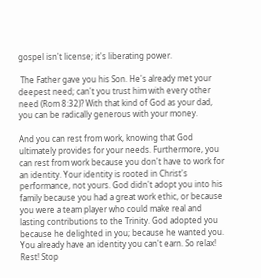gospel isn't license; it's liberating power.

 The Father gave you his Son. He's already met your deepest need; can't you trust him with every other need (Rom 8:32)? With that kind of God as your dad, you can be radically generous with your money.

And you can rest from work, knowing that God ultimately provides for your needs. Furthermore, you can rest from work because you don't have to work for an identity. Your identity is rooted in Christ's performance, not yours. God didn't adopt you into his family because you had a great work ethic, or because you were a team player who could make real and lasting contributions to the Trinity. God adopted you because he delighted in you; because he wanted you. You already have an identity you can't earn. So relax! Rest! Stop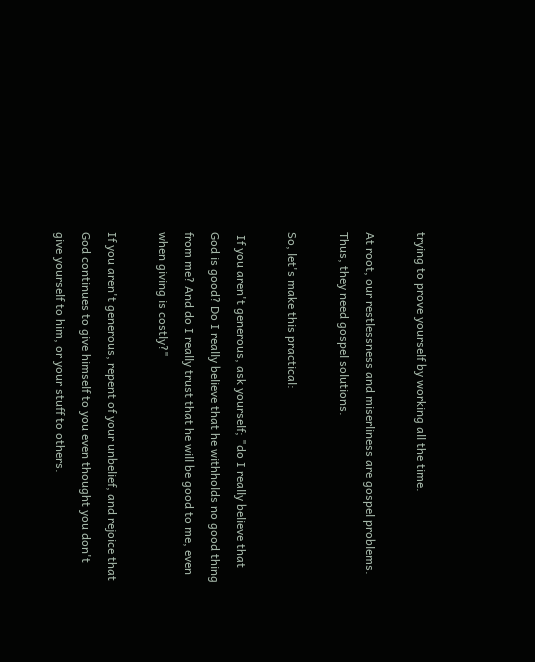trying to prove yourself by working all the time.

At root, our restlessness and miserliness are gospel problems. Thus, they need gospel solutions.

So, let's make this practical:

 If you aren't generous, ask yourself; "do I really believe that God is good? Do I really believe that he withholds no good thing from me? And do I really trust that he will be good to me, even when giving is costly?"

If you aren't generous, repent of your unbelief, and rejoice that God continues to give himself to you even thought you don't give yourself to him, or your stuff to others.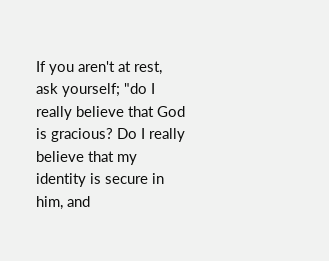If you aren't at rest, ask yourself; "do I really believe that God is gracious? Do I really believe that my identity is secure in him, and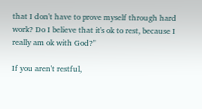that I don't have to prove myself through hard work? Do I believe that it's ok to rest, because I really am ok with God?"

If you aren't restful,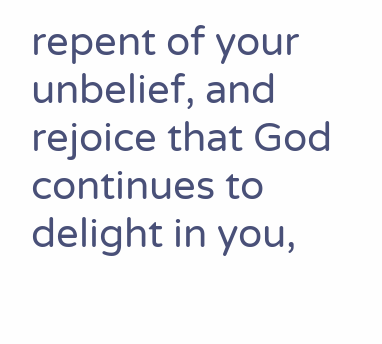repent of your unbelief, and rejoice that God continues to delight in you,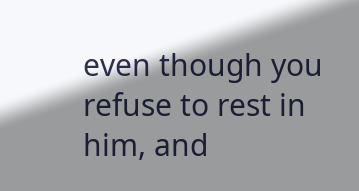even though you refuse to rest in him, and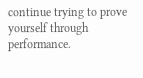continue trying to prove yourself through performance.